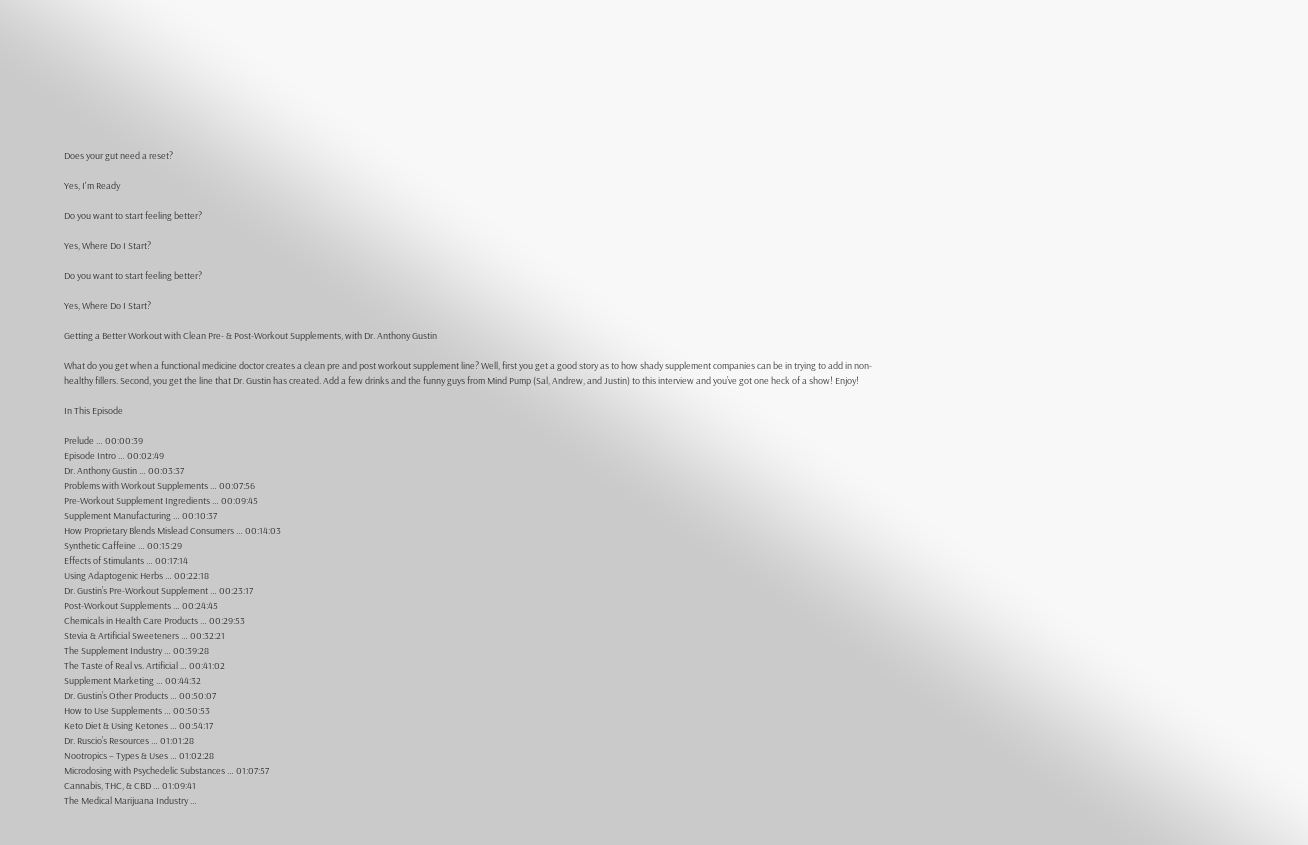Does your gut need a reset?

Yes, I'm Ready

Do you want to start feeling better?

Yes, Where Do I Start?

Do you want to start feeling better?

Yes, Where Do I Start?

Getting a Better Workout with Clean Pre- & Post-Workout Supplements, with Dr. Anthony Gustin

What do you get when a functional medicine doctor creates a clean pre and post workout supplement line? Well, first you get a good story as to how shady supplement companies can be in trying to add in non-healthy fillers. Second, you get the line that Dr. Gustin has created. Add a few drinks and the funny guys from Mind Pump (Sal, Andrew, and Justin) to this interview and you’ve got one heck of a show! Enjoy!

In This Episode

Prelude … 00:00:39
Episode Intro … 00:02:49
Dr. Anthony Gustin … 00:03:37
Problems with Workout Supplements … 00:07:56
Pre-Workout Supplement Ingredients … 00:09:45
Supplement Manufacturing … 00:10:37
How Proprietary Blends Mislead Consumers … 00:14:03
Synthetic Caffeine … 00:15:29
Effects of Stimulants … 00:17:14
Using Adaptogenic Herbs … 00:22:18
Dr. Gustin’s Pre-Workout Supplement … 00:23:17
Post-Workout Supplements … 00:24:45
Chemicals in Health Care Products … 00:29:53
Stevia & Artificial Sweeteners … 00:32:21
The Supplement Industry … 00:39:28
The Taste of Real vs. Artificial … 00:41:02
Supplement Marketing … 00:44:32
Dr. Gustin’s Other Products … 00:50:07
How to Use Supplements … 00:50:53
Keto Diet & Using Ketones … 00:54:17
Dr. Ruscio’s Resources … 01:01:28
Nootropics – Types & Uses … 01:02:28
Microdosing with Psychedelic Substances … 01:07:57
Cannabis, THC, & CBD … 01:09:41
The Medical Marijuana Industry …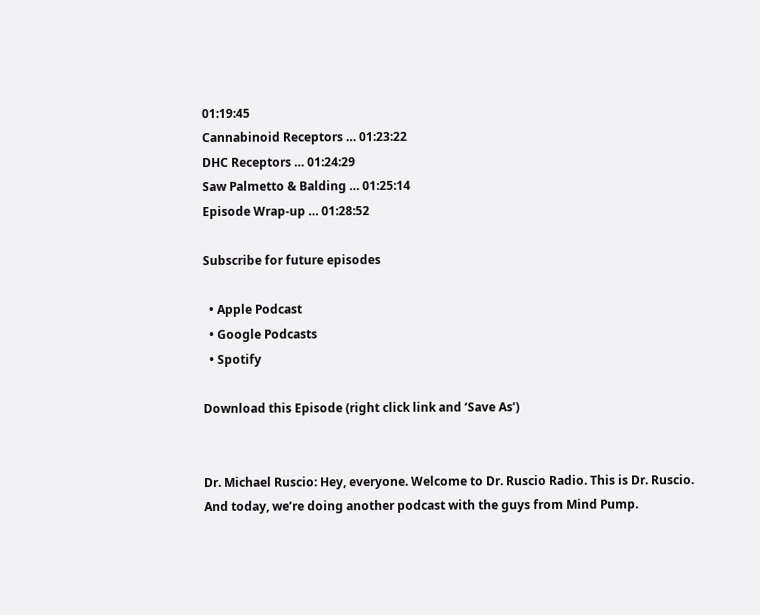01:19:45
Cannabinoid Receptors … 01:23:22
DHC Receptors … 01:24:29
Saw Palmetto & Balding … 01:25:14
Episode Wrap-up … 01:28:52

Subscribe for future episodes

  • Apple Podcast
  • Google Podcasts
  • Spotify

Download this Episode (right click link and ‘Save As’)


Dr. Michael Ruscio: Hey, everyone. Welcome to Dr. Ruscio Radio. This is Dr. Ruscio. And today, we’re doing another podcast with the guys from Mind Pump.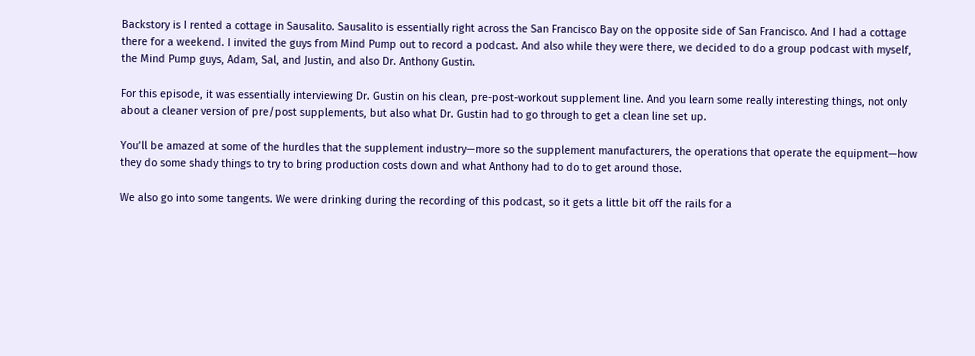Backstory is I rented a cottage in Sausalito. Sausalito is essentially right across the San Francisco Bay on the opposite side of San Francisco. And I had a cottage there for a weekend. I invited the guys from Mind Pump out to record a podcast. And also while they were there, we decided to do a group podcast with myself, the Mind Pump guys, Adam, Sal, and Justin, and also Dr. Anthony Gustin.

For this episode, it was essentially interviewing Dr. Gustin on his clean, pre-post-workout supplement line. And you learn some really interesting things, not only about a cleaner version of pre/post supplements, but also what Dr. Gustin had to go through to get a clean line set up.

You’ll be amazed at some of the hurdles that the supplement industry—more so the supplement manufacturers, the operations that operate the equipment—how they do some shady things to try to bring production costs down and what Anthony had to do to get around those.

We also go into some tangents. We were drinking during the recording of this podcast, so it gets a little bit off the rails for a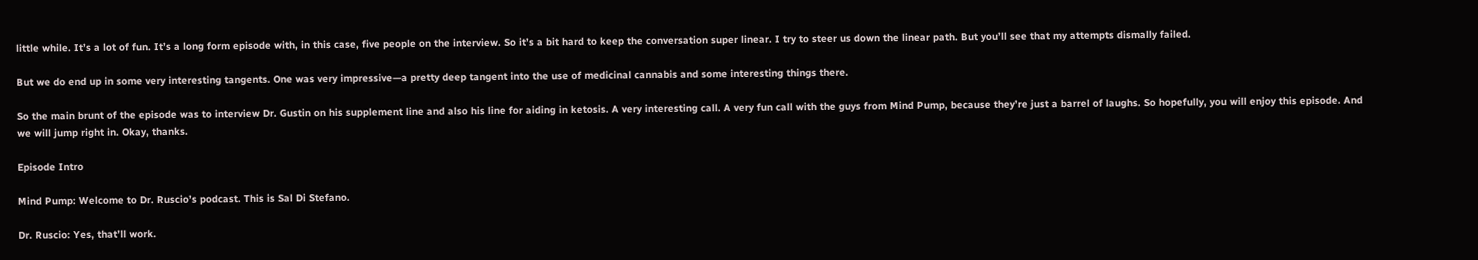little while. It’s a lot of fun. It’s a long form episode with, in this case, five people on the interview. So it’s a bit hard to keep the conversation super linear. I try to steer us down the linear path. But you’ll see that my attempts dismally failed.

But we do end up in some very interesting tangents. One was very impressive—a pretty deep tangent into the use of medicinal cannabis and some interesting things there.

So the main brunt of the episode was to interview Dr. Gustin on his supplement line and also his line for aiding in ketosis. A very interesting call. A very fun call with the guys from Mind Pump, because they’re just a barrel of laughs. So hopefully, you will enjoy this episode. And we will jump right in. Okay, thanks.

Episode Intro

Mind Pump: Welcome to Dr. Ruscio’s podcast. This is Sal Di Stefano.

Dr. Ruscio: Yes, that’ll work.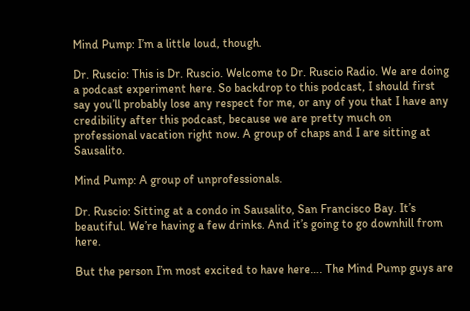Mind Pump: I’m a little loud, though.

Dr. Ruscio: This is Dr. Ruscio. Welcome to Dr. Ruscio Radio. We are doing a podcast experiment here. So backdrop to this podcast, I should first say you’ll probably lose any respect for me, or any of you that I have any credibility after this podcast, because we are pretty much on professional vacation right now. A group of chaps and I are sitting at Sausalito.

Mind Pump: A group of unprofessionals.

Dr. Ruscio: Sitting at a condo in Sausalito, San Francisco Bay. It’s beautiful. We’re having a few drinks. And it’s going to go downhill from here.

But the person I’m most excited to have here…. The Mind Pump guys are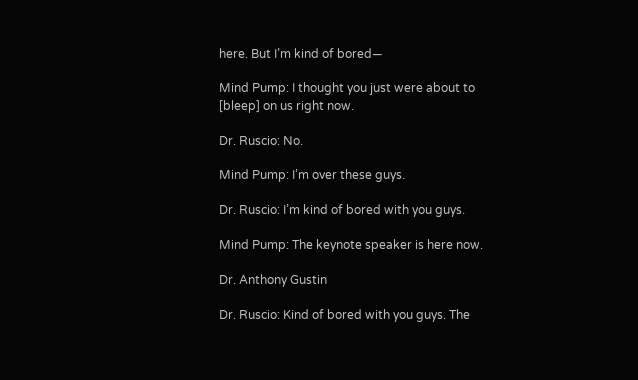here. But I’m kind of bored—

Mind Pump: I thought you just were about to [bleep] on us right now.

Dr. Ruscio: No.

Mind Pump: I’m over these guys.

Dr. Ruscio: I’m kind of bored with you guys.

Mind Pump: The keynote speaker is here now.

Dr. Anthony Gustin

Dr. Ruscio: Kind of bored with you guys. The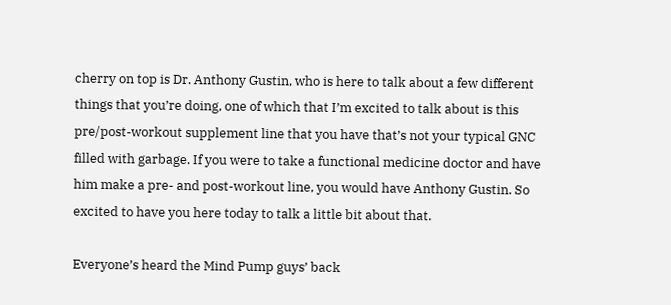cherry on top is Dr. Anthony Gustin, who is here to talk about a few different things that you’re doing, one of which that I’m excited to talk about is this pre/post-workout supplement line that you have that’s not your typical GNC filled with garbage. If you were to take a functional medicine doctor and have him make a pre- and post-workout line, you would have Anthony Gustin. So excited to have you here today to talk a little bit about that.

Everyone’s heard the Mind Pump guys’ back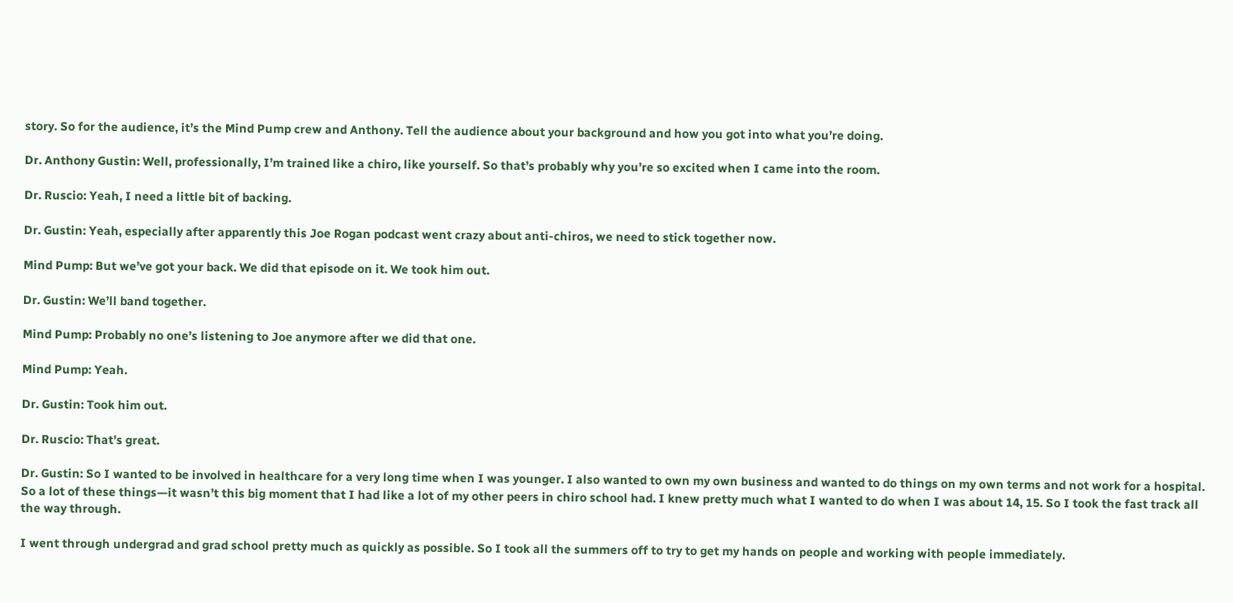story. So for the audience, it’s the Mind Pump crew and Anthony. Tell the audience about your background and how you got into what you’re doing.

Dr. Anthony Gustin: Well, professionally, I’m trained like a chiro, like yourself. So that’s probably why you’re so excited when I came into the room.

Dr. Ruscio: Yeah, I need a little bit of backing.

Dr. Gustin: Yeah, especially after apparently this Joe Rogan podcast went crazy about anti-chiros, we need to stick together now.

Mind Pump: But we’ve got your back. We did that episode on it. We took him out.

Dr. Gustin: We’ll band together.

Mind Pump: Probably no one’s listening to Joe anymore after we did that one.

Mind Pump: Yeah.

Dr. Gustin: Took him out.

Dr. Ruscio: That’s great.

Dr. Gustin: So I wanted to be involved in healthcare for a very long time when I was younger. I also wanted to own my own business and wanted to do things on my own terms and not work for a hospital. So a lot of these things—it wasn’t this big moment that I had like a lot of my other peers in chiro school had. I knew pretty much what I wanted to do when I was about 14, 15. So I took the fast track all the way through.

I went through undergrad and grad school pretty much as quickly as possible. So I took all the summers off to try to get my hands on people and working with people immediately.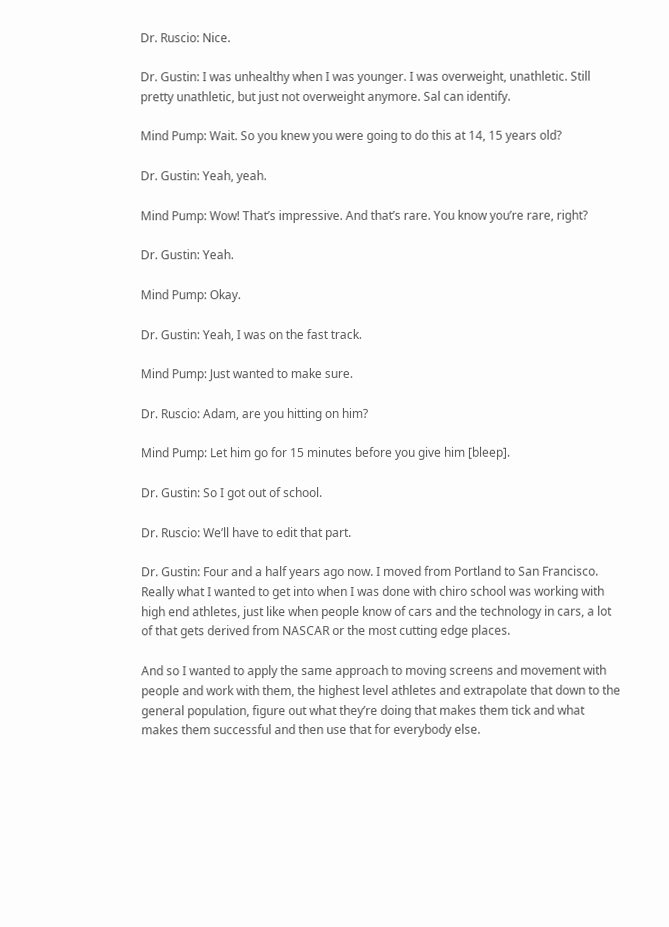Dr. Ruscio: Nice.

Dr. Gustin: I was unhealthy when I was younger. I was overweight, unathletic. Still pretty unathletic, but just not overweight anymore. Sal can identify.

Mind Pump: Wait. So you knew you were going to do this at 14, 15 years old?

Dr. Gustin: Yeah, yeah.

Mind Pump: Wow! That’s impressive. And that’s rare. You know you’re rare, right?

Dr. Gustin: Yeah.

Mind Pump: Okay.

Dr. Gustin: Yeah, I was on the fast track.

Mind Pump: Just wanted to make sure.

Dr. Ruscio: Adam, are you hitting on him?

Mind Pump: Let him go for 15 minutes before you give him [bleep].

Dr. Gustin: So I got out of school.

Dr. Ruscio: We’ll have to edit that part.

Dr. Gustin: Four and a half years ago now. I moved from Portland to San Francisco. Really what I wanted to get into when I was done with chiro school was working with high end athletes, just like when people know of cars and the technology in cars, a lot of that gets derived from NASCAR or the most cutting edge places.

And so I wanted to apply the same approach to moving screens and movement with people and work with them, the highest level athletes and extrapolate that down to the general population, figure out what they’re doing that makes them tick and what makes them successful and then use that for everybody else.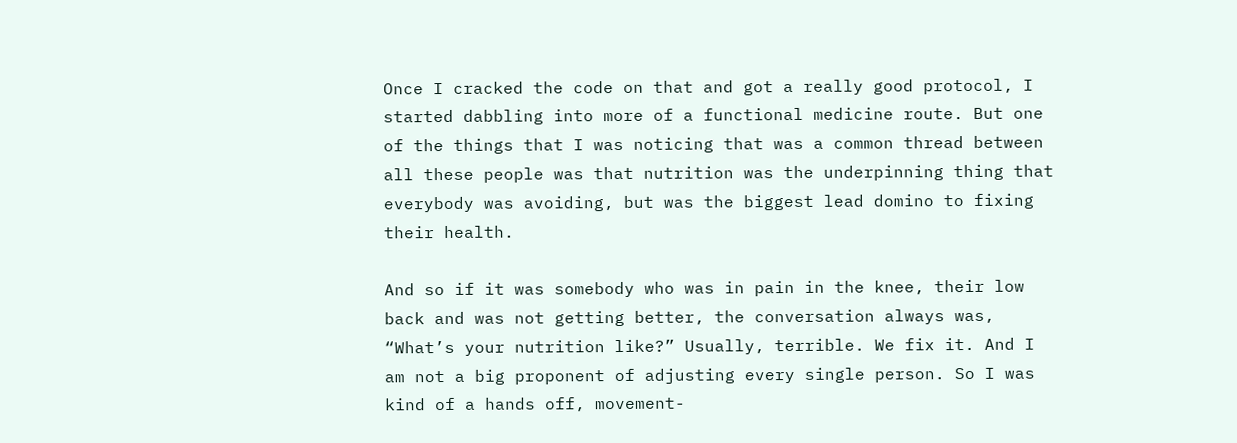Once I cracked the code on that and got a really good protocol, I started dabbling into more of a functional medicine route. But one of the things that I was noticing that was a common thread between all these people was that nutrition was the underpinning thing that everybody was avoiding, but was the biggest lead domino to fixing their health.

And so if it was somebody who was in pain in the knee, their low back and was not getting better, the conversation always was, “What’s your nutrition like?” Usually, terrible. We fix it. And I am not a big proponent of adjusting every single person. So I was kind of a hands off, movement-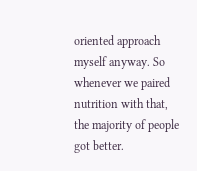oriented approach myself anyway. So whenever we paired nutrition with that, the majority of people got better.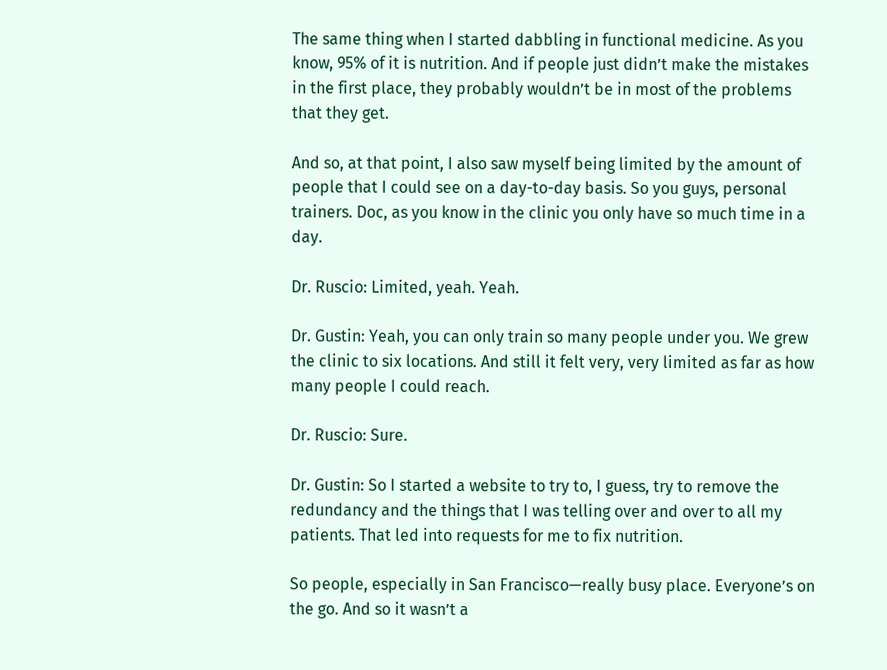The same thing when I started dabbling in functional medicine. As you know, 95% of it is nutrition. And if people just didn’t make the mistakes in the first place, they probably wouldn’t be in most of the problems that they get.

And so, at that point, I also saw myself being limited by the amount of people that I could see on a day-to-day basis. So you guys, personal trainers. Doc, as you know in the clinic you only have so much time in a day.

Dr. Ruscio: Limited, yeah. Yeah.

Dr. Gustin: Yeah, you can only train so many people under you. We grew the clinic to six locations. And still it felt very, very limited as far as how many people I could reach.

Dr. Ruscio: Sure.

Dr. Gustin: So I started a website to try to, I guess, try to remove the redundancy and the things that I was telling over and over to all my patients. That led into requests for me to fix nutrition.

So people, especially in San Francisco—really busy place. Everyone’s on the go. And so it wasn’t a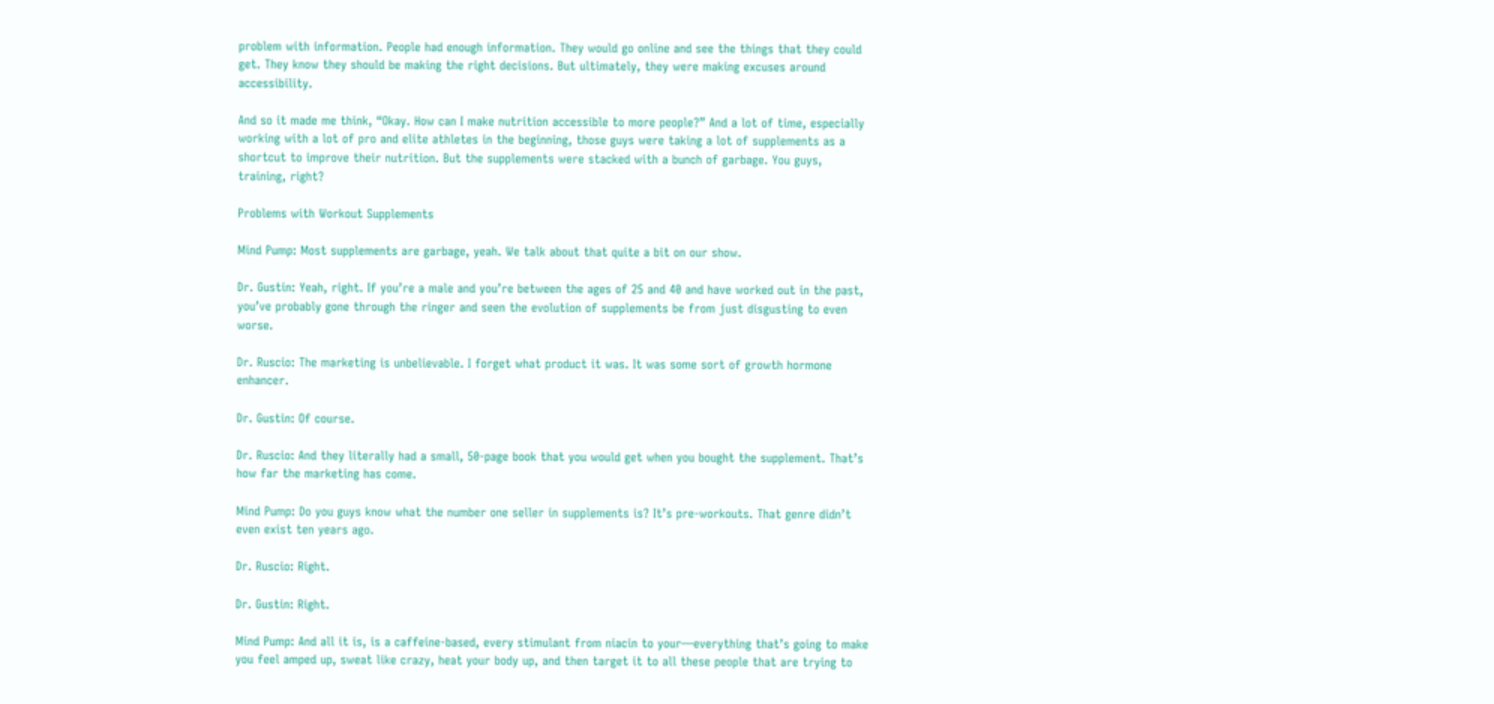problem with information. People had enough information. They would go online and see the things that they could get. They know they should be making the right decisions. But ultimately, they were making excuses around accessibility.

And so it made me think, “Okay. How can I make nutrition accessible to more people?” And a lot of time, especially working with a lot of pro and elite athletes in the beginning, those guys were taking a lot of supplements as a shortcut to improve their nutrition. But the supplements were stacked with a bunch of garbage. You guys, training, right?

Problems with Workout Supplements

Mind Pump: Most supplements are garbage, yeah. We talk about that quite a bit on our show.

Dr. Gustin: Yeah, right. If you’re a male and you’re between the ages of 25 and 40 and have worked out in the past, you’ve probably gone through the ringer and seen the evolution of supplements be from just disgusting to even worse.

Dr. Ruscio: The marketing is unbelievable. I forget what product it was. It was some sort of growth hormone enhancer.

Dr. Gustin: Of course.

Dr. Ruscio: And they literally had a small, 50-page book that you would get when you bought the supplement. That’s how far the marketing has come.

Mind Pump: Do you guys know what the number one seller in supplements is? It’s pre-workouts. That genre didn’t even exist ten years ago.

Dr. Ruscio: Right.

Dr. Gustin: Right.

Mind Pump: And all it is, is a caffeine-based, every stimulant from niacin to your—everything that’s going to make you feel amped up, sweat like crazy, heat your body up, and then target it to all these people that are trying to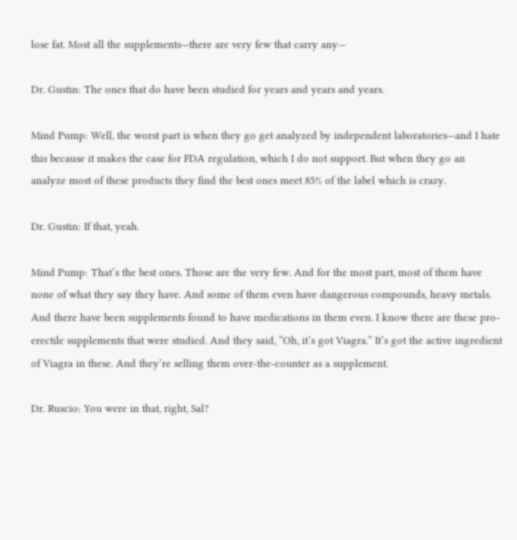lose fat. Most all the supplements—there are very few that carry any—

Dr. Gustin: The ones that do have been studied for years and years and years.

Mind Pump: Well, the worst part is when they go get analyzed by independent laboratories—and I hate this because it makes the case for FDA regulation, which I do not support. But when they go an analyze most of these products they find the best ones meet 85% of the label which is crazy.

Dr. Gustin: If that, yeah.

Mind Pump: That’s the best ones. Those are the very few. And for the most part, most of them have none of what they say they have. And some of them even have dangerous compounds, heavy metals. And there have been supplements found to have medications in them even. I know there are these pro-erectile supplements that were studied. And they said, “Oh, it’s got Viagra.” It’s got the active ingredient of Viagra in these. And they’re selling them over-the-counter as a supplement.

Dr. Ruscio: You were in that, right, Sal?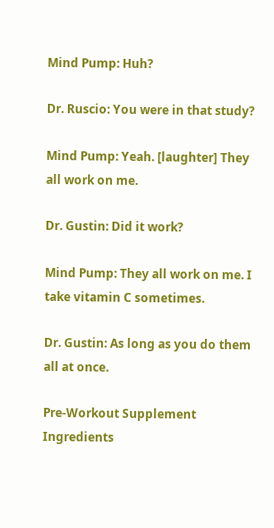Mind Pump: Huh?

Dr. Ruscio: You were in that study?

Mind Pump: Yeah. [laughter] They all work on me.

Dr. Gustin: Did it work?

Mind Pump: They all work on me. I take vitamin C sometimes.

Dr. Gustin: As long as you do them all at once.

Pre-Workout Supplement Ingredients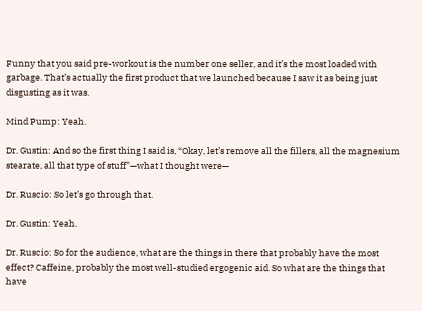Funny that you said pre-workout is the number one seller, and it’s the most loaded with garbage. That’s actually the first product that we launched because I saw it as being just disgusting as it was.

Mind Pump: Yeah.

Dr. Gustin: And so the first thing I said is, “Okay, let’s remove all the fillers, all the magnesium stearate, all that type of stuff”—what I thought were—

Dr. Ruscio: So let’s go through that.

Dr. Gustin: Yeah.

Dr. Ruscio: So for the audience, what are the things in there that probably have the most effect? Caffeine, probably the most well-studied ergogenic aid. So what are the things that have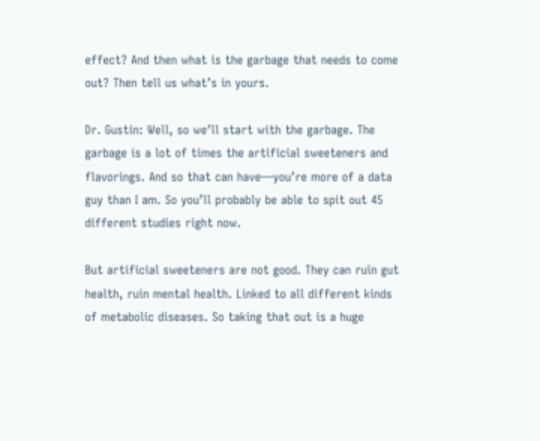effect? And then what is the garbage that needs to come out? Then tell us what’s in yours.

Dr. Gustin: Well, so we’ll start with the garbage. The garbage is a lot of times the artificial sweeteners and flavorings. And so that can have—you’re more of a data guy than I am. So you’ll probably be able to spit out 45 different studies right now.

But artificial sweeteners are not good. They can ruin gut health, ruin mental health. Linked to all different kinds of metabolic diseases. So taking that out is a huge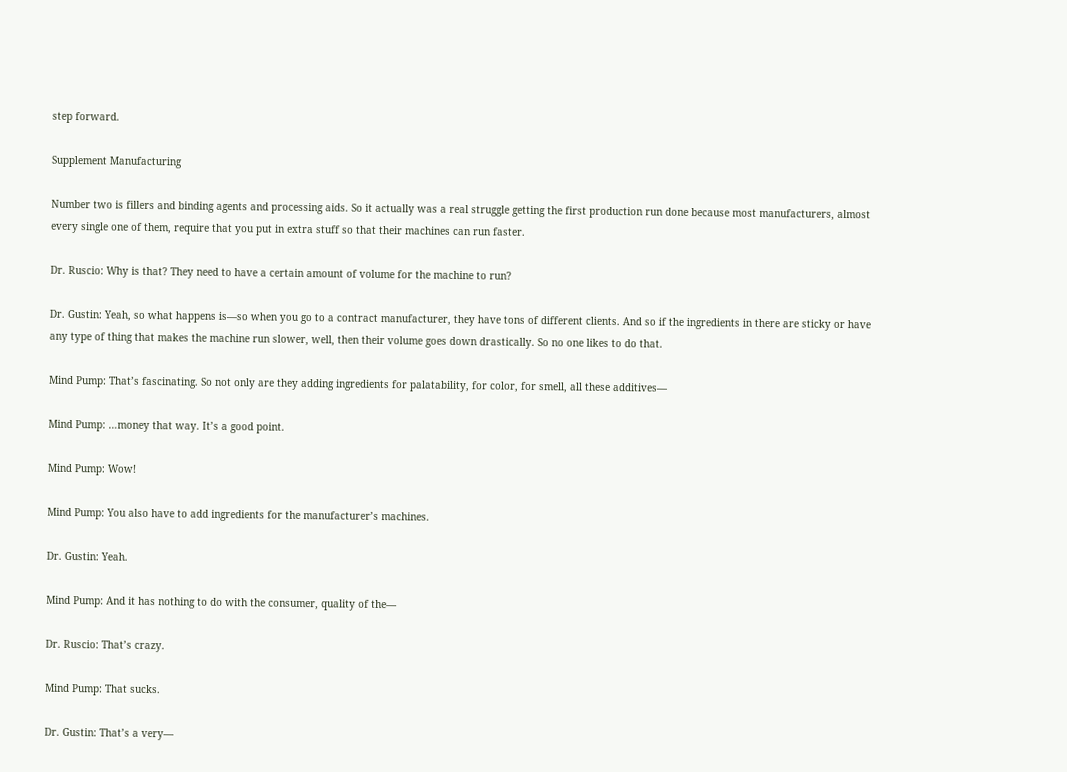step forward.

Supplement Manufacturing

Number two is fillers and binding agents and processing aids. So it actually was a real struggle getting the first production run done because most manufacturers, almost every single one of them, require that you put in extra stuff so that their machines can run faster.

Dr. Ruscio: Why is that? They need to have a certain amount of volume for the machine to run?

Dr. Gustin: Yeah, so what happens is—so when you go to a contract manufacturer, they have tons of different clients. And so if the ingredients in there are sticky or have any type of thing that makes the machine run slower, well, then their volume goes down drastically. So no one likes to do that.

Mind Pump: That’s fascinating. So not only are they adding ingredients for palatability, for color, for smell, all these additives—

Mind Pump: …money that way. It’s a good point.

Mind Pump: Wow!

Mind Pump: You also have to add ingredients for the manufacturer’s machines.

Dr. Gustin: Yeah.

Mind Pump: And it has nothing to do with the consumer, quality of the—

Dr. Ruscio: That’s crazy.

Mind Pump: That sucks.

Dr. Gustin: That’s a very—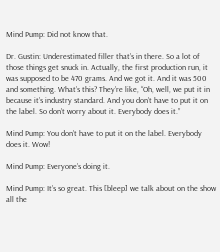Mind Pump: Did not know that.

Dr. Gustin: Underestimated filler that’s in there. So a lot of those things get snuck in. Actually, the first production run, it was supposed to be 470 grams. And we got it. And it was 500 and something. What’s this? They’re like, “Oh, well, we put it in because it’s industry standard. And you don’t have to put it on the label. So don’t worry about it. Everybody does it.”

Mind Pump: You don’t have to put it on the label. Everybody does it. Wow!

Mind Pump: Everyone’s doing it.

Mind Pump: It’s so great. This [bleep] we talk about on the show all the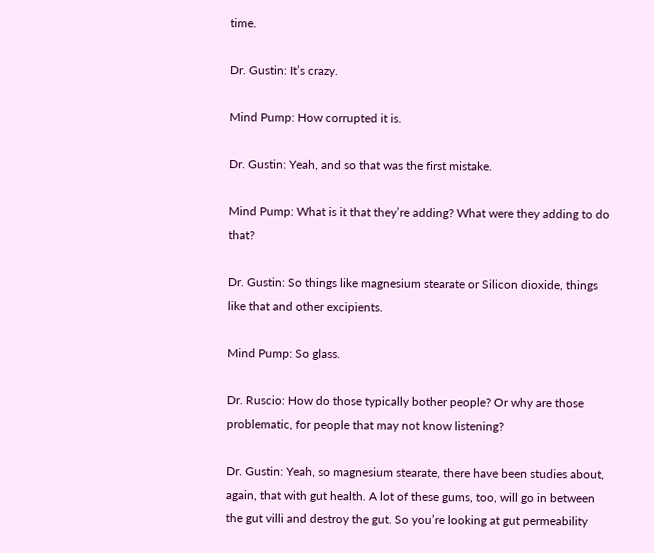time.

Dr. Gustin: It’s crazy.

Mind Pump: How corrupted it is.

Dr. Gustin: Yeah, and so that was the first mistake.

Mind Pump: What is it that they’re adding? What were they adding to do that?

Dr. Gustin: So things like magnesium stearate or Silicon dioxide, things like that and other excipients.

Mind Pump: So glass.

Dr. Ruscio: How do those typically bother people? Or why are those problematic, for people that may not know listening?

Dr. Gustin: Yeah, so magnesium stearate, there have been studies about, again, that with gut health. A lot of these gums, too, will go in between the gut villi and destroy the gut. So you’re looking at gut permeability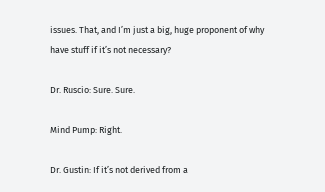issues. That, and I’m just a big, huge proponent of why have stuff if it’s not necessary?

Dr. Ruscio: Sure. Sure.

Mind Pump: Right.

Dr. Gustin: If it’s not derived from a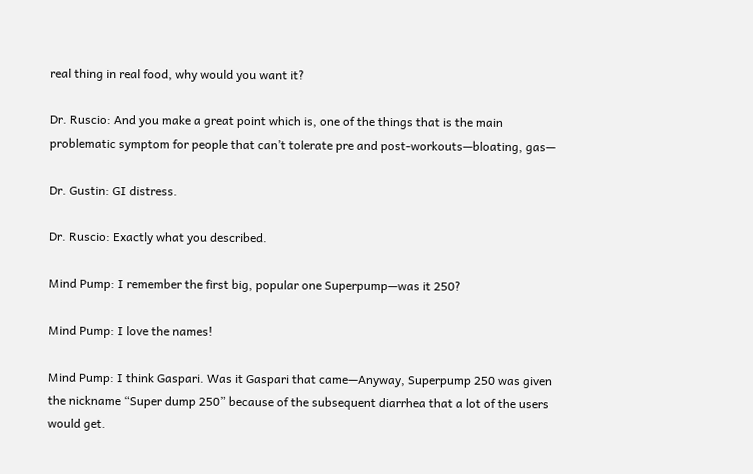real thing in real food, why would you want it?

Dr. Ruscio: And you make a great point which is, one of the things that is the main problematic symptom for people that can’t tolerate pre and post-workouts—bloating, gas—

Dr. Gustin: GI distress.

Dr. Ruscio: Exactly what you described.

Mind Pump: I remember the first big, popular one Superpump—was it 250?

Mind Pump: I love the names!

Mind Pump: I think Gaspari. Was it Gaspari that came—Anyway, Superpump 250 was given the nickname “Super dump 250” because of the subsequent diarrhea that a lot of the users would get.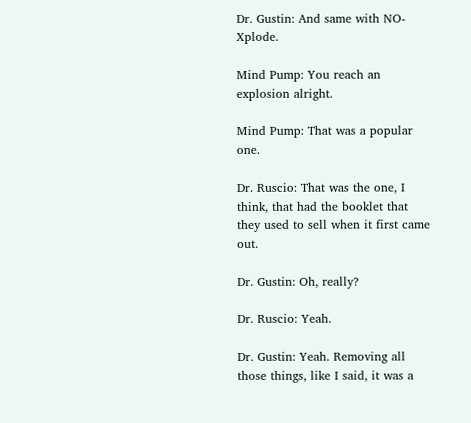Dr. Gustin: And same with NO-Xplode.

Mind Pump: You reach an explosion alright.

Mind Pump: That was a popular one.

Dr. Ruscio: That was the one, I think, that had the booklet that they used to sell when it first came out.

Dr. Gustin: Oh, really?

Dr. Ruscio: Yeah.

Dr. Gustin: Yeah. Removing all those things, like I said, it was a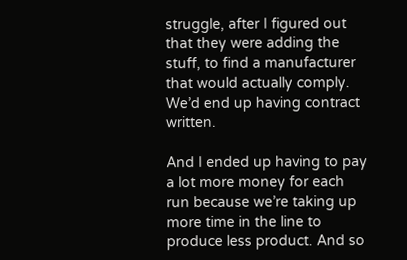struggle, after I figured out that they were adding the stuff, to find a manufacturer that would actually comply. We’d end up having contract written.

And I ended up having to pay a lot more money for each run because we’re taking up more time in the line to produce less product. And so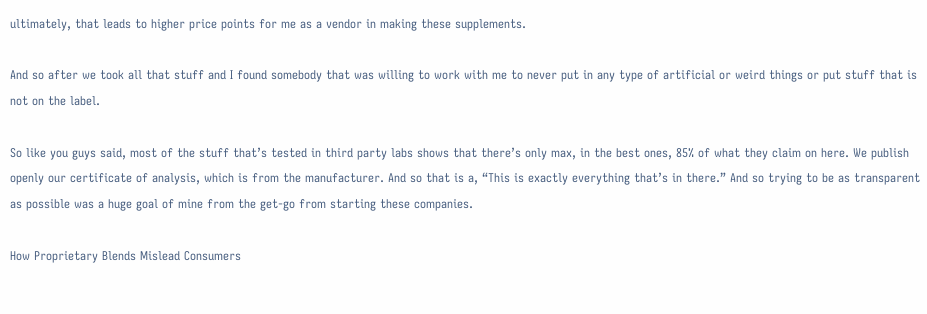ultimately, that leads to higher price points for me as a vendor in making these supplements.

And so after we took all that stuff and I found somebody that was willing to work with me to never put in any type of artificial or weird things or put stuff that is not on the label.

So like you guys said, most of the stuff that’s tested in third party labs shows that there’s only max, in the best ones, 85% of what they claim on here. We publish openly our certificate of analysis, which is from the manufacturer. And so that is a, “This is exactly everything that’s in there.” And so trying to be as transparent as possible was a huge goal of mine from the get-go from starting these companies.

How Proprietary Blends Mislead Consumers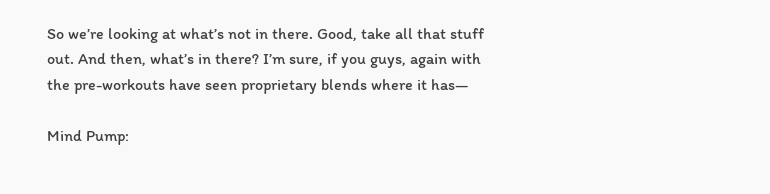So we’re looking at what’s not in there. Good, take all that stuff out. And then, what’s in there? I’m sure, if you guys, again with the pre-workouts have seen proprietary blends where it has—

Mind Pump: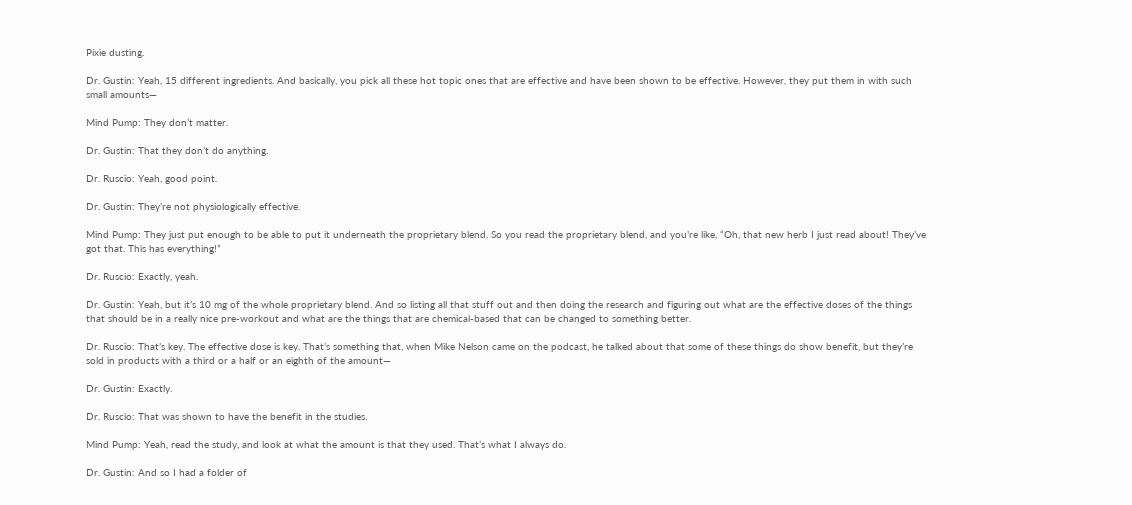Pixie dusting.

Dr. Gustin: Yeah, 15 different ingredients. And basically, you pick all these hot topic ones that are effective and have been shown to be effective. However, they put them in with such small amounts—

Mind Pump: They don’t matter.

Dr. Gustin: That they don’t do anything.

Dr. Ruscio: Yeah, good point.

Dr. Gustin: They’re not physiologically effective.

Mind Pump: They just put enough to be able to put it underneath the proprietary blend. So you read the proprietary blend, and you’re like, “Oh, that new herb I just read about! They’ve got that. This has everything!”

Dr. Ruscio: Exactly, yeah.

Dr. Gustin: Yeah, but it’s 10 mg of the whole proprietary blend. And so listing all that stuff out and then doing the research and figuring out what are the effective doses of the things that should be in a really nice pre-workout and what are the things that are chemical-based that can be changed to something better.

Dr. Ruscio: That’s key. The effective dose is key. That’s something that, when Mike Nelson came on the podcast, he talked about that some of these things do show benefit, but they’re sold in products with a third or a half or an eighth of the amount—

Dr. Gustin: Exactly.

Dr. Ruscio: That was shown to have the benefit in the studies.

Mind Pump: Yeah, read the study, and look at what the amount is that they used. That’s what I always do.

Dr. Gustin: And so I had a folder of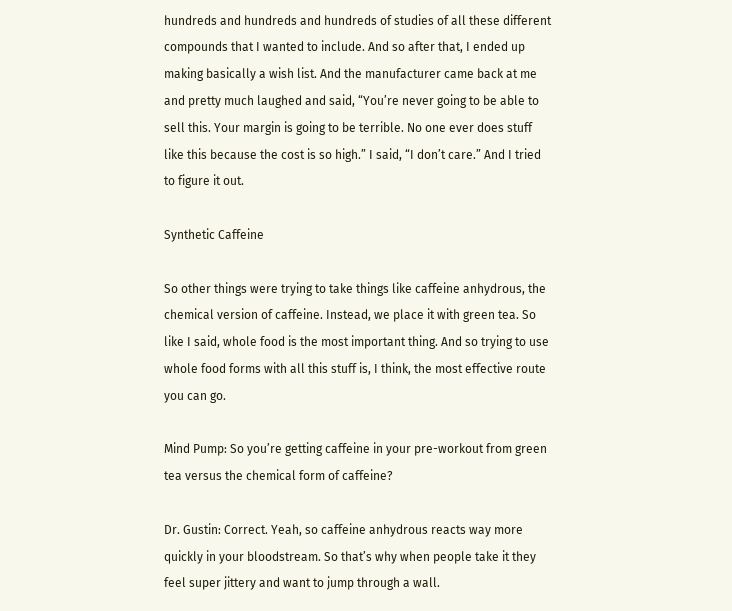hundreds and hundreds and hundreds of studies of all these different compounds that I wanted to include. And so after that, I ended up making basically a wish list. And the manufacturer came back at me and pretty much laughed and said, “You’re never going to be able to sell this. Your margin is going to be terrible. No one ever does stuff like this because the cost is so high.” I said, “I don’t care.” And I tried to figure it out.

Synthetic Caffeine

So other things were trying to take things like caffeine anhydrous, the chemical version of caffeine. Instead, we place it with green tea. So like I said, whole food is the most important thing. And so trying to use whole food forms with all this stuff is, I think, the most effective route you can go.

Mind Pump: So you’re getting caffeine in your pre-workout from green tea versus the chemical form of caffeine?

Dr. Gustin: Correct. Yeah, so caffeine anhydrous reacts way more quickly in your bloodstream. So that’s why when people take it they feel super jittery and want to jump through a wall.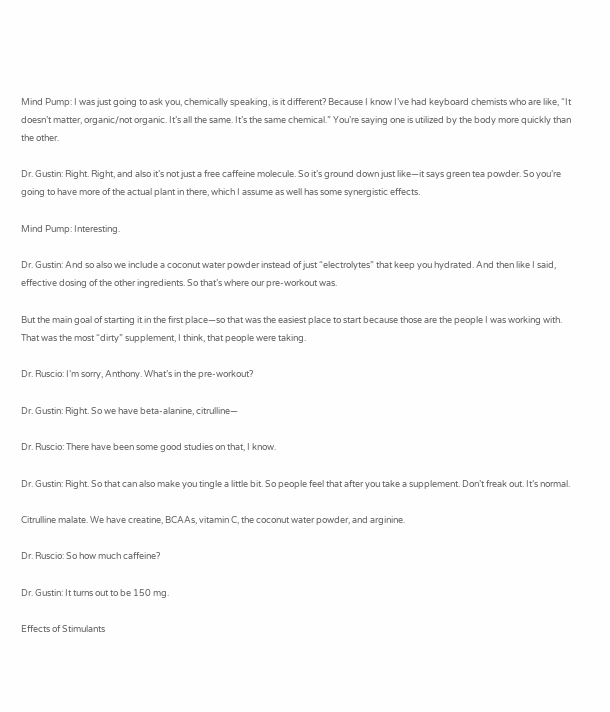Mind Pump: I was just going to ask you, chemically speaking, is it different? Because I know I’ve had keyboard chemists who are like, “It doesn’t matter, organic/not organic. It’s all the same. It’s the same chemical.” You’re saying one is utilized by the body more quickly than the other.

Dr. Gustin: Right. Right, and also it’s not just a free caffeine molecule. So it’s ground down just like—it says green tea powder. So you’re going to have more of the actual plant in there, which I assume as well has some synergistic effects.

Mind Pump: Interesting.

Dr. Gustin: And so also we include a coconut water powder instead of just “electrolytes” that keep you hydrated. And then like I said, effective dosing of the other ingredients. So that’s where our pre-workout was.

But the main goal of starting it in the first place—so that was the easiest place to start because those are the people I was working with. That was the most “dirty” supplement, I think, that people were taking.

Dr. Ruscio: I’m sorry, Anthony. What’s in the pre-workout?

Dr. Gustin: Right. So we have beta-alanine, citrulline—

Dr. Ruscio: There have been some good studies on that, I know.

Dr. Gustin: Right. So that can also make you tingle a little bit. So people feel that after you take a supplement. Don’t freak out. It’s normal.

Citrulline malate. We have creatine, BCAAs, vitamin C, the coconut water powder, and arginine.

Dr. Ruscio: So how much caffeine?

Dr. Gustin: It turns out to be 150 mg.

Effects of Stimulants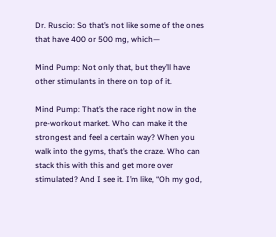Dr. Ruscio: So that’s not like some of the ones that have 400 or 500 mg, which—

Mind Pump: Not only that, but they’ll have other stimulants in there on top of it.

Mind Pump: That’s the race right now in the pre-workout market. Who can make it the strongest and feel a certain way? When you walk into the gyms, that’s the craze. Who can stack this with this and get more over stimulated? And I see it. I’m like, “Oh my god,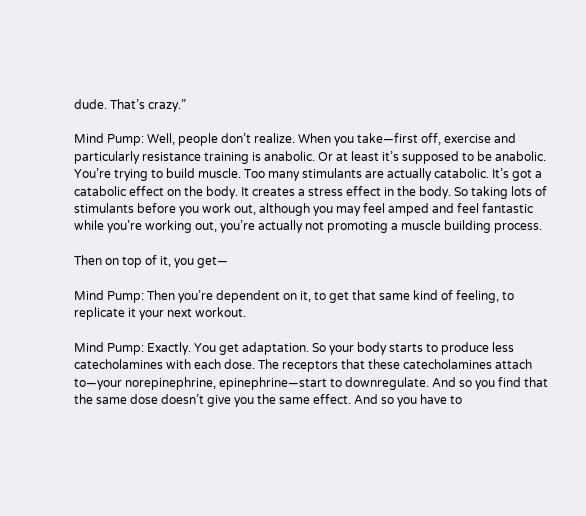dude. That’s crazy.”

Mind Pump: Well, people don’t realize. When you take—first off, exercise and particularly resistance training is anabolic. Or at least it’s supposed to be anabolic. You’re trying to build muscle. Too many stimulants are actually catabolic. It’s got a catabolic effect on the body. It creates a stress effect in the body. So taking lots of stimulants before you work out, although you may feel amped and feel fantastic while you’re working out, you’re actually not promoting a muscle building process.

Then on top of it, you get—

Mind Pump: Then you’re dependent on it, to get that same kind of feeling, to replicate it your next workout.

Mind Pump: Exactly. You get adaptation. So your body starts to produce less catecholamines with each dose. The receptors that these catecholamines attach to—your norepinephrine, epinephrine—start to downregulate. And so you find that the same dose doesn’t give you the same effect. And so you have to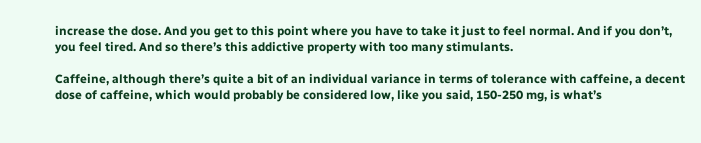increase the dose. And you get to this point where you have to take it just to feel normal. And if you don’t, you feel tired. And so there’s this addictive property with too many stimulants.

Caffeine, although there’s quite a bit of an individual variance in terms of tolerance with caffeine, a decent dose of caffeine, which would probably be considered low, like you said, 150-250 mg, is what’s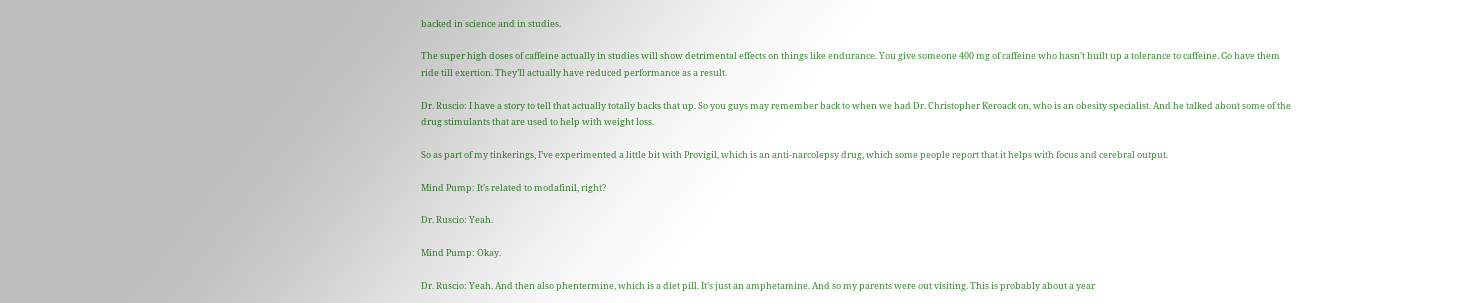backed in science and in studies.

The super high doses of caffeine actually in studies will show detrimental effects on things like endurance. You give someone 400 mg of caffeine who hasn’t built up a tolerance to caffeine. Go have them ride till exertion. They’ll actually have reduced performance as a result.

Dr. Ruscio: I have a story to tell that actually totally backs that up. So you guys may remember back to when we had Dr. Christopher Keroack on, who is an obesity specialist. And he talked about some of the drug stimulants that are used to help with weight loss.

So as part of my tinkerings, I’ve experimented a little bit with Provigil, which is an anti-narcolepsy drug, which some people report that it helps with focus and cerebral output.

Mind Pump: It’s related to modafinil, right?

Dr. Ruscio: Yeah.

Mind Pump: Okay.

Dr. Ruscio: Yeah. And then also phentermine, which is a diet pill. It’s just an amphetamine. And so my parents were out visiting. This is probably about a year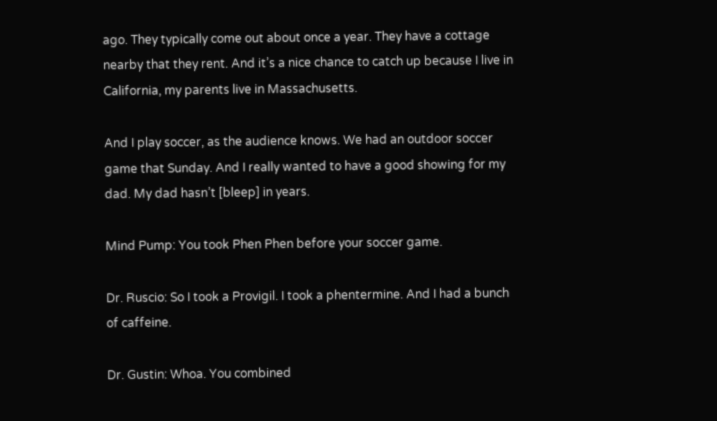ago. They typically come out about once a year. They have a cottage nearby that they rent. And it’s a nice chance to catch up because I live in California, my parents live in Massachusetts.

And I play soccer, as the audience knows. We had an outdoor soccer game that Sunday. And I really wanted to have a good showing for my dad. My dad hasn’t [bleep] in years.

Mind Pump: You took Phen Phen before your soccer game.

Dr. Ruscio: So I took a Provigil. I took a phentermine. And I had a bunch of caffeine.

Dr. Gustin: Whoa. You combined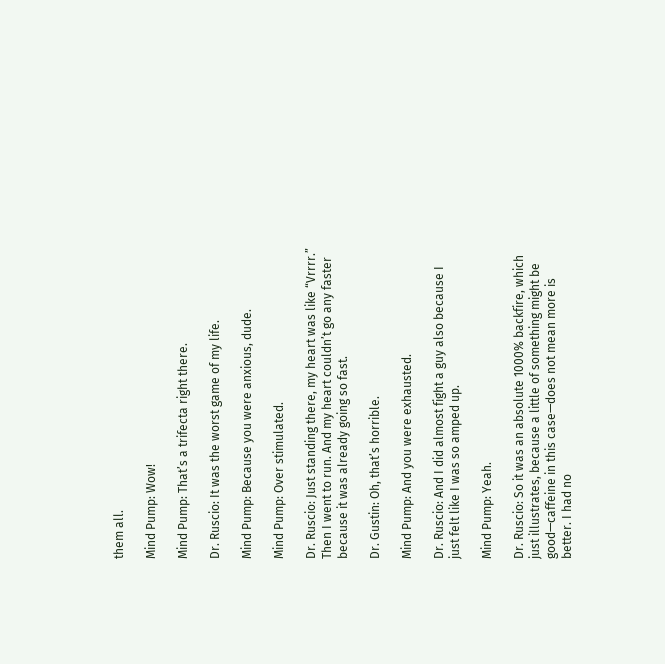them all.

Mind Pump: Wow!

Mind Pump: That’s a trifecta right there.

Dr. Ruscio: It was the worst game of my life.

Mind Pump: Because you were anxious, dude.

Mind Pump: Over stimulated.

Dr. Ruscio: Just standing there, my heart was like “Vrrrr.” Then I went to run. And my heart couldn’t go any faster because it was already going so fast.

Dr. Gustin: Oh, that’s horrible.

Mind Pump: And you were exhausted.

Dr. Ruscio: And I did almost fight a guy also because I just felt like I was so amped up.

Mind Pump: Yeah.

Dr. Ruscio: So it was an absolute 1000% backfire, which just illustrates, because a little of something might be good—caffeine in this case—does not mean more is better. I had no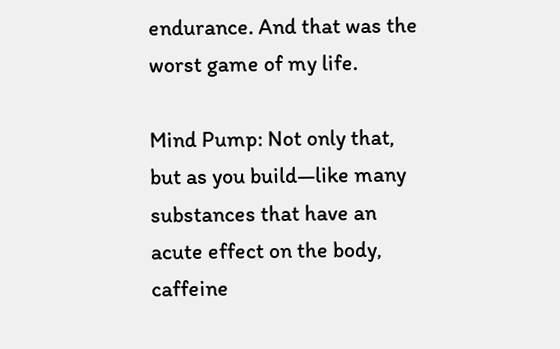endurance. And that was the worst game of my life.

Mind Pump: Not only that, but as you build—like many substances that have an acute effect on the body, caffeine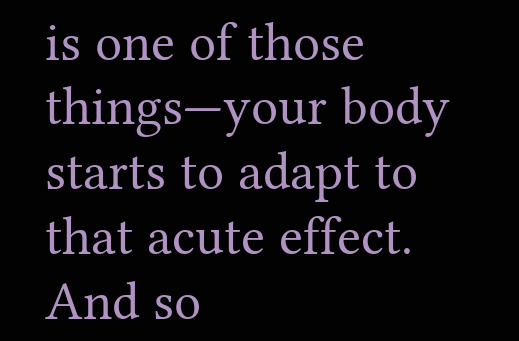is one of those things—your body starts to adapt to that acute effect. And so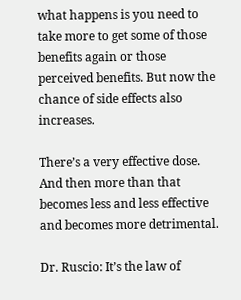what happens is you need to take more to get some of those benefits again or those perceived benefits. But now the chance of side effects also increases.

There’s a very effective dose. And then more than that becomes less and less effective and becomes more detrimental.

Dr. Ruscio: It’s the law of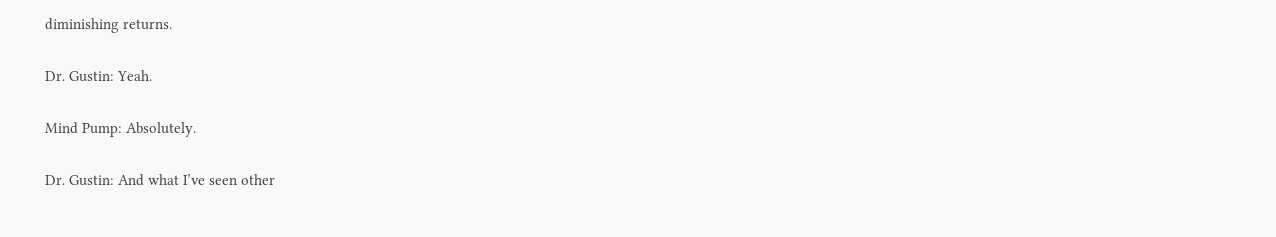diminishing returns.

Dr. Gustin: Yeah.

Mind Pump: Absolutely.

Dr. Gustin: And what I’ve seen other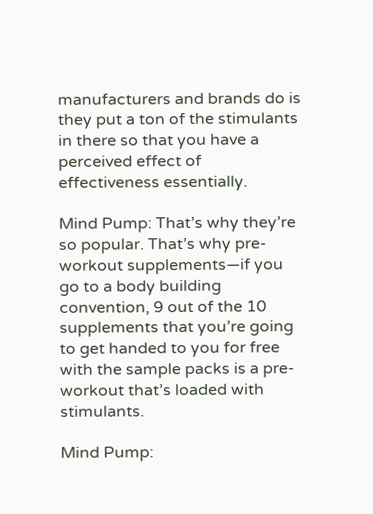manufacturers and brands do is they put a ton of the stimulants in there so that you have a perceived effect of effectiveness essentially.

Mind Pump: That’s why they’re so popular. That’s why pre-workout supplements—if you go to a body building convention, 9 out of the 10 supplements that you’re going to get handed to you for free with the sample packs is a pre-workout that’s loaded with stimulants.

Mind Pump: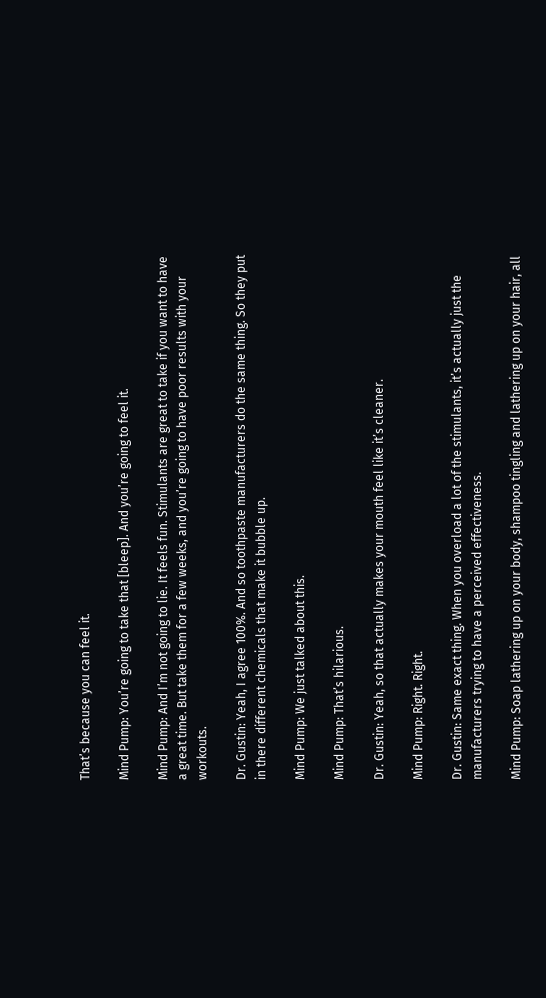That’s because you can feel it.

Mind Pump: You’re going to take that [bleep]. And you’re going to feel it.

Mind Pump: And I’m not going to lie. It feels fun. Stimulants are great to take if you want to have a great time. But take them for a few weeks, and you’re going to have poor results with your workouts.

Dr. Gustin: Yeah, I agree 100%. And so toothpaste manufacturers do the same thing. So they put in there different chemicals that make it bubble up.

Mind Pump: We just talked about this.

Mind Pump: That’s hilarious.

Dr. Gustin: Yeah, so that actually makes your mouth feel like it’s cleaner.

Mind Pump: Right. Right.

Dr. Gustin: Same exact thing. When you overload a lot of the stimulants, it’s actually just the manufacturers trying to have a perceived effectiveness.

Mind Pump: Soap lathering up on your body, shampoo tingling and lathering up on your hair, all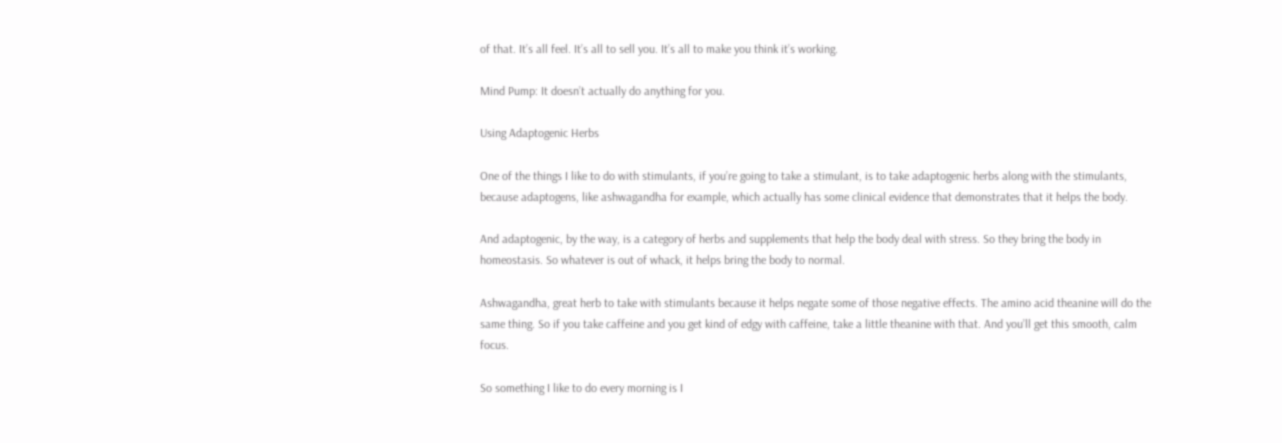of that. It’s all feel. It’s all to sell you. It’s all to make you think it’s working.

Mind Pump: It doesn’t actually do anything for you.

Using Adaptogenic Herbs

One of the things I like to do with stimulants, if you’re going to take a stimulant, is to take adaptogenic herbs along with the stimulants, because adaptogens, like ashwagandha for example, which actually has some clinical evidence that demonstrates that it helps the body.

And adaptogenic, by the way, is a category of herbs and supplements that help the body deal with stress. So they bring the body in homeostasis. So whatever is out of whack, it helps bring the body to normal.

Ashwagandha, great herb to take with stimulants because it helps negate some of those negative effects. The amino acid theanine will do the same thing. So if you take caffeine and you get kind of edgy with caffeine, take a little theanine with that. And you’ll get this smooth, calm focus.

So something I like to do every morning is I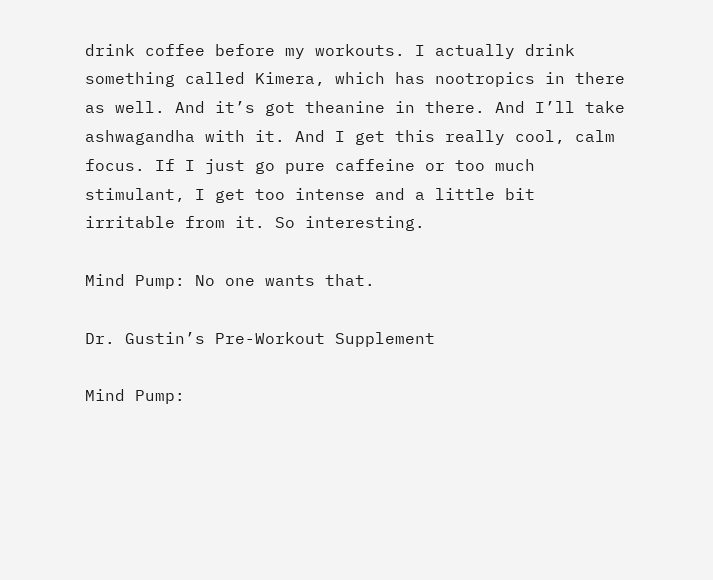drink coffee before my workouts. I actually drink something called Kimera, which has nootropics in there as well. And it’s got theanine in there. And I’ll take ashwagandha with it. And I get this really cool, calm focus. If I just go pure caffeine or too much stimulant, I get too intense and a little bit irritable from it. So interesting.

Mind Pump: No one wants that.

Dr. Gustin’s Pre-Workout Supplement

Mind Pump: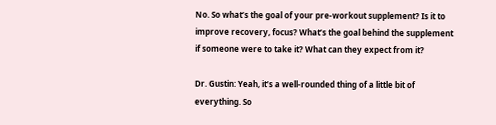No. So what’s the goal of your pre-workout supplement? Is it to improve recovery, focus? What’s the goal behind the supplement if someone were to take it? What can they expect from it?

Dr. Gustin: Yeah, it’s a well-rounded thing of a little bit of everything. So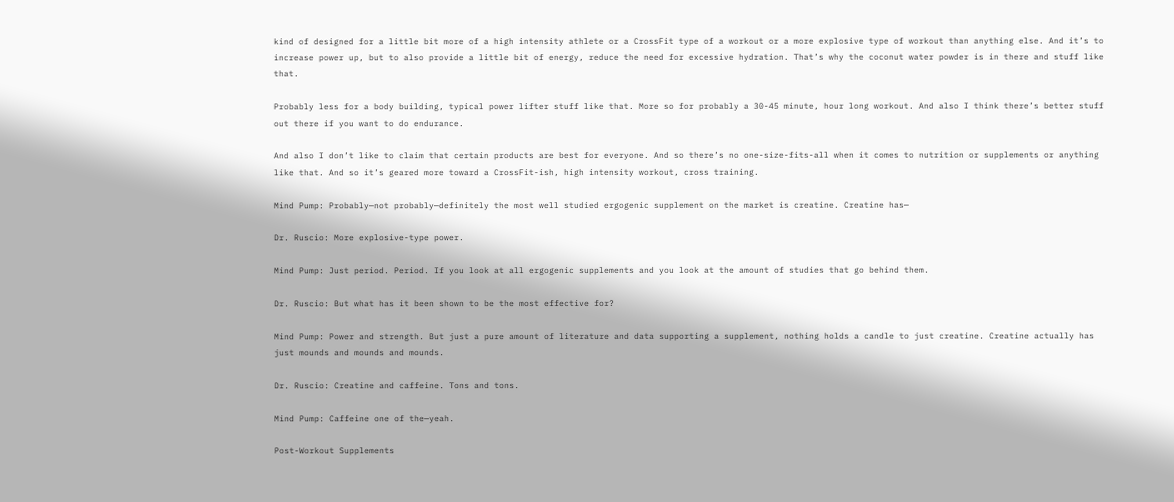kind of designed for a little bit more of a high intensity athlete or a CrossFit type of a workout or a more explosive type of workout than anything else. And it’s to increase power up, but to also provide a little bit of energy, reduce the need for excessive hydration. That’s why the coconut water powder is in there and stuff like that.

Probably less for a body building, typical power lifter stuff like that. More so for probably a 30-45 minute, hour long workout. And also I think there’s better stuff out there if you want to do endurance.

And also I don’t like to claim that certain products are best for everyone. And so there’s no one-size-fits-all when it comes to nutrition or supplements or anything like that. And so it’s geared more toward a CrossFit-ish, high intensity workout, cross training.

Mind Pump: Probably—not probably—definitely the most well studied ergogenic supplement on the market is creatine. Creatine has—

Dr. Ruscio: More explosive-type power.

Mind Pump: Just period. Period. If you look at all ergogenic supplements and you look at the amount of studies that go behind them.

Dr. Ruscio: But what has it been shown to be the most effective for?

Mind Pump: Power and strength. But just a pure amount of literature and data supporting a supplement, nothing holds a candle to just creatine. Creatine actually has just mounds and mounds and mounds.

Dr. Ruscio: Creatine and caffeine. Tons and tons.

Mind Pump: Caffeine one of the—yeah.

Post-Workout Supplements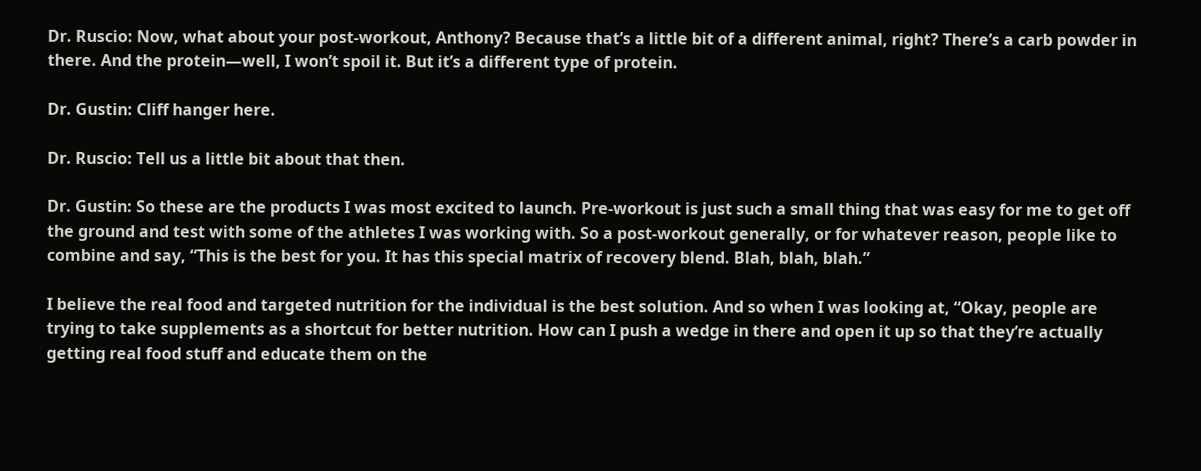Dr. Ruscio: Now, what about your post-workout, Anthony? Because that’s a little bit of a different animal, right? There’s a carb powder in there. And the protein—well, I won’t spoil it. But it’s a different type of protein.

Dr. Gustin: Cliff hanger here.

Dr. Ruscio: Tell us a little bit about that then.

Dr. Gustin: So these are the products I was most excited to launch. Pre-workout is just such a small thing that was easy for me to get off the ground and test with some of the athletes I was working with. So a post-workout generally, or for whatever reason, people like to combine and say, “This is the best for you. It has this special matrix of recovery blend. Blah, blah, blah.”

I believe the real food and targeted nutrition for the individual is the best solution. And so when I was looking at, “Okay, people are trying to take supplements as a shortcut for better nutrition. How can I push a wedge in there and open it up so that they’re actually getting real food stuff and educate them on the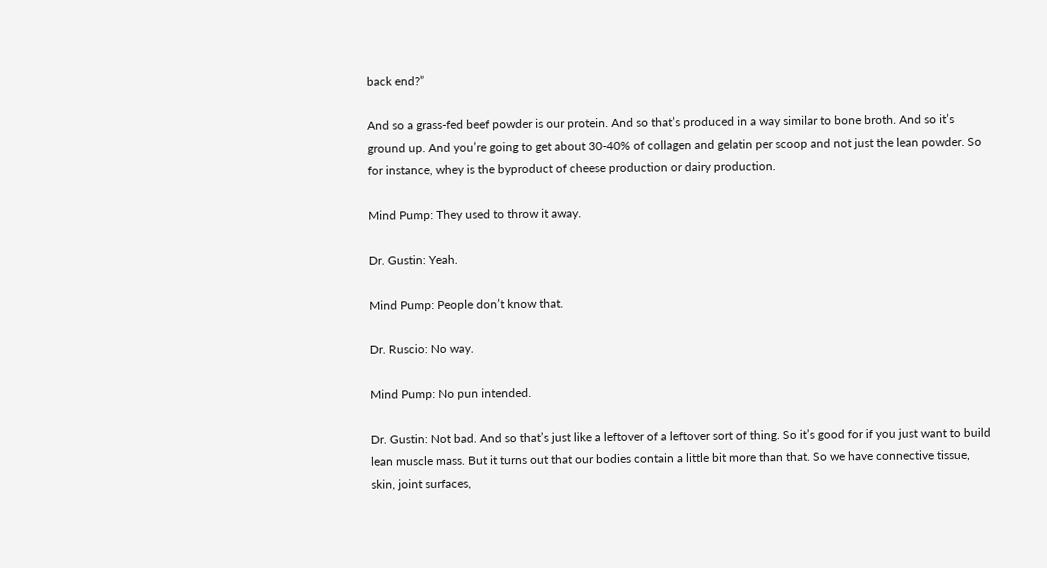back end?”

And so a grass-fed beef powder is our protein. And so that’s produced in a way similar to bone broth. And so it’s ground up. And you’re going to get about 30-40% of collagen and gelatin per scoop and not just the lean powder. So for instance, whey is the byproduct of cheese production or dairy production.

Mind Pump: They used to throw it away.

Dr. Gustin: Yeah.

Mind Pump: People don’t know that.

Dr. Ruscio: No way.

Mind Pump: No pun intended.

Dr. Gustin: Not bad. And so that’s just like a leftover of a leftover sort of thing. So it’s good for if you just want to build lean muscle mass. But it turns out that our bodies contain a little bit more than that. So we have connective tissue, skin, joint surfaces,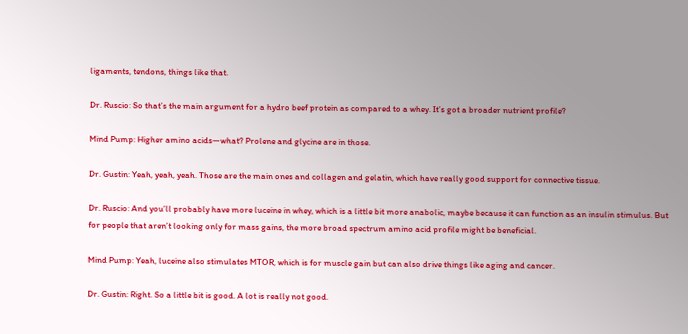ligaments, tendons, things like that.

Dr. Ruscio: So that’s the main argument for a hydro beef protein as compared to a whey. It’s got a broader nutrient profile?

Mind Pump: Higher amino acids—what? Prolene and glycine are in those.

Dr. Gustin: Yeah, yeah, yeah. Those are the main ones and collagen and gelatin, which have really good support for connective tissue.

Dr. Ruscio: And you’ll probably have more luceine in whey, which is a little bit more anabolic, maybe because it can function as an insulin stimulus. But for people that aren’t looking only for mass gains, the more broad spectrum amino acid profile might be beneficial.

Mind Pump: Yeah, luceine also stimulates MTOR, which is for muscle gain but can also drive things like aging and cancer.

Dr. Gustin: Right. So a little bit is good. A lot is really not good.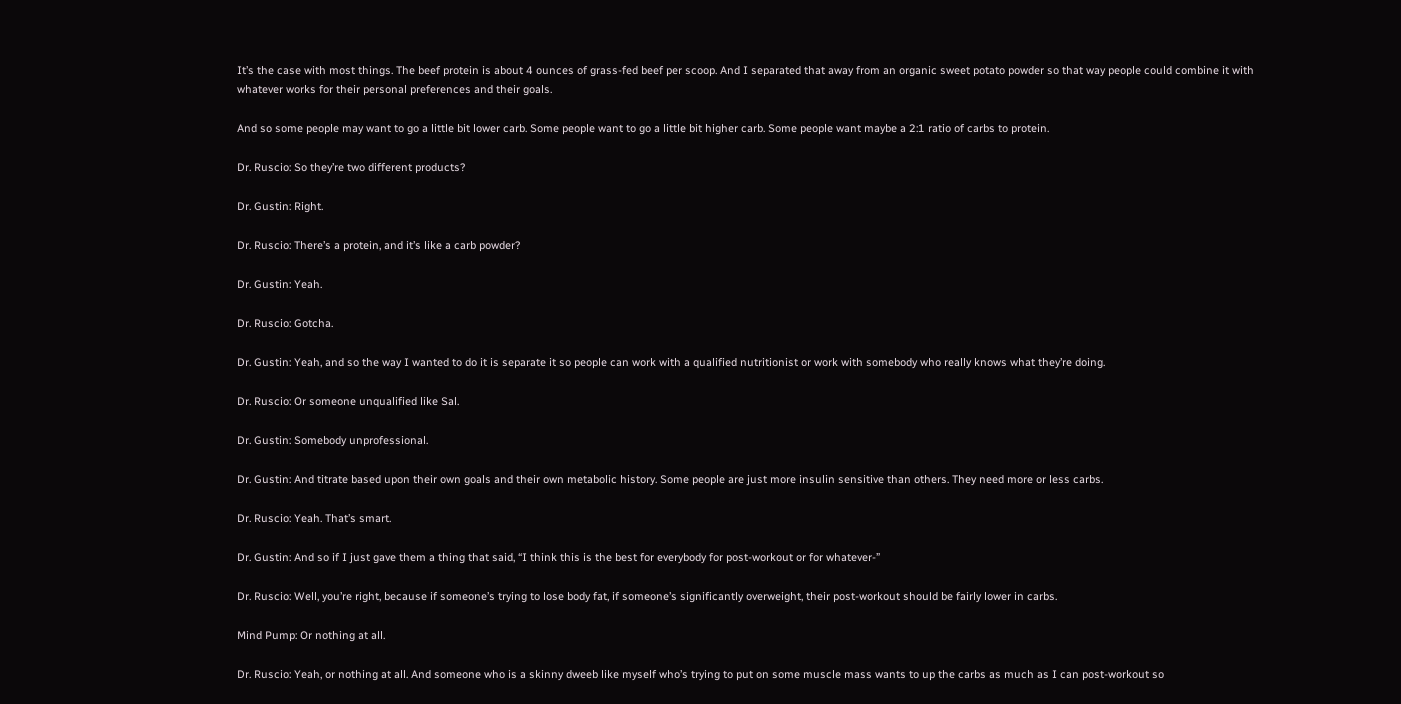It’s the case with most things. The beef protein is about 4 ounces of grass-fed beef per scoop. And I separated that away from an organic sweet potato powder so that way people could combine it with whatever works for their personal preferences and their goals.

And so some people may want to go a little bit lower carb. Some people want to go a little bit higher carb. Some people want maybe a 2:1 ratio of carbs to protein.

Dr. Ruscio: So they’re two different products?

Dr. Gustin: Right.

Dr. Ruscio: There’s a protein, and it’s like a carb powder?

Dr. Gustin: Yeah.

Dr. Ruscio: Gotcha.

Dr. Gustin: Yeah, and so the way I wanted to do it is separate it so people can work with a qualified nutritionist or work with somebody who really knows what they’re doing.

Dr. Ruscio: Or someone unqualified like Sal.

Dr. Gustin: Somebody unprofessional.

Dr. Gustin: And titrate based upon their own goals and their own metabolic history. Some people are just more insulin sensitive than others. They need more or less carbs.

Dr. Ruscio: Yeah. That’s smart.

Dr. Gustin: And so if I just gave them a thing that said, “I think this is the best for everybody for post-workout or for whatever-”

Dr. Ruscio: Well, you’re right, because if someone’s trying to lose body fat, if someone’s significantly overweight, their post-workout should be fairly lower in carbs.

Mind Pump: Or nothing at all.

Dr. Ruscio: Yeah, or nothing at all. And someone who is a skinny dweeb like myself who’s trying to put on some muscle mass wants to up the carbs as much as I can post-workout so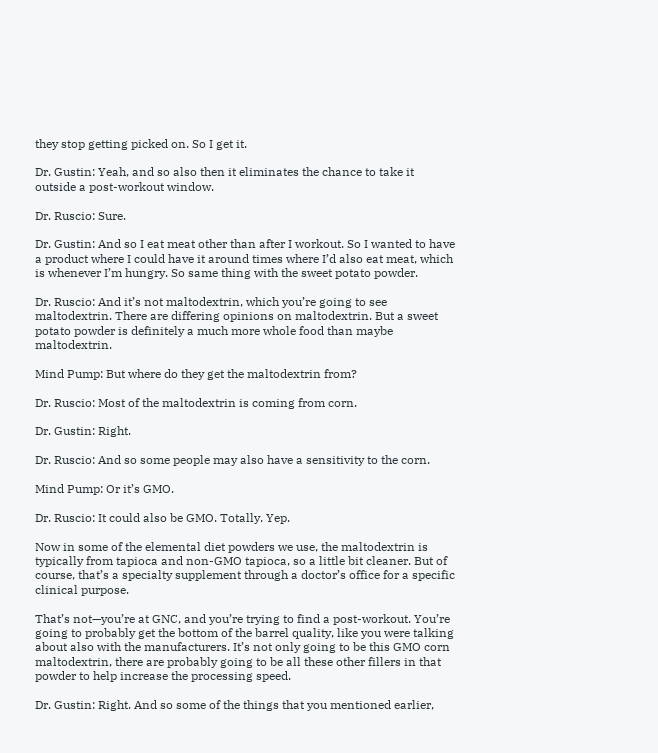they stop getting picked on. So I get it.

Dr. Gustin: Yeah, and so also then it eliminates the chance to take it outside a post-workout window.

Dr. Ruscio: Sure.

Dr. Gustin: And so I eat meat other than after I workout. So I wanted to have a product where I could have it around times where I’d also eat meat, which is whenever I’m hungry. So same thing with the sweet potato powder.

Dr. Ruscio: And it’s not maltodextrin, which you’re going to see maltodextrin. There are differing opinions on maltodextrin. But a sweet potato powder is definitely a much more whole food than maybe maltodextrin.

Mind Pump: But where do they get the maltodextrin from?

Dr. Ruscio: Most of the maltodextrin is coming from corn.

Dr. Gustin: Right.

Dr. Ruscio: And so some people may also have a sensitivity to the corn.

Mind Pump: Or it’s GMO.

Dr. Ruscio: It could also be GMO. Totally. Yep.

Now in some of the elemental diet powders we use, the maltodextrin is typically from tapioca and non-GMO tapioca, so a little bit cleaner. But of course, that’s a specialty supplement through a doctor’s office for a specific clinical purpose.

That’s not—you’re at GNC, and you’re trying to find a post-workout. You’re going to probably get the bottom of the barrel quality, like you were talking about also with the manufacturers. It’s not only going to be this GMO corn maltodextrin, there are probably going to be all these other fillers in that powder to help increase the processing speed.

Dr. Gustin: Right. And so some of the things that you mentioned earlier,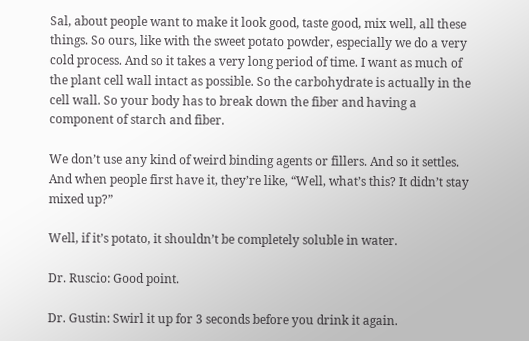Sal, about people want to make it look good, taste good, mix well, all these things. So ours, like with the sweet potato powder, especially we do a very cold process. And so it takes a very long period of time. I want as much of the plant cell wall intact as possible. So the carbohydrate is actually in the cell wall. So your body has to break down the fiber and having a component of starch and fiber.

We don’t use any kind of weird binding agents or fillers. And so it settles. And when people first have it, they’re like, “Well, what’s this? It didn’t stay mixed up?”

Well, if it’s potato, it shouldn’t be completely soluble in water.

Dr. Ruscio: Good point.

Dr. Gustin: Swirl it up for 3 seconds before you drink it again.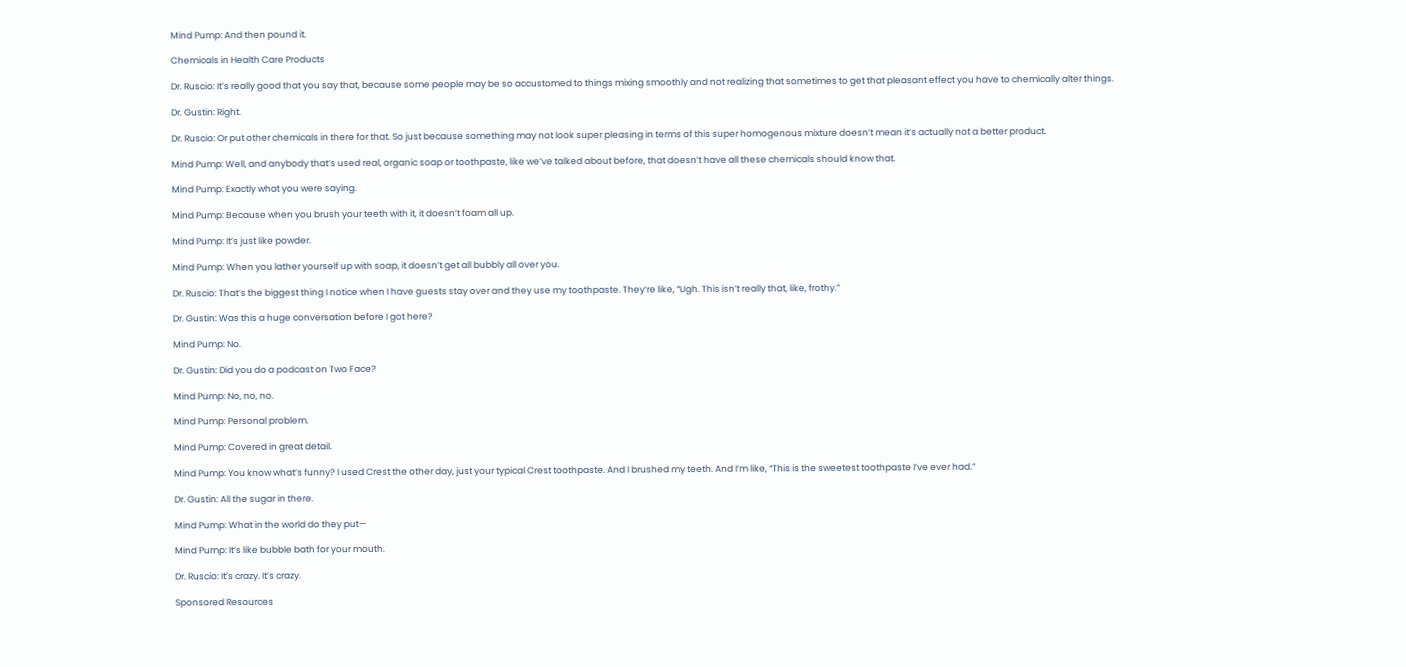Mind Pump: And then pound it.

Chemicals in Health Care Products

Dr. Ruscio: It’s really good that you say that, because some people may be so accustomed to things mixing smoothly and not realizing that sometimes to get that pleasant effect you have to chemically alter things.

Dr. Gustin: Right.

Dr. Ruscio: Or put other chemicals in there for that. So just because something may not look super pleasing in terms of this super homogenous mixture doesn’t mean it’s actually not a better product.

Mind Pump: Well, and anybody that’s used real, organic soap or toothpaste, like we’ve talked about before, that doesn’t have all these chemicals should know that.

Mind Pump: Exactly what you were saying.

Mind Pump: Because when you brush your teeth with it, it doesn’t foam all up.

Mind Pump: It’s just like powder.

Mind Pump: When you lather yourself up with soap, it doesn’t get all bubbly all over you.

Dr. Ruscio: That’s the biggest thing I notice when I have guests stay over and they use my toothpaste. They’re like, “Ugh. This isn’t really that, like, frothy.”

Dr. Gustin: Was this a huge conversation before I got here?

Mind Pump: No.

Dr. Gustin: Did you do a podcast on Two Face?

Mind Pump: No, no, no.

Mind Pump: Personal problem.

Mind Pump: Covered in great detail.

Mind Pump: You know what’s funny? I used Crest the other day, just your typical Crest toothpaste. And I brushed my teeth. And I’m like, “This is the sweetest toothpaste I’ve ever had.”

Dr. Gustin: All the sugar in there.

Mind Pump: What in the world do they put—

Mind Pump: It’s like bubble bath for your mouth.

Dr. Ruscio: It’s crazy. It’s crazy.

Sponsored Resources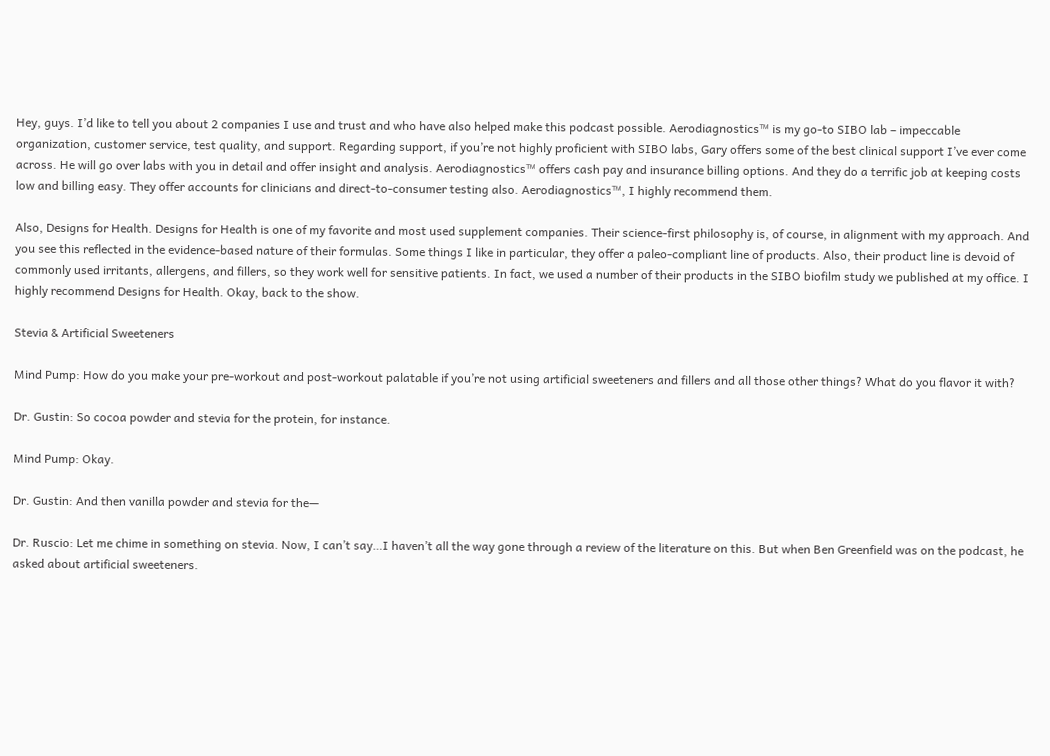Hey, guys. I’d like to tell you about 2 companies I use and trust and who have also helped make this podcast possible. Aerodiagnostics™ is my go-to SIBO lab – impeccable organization, customer service, test quality, and support. Regarding support, if you’re not highly proficient with SIBO labs, Gary offers some of the best clinical support I’ve ever come across. He will go over labs with you in detail and offer insight and analysis. Aerodiagnostics™ offers cash pay and insurance billing options. And they do a terrific job at keeping costs low and billing easy. They offer accounts for clinicians and direct-to-consumer testing also. Aerodiagnostics™, I highly recommend them.

Also, Designs for Health. Designs for Health is one of my favorite and most used supplement companies. Their science-first philosophy is, of course, in alignment with my approach. And you see this reflected in the evidence-based nature of their formulas. Some things I like in particular, they offer a paleo-compliant line of products. Also, their product line is devoid of commonly used irritants, allergens, and fillers, so they work well for sensitive patients. In fact, we used a number of their products in the SIBO biofilm study we published at my office. I highly recommend Designs for Health. Okay, back to the show.

Stevia & Artificial Sweeteners

Mind Pump: How do you make your pre-workout and post-workout palatable if you’re not using artificial sweeteners and fillers and all those other things? What do you flavor it with?

Dr. Gustin: So cocoa powder and stevia for the protein, for instance.

Mind Pump: Okay.

Dr. Gustin: And then vanilla powder and stevia for the—

Dr. Ruscio: Let me chime in something on stevia. Now, I can’t say…I haven’t all the way gone through a review of the literature on this. But when Ben Greenfield was on the podcast, he asked about artificial sweeteners.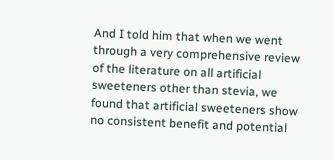And I told him that when we went through a very comprehensive review of the literature on all artificial sweeteners other than stevia, we found that artificial sweeteners show no consistent benefit and potential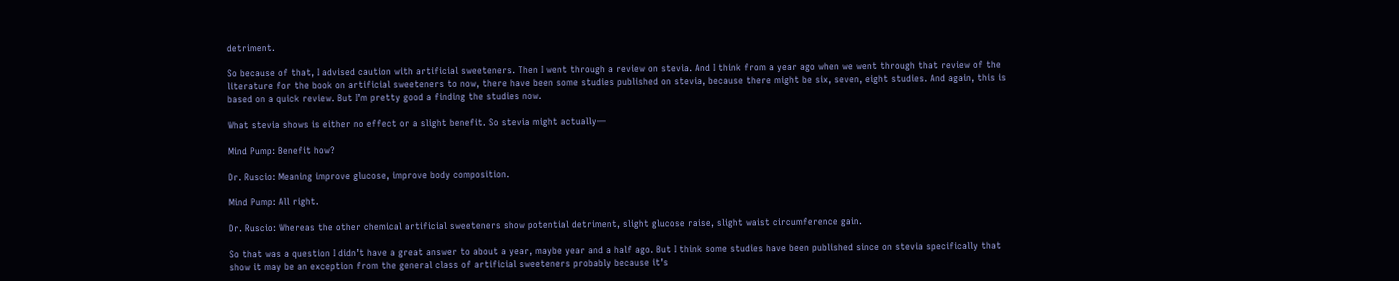detriment.

So because of that, I advised caution with artificial sweeteners. Then I went through a review on stevia. And I think from a year ago when we went through that review of the literature for the book on artificial sweeteners to now, there have been some studies published on stevia, because there might be six, seven, eight studies. And again, this is based on a quick review. But I’m pretty good a finding the studies now.

What stevia shows is either no effect or a slight benefit. So stevia might actually—

Mind Pump: Benefit how?

Dr. Ruscio: Meaning improve glucose, improve body composition.

Mind Pump: All right.

Dr. Ruscio: Whereas the other chemical artificial sweeteners show potential detriment, slight glucose raise, slight waist circumference gain.

So that was a question I didn’t have a great answer to about a year, maybe year and a half ago. But I think some studies have been published since on stevia specifically that show it may be an exception from the general class of artificial sweeteners probably because it’s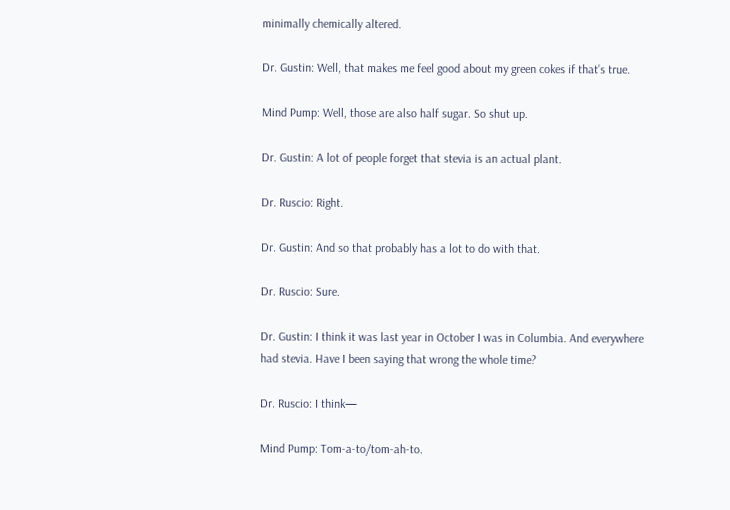minimally chemically altered.

Dr. Gustin: Well, that makes me feel good about my green cokes if that’s true.

Mind Pump: Well, those are also half sugar. So shut up.

Dr. Gustin: A lot of people forget that stevia is an actual plant.

Dr. Ruscio: Right.

Dr. Gustin: And so that probably has a lot to do with that.

Dr. Ruscio: Sure.

Dr. Gustin: I think it was last year in October I was in Columbia. And everywhere had stevia. Have I been saying that wrong the whole time?

Dr. Ruscio: I think—

Mind Pump: Tom-a-to/tom-ah-to.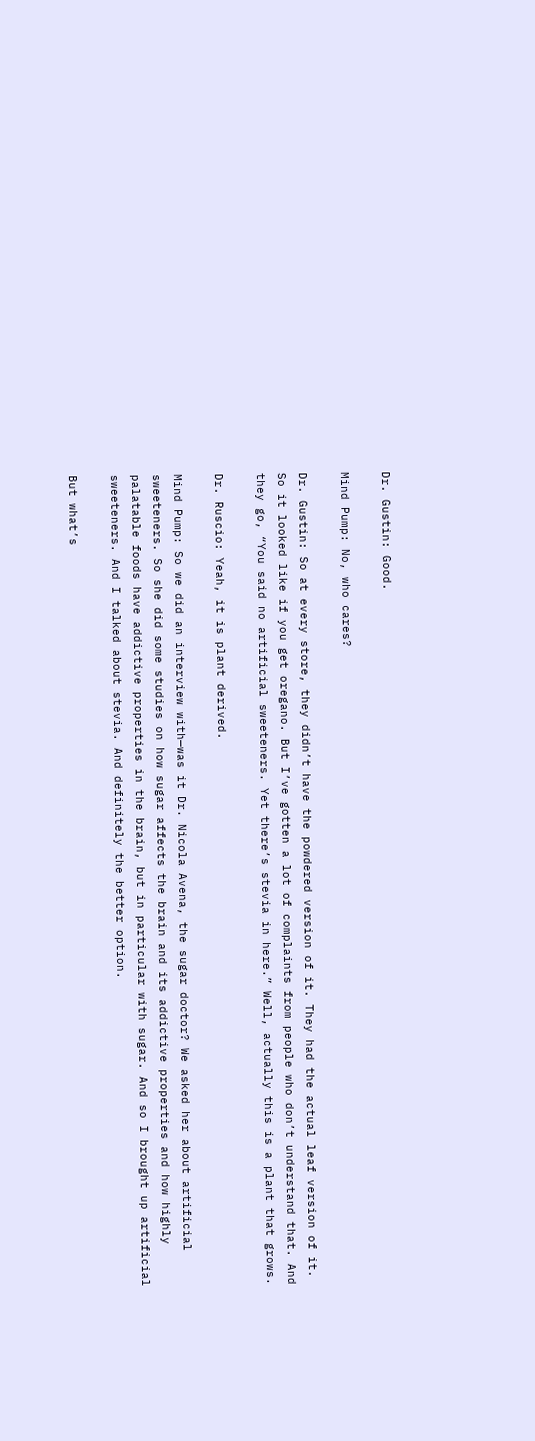Dr. Gustin: Good.

Mind Pump: No, who cares?

Dr. Gustin: So at every store, they didn’t have the powdered version of it. They had the actual leaf version of it. So it looked like if you get oregano. But I’ve gotten a lot of complaints from people who don’t understand that. And they go, “You said no artificial sweeteners. Yet there’s stevia in here.” Well, actually this is a plant that grows.

Dr. Ruscio: Yeah, it is plant derived.

Mind Pump: So we did an interview with—was it Dr. Nicola Avena, the sugar doctor? We asked her about artificial sweeteners. So she did some studies on how sugar affects the brain and its addictive properties and how highly palatable foods have addictive properties in the brain, but in particular with sugar. And so I brought up artificial sweeteners. And I talked about stevia. And definitely the better option.

But what’s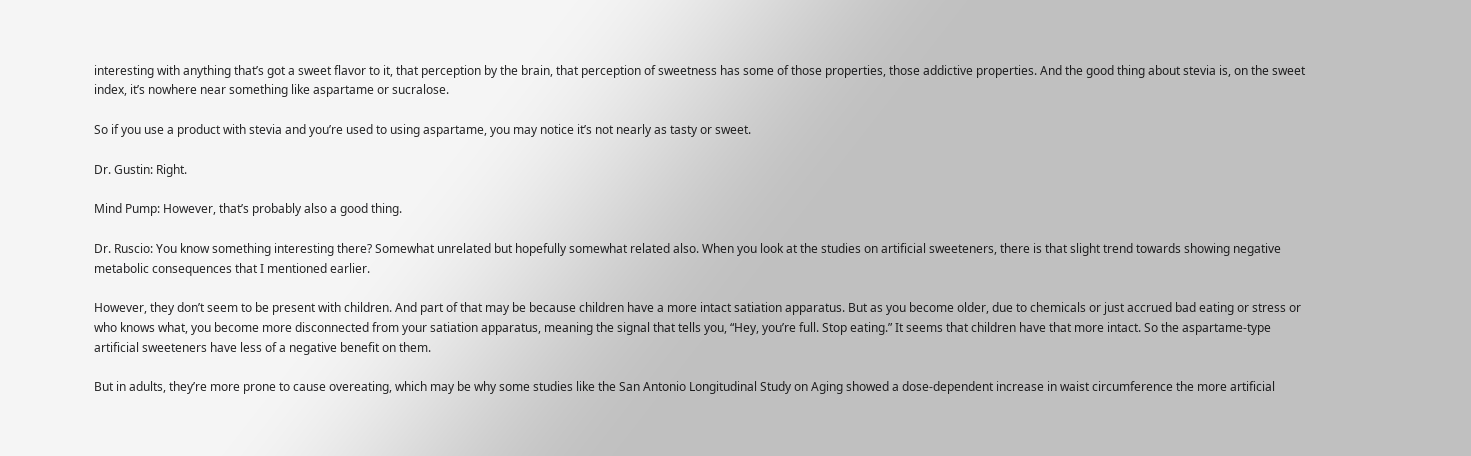interesting with anything that’s got a sweet flavor to it, that perception by the brain, that perception of sweetness has some of those properties, those addictive properties. And the good thing about stevia is, on the sweet index, it’s nowhere near something like aspartame or sucralose.

So if you use a product with stevia and you’re used to using aspartame, you may notice it’s not nearly as tasty or sweet.

Dr. Gustin: Right.

Mind Pump: However, that’s probably also a good thing.

Dr. Ruscio: You know something interesting there? Somewhat unrelated but hopefully somewhat related also. When you look at the studies on artificial sweeteners, there is that slight trend towards showing negative metabolic consequences that I mentioned earlier.

However, they don’t seem to be present with children. And part of that may be because children have a more intact satiation apparatus. But as you become older, due to chemicals or just accrued bad eating or stress or who knows what, you become more disconnected from your satiation apparatus, meaning the signal that tells you, “Hey, you’re full. Stop eating.” It seems that children have that more intact. So the aspartame-type artificial sweeteners have less of a negative benefit on them.

But in adults, they’re more prone to cause overeating, which may be why some studies like the San Antonio Longitudinal Study on Aging showed a dose-dependent increase in waist circumference the more artificial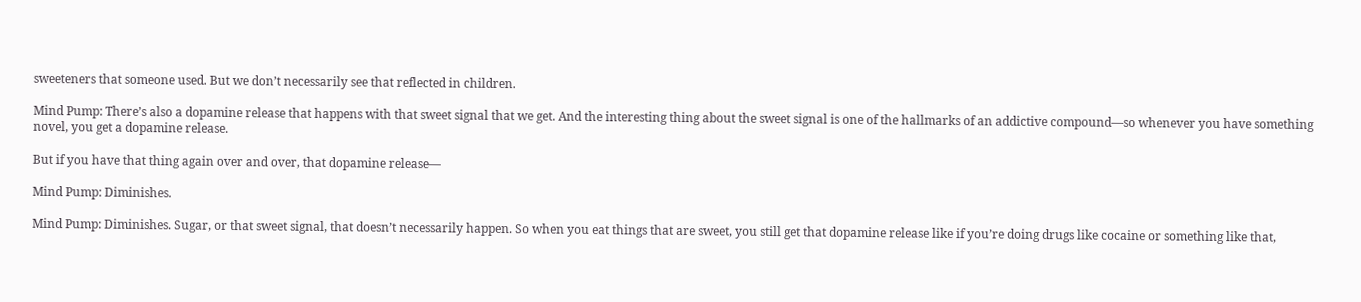sweeteners that someone used. But we don’t necessarily see that reflected in children.

Mind Pump: There’s also a dopamine release that happens with that sweet signal that we get. And the interesting thing about the sweet signal is one of the hallmarks of an addictive compound—so whenever you have something novel, you get a dopamine release.

But if you have that thing again over and over, that dopamine release—

Mind Pump: Diminishes.

Mind Pump: Diminishes. Sugar, or that sweet signal, that doesn’t necessarily happen. So when you eat things that are sweet, you still get that dopamine release like if you’re doing drugs like cocaine or something like that,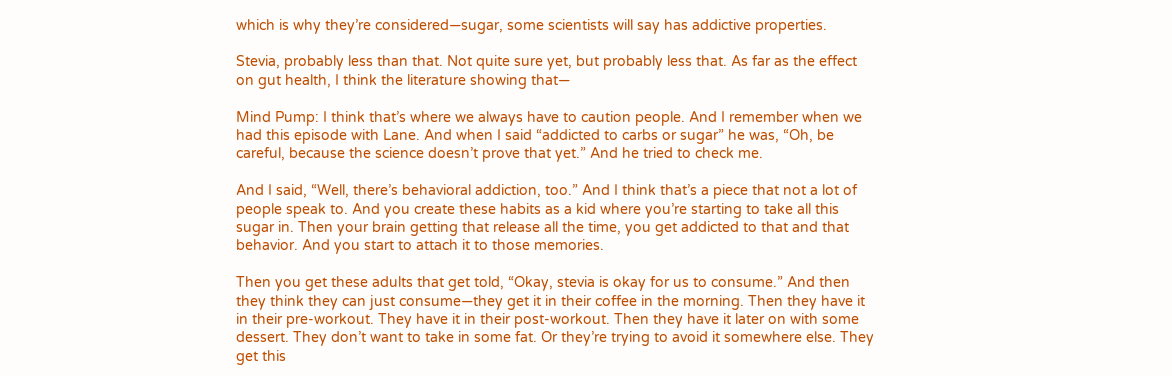which is why they’re considered—sugar, some scientists will say has addictive properties.

Stevia, probably less than that. Not quite sure yet, but probably less that. As far as the effect on gut health, I think the literature showing that—

Mind Pump: I think that’s where we always have to caution people. And I remember when we had this episode with Lane. And when I said “addicted to carbs or sugar” he was, “Oh, be careful, because the science doesn’t prove that yet.” And he tried to check me.

And I said, “Well, there’s behavioral addiction, too.” And I think that’s a piece that not a lot of people speak to. And you create these habits as a kid where you’re starting to take all this sugar in. Then your brain getting that release all the time, you get addicted to that and that behavior. And you start to attach it to those memories.

Then you get these adults that get told, “Okay, stevia is okay for us to consume.” And then they think they can just consume—they get it in their coffee in the morning. Then they have it in their pre-workout. They have it in their post-workout. Then they have it later on with some dessert. They don’t want to take in some fat. Or they’re trying to avoid it somewhere else. They get this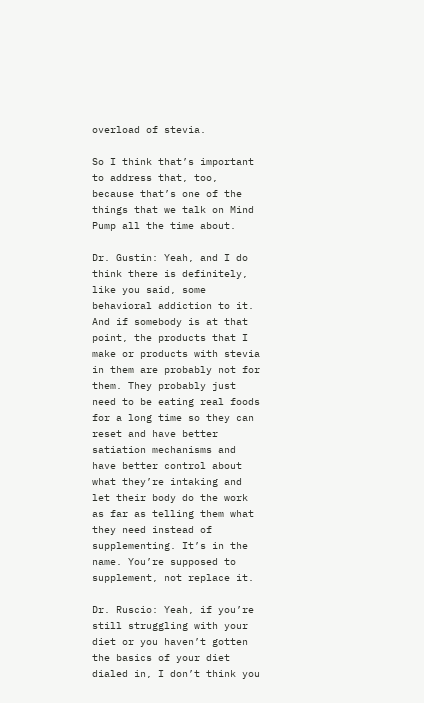overload of stevia.

So I think that’s important to address that, too, because that’s one of the things that we talk on Mind Pump all the time about.

Dr. Gustin: Yeah, and I do think there is definitely, like you said, some behavioral addiction to it. And if somebody is at that point, the products that I make or products with stevia in them are probably not for them. They probably just need to be eating real foods for a long time so they can reset and have better satiation mechanisms and have better control about what they’re intaking and let their body do the work as far as telling them what they need instead of supplementing. It’s in the name. You’re supposed to supplement, not replace it.

Dr. Ruscio: Yeah, if you’re still struggling with your diet or you haven’t gotten the basics of your diet dialed in, I don’t think you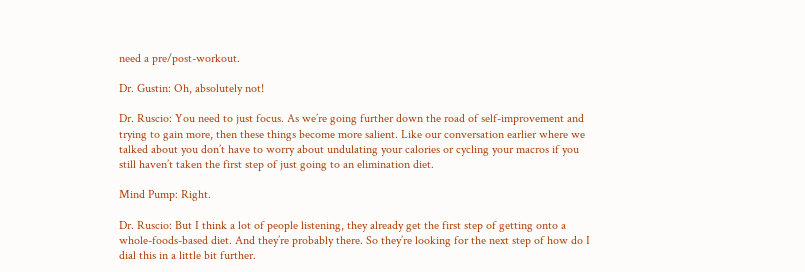need a pre/post-workout.

Dr. Gustin: Oh, absolutely not!

Dr. Ruscio: You need to just focus. As we’re going further down the road of self-improvement and trying to gain more, then these things become more salient. Like our conversation earlier where we talked about you don’t have to worry about undulating your calories or cycling your macros if you still haven’t taken the first step of just going to an elimination diet.

Mind Pump: Right.

Dr. Ruscio: But I think a lot of people listening, they already get the first step of getting onto a whole-foods-based diet. And they’re probably there. So they’re looking for the next step of how do I dial this in a little bit further.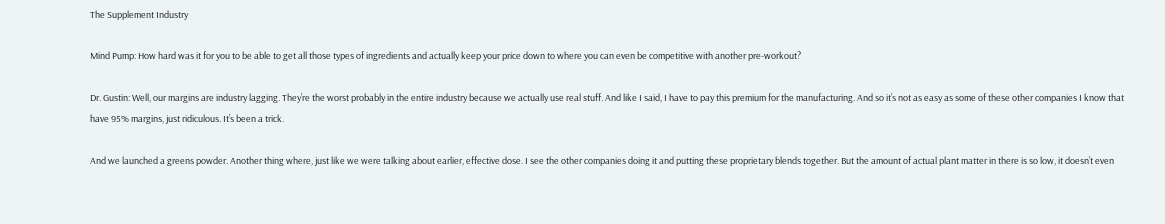The Supplement Industry

Mind Pump: How hard was it for you to be able to get all those types of ingredients and actually keep your price down to where you can even be competitive with another pre-workout?

Dr. Gustin: Well, our margins are industry lagging. They’re the worst probably in the entire industry because we actually use real stuff. And like I said, I have to pay this premium for the manufacturing. And so it’s not as easy as some of these other companies I know that have 95% margins, just ridiculous. It’s been a trick.

And we launched a greens powder. Another thing where, just like we were talking about earlier, effective dose. I see the other companies doing it and putting these proprietary blends together. But the amount of actual plant matter in there is so low, it doesn’t even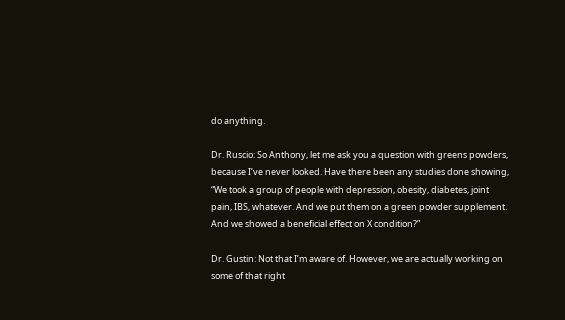do anything.

Dr. Ruscio: So Anthony, let me ask you a question with greens powders, because I’ve never looked. Have there been any studies done showing, “We took a group of people with depression, obesity, diabetes, joint pain, IBS, whatever. And we put them on a green powder supplement. And we showed a beneficial effect on X condition?”

Dr. Gustin: Not that I’m aware of. However, we are actually working on some of that right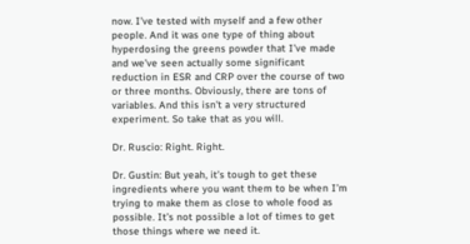now. I’ve tested with myself and a few other people. And it was one type of thing about hyperdosing the greens powder that I’ve made and we’ve seen actually some significant reduction in ESR and CRP over the course of two or three months. Obviously, there are tons of variables. And this isn’t a very structured experiment. So take that as you will.

Dr. Ruscio: Right. Right.

Dr. Gustin: But yeah, it’s tough to get these ingredients where you want them to be when I’m trying to make them as close to whole food as possible. It’s not possible a lot of times to get those things where we need it.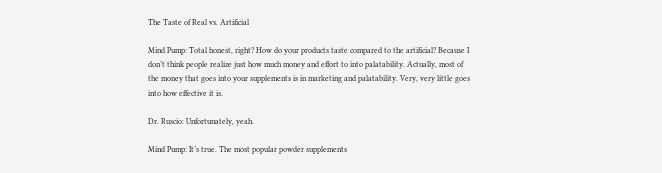The Taste of Real vs. Artificial

Mind Pump: Total honest, right? How do your products taste compared to the artificial? Because I don’t think people realize just how much money and effort to into palatability. Actually, most of the money that goes into your supplements is in marketing and palatability. Very, very little goes into how effective it is.

Dr. Ruscio: Unfortunately, yeah.

Mind Pump: It’s true. The most popular powder supplements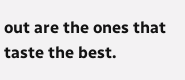out are the ones that taste the best.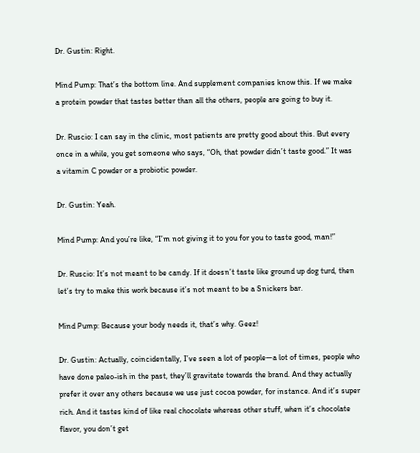Dr. Gustin: Right.

Mind Pump: That’s the bottom line. And supplement companies know this. If we make a protein powder that tastes better than all the others, people are going to buy it.

Dr. Ruscio: I can say in the clinic, most patients are pretty good about this. But every once in a while, you get someone who says, “Oh, that powder didn’t taste good.” It was a vitamin C powder or a probiotic powder.

Dr. Gustin: Yeah.

Mind Pump: And you’re like, “I’m not giving it to you for you to taste good, man!”

Dr. Ruscio: It’s not meant to be candy. If it doesn’t taste like ground up dog turd, then let’s try to make this work because it’s not meant to be a Snickers bar.

Mind Pump: Because your body needs it, that’s why. Geez!

Dr. Gustin: Actually, coincidentally, I’ve seen a lot of people—a lot of times, people who have done paleo-ish in the past, they’ll gravitate towards the brand. And they actually prefer it over any others because we use just cocoa powder, for instance. And it’s super rich. And it tastes kind of like real chocolate whereas other stuff, when it’s chocolate flavor, you don’t get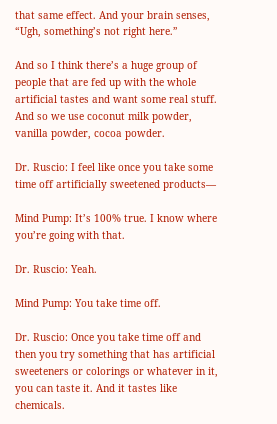that same effect. And your brain senses, “Ugh, something’s not right here.”

And so I think there’s a huge group of people that are fed up with the whole artificial tastes and want some real stuff. And so we use coconut milk powder, vanilla powder, cocoa powder.

Dr. Ruscio: I feel like once you take some time off artificially sweetened products—

Mind Pump: It’s 100% true. I know where you’re going with that.

Dr. Ruscio: Yeah.

Mind Pump: You take time off.

Dr. Ruscio: Once you take time off and then you try something that has artificial sweeteners or colorings or whatever in it, you can taste it. And it tastes like chemicals.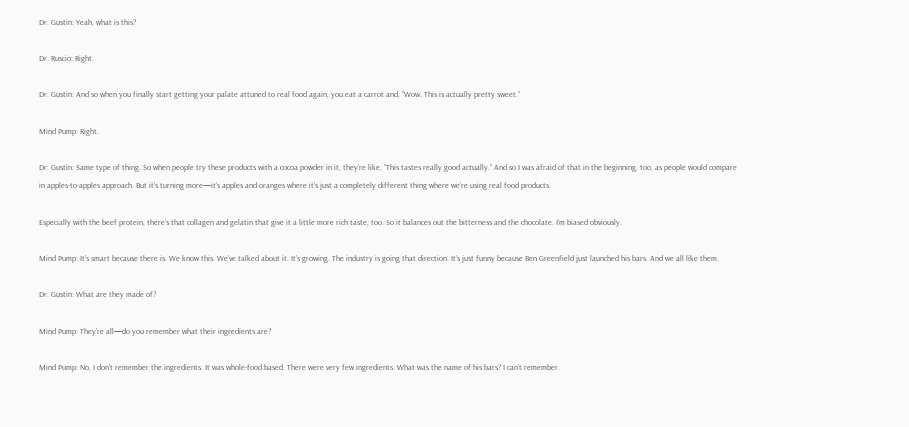Dr. Gustin: Yeah, what is this?

Dr. Ruscio: Right.

Dr. Gustin: And so when you finally start getting your palate attuned to real food again, you eat a carrot and, “Wow. This is actually pretty sweet.”

Mind Pump: Right.

Dr. Gustin: Same type of thing. So when people try these products with a cocoa powder in it, they’re like, “This tastes really good actually.” And so I was afraid of that in the beginning, too, as people would compare in apples-to-apples approach. But it’s turning more—it’s apples and oranges where it’s just a completely different thing where we’re using real food products.

Especially with the beef protein, there’s that collagen and gelatin that give it a little more rich taste, too. So it balances out the bitterness and the chocolate. I’m biased obviously.

Mind Pump: It’s smart because there is. We know this. We’ve talked about it. It’s growing. The industry is going that direction. It’s just funny because Ben Greenfield just launched his bars. And we all like them.

Dr. Gustin: What are they made of?

Mind Pump: They’re all—do you remember what their ingredients are?

Mind Pump: No, I don’t remember the ingredients. It was whole-food based. There were very few ingredients. What was the name of his bars? I can’t remember.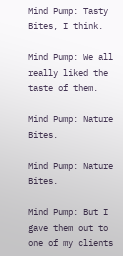Mind Pump: Tasty Bites, I think.

Mind Pump: We all really liked the taste of them.

Mind Pump: Nature Bites.

Mind Pump: Nature Bites.

Mind Pump: But I gave them out to one of my clients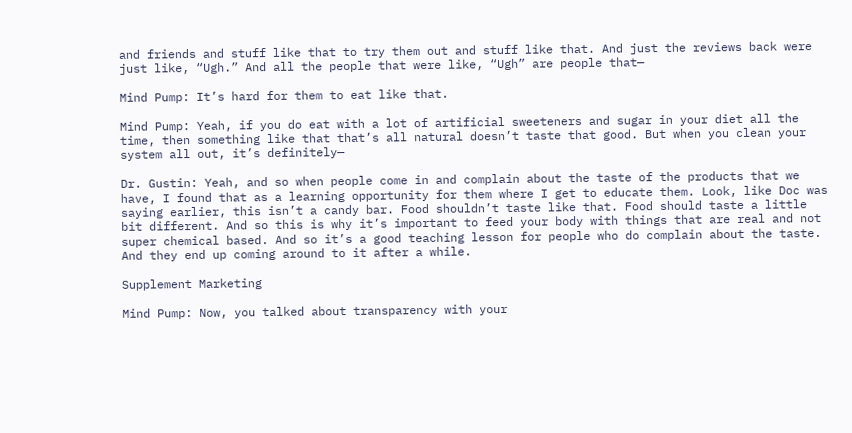and friends and stuff like that to try them out and stuff like that. And just the reviews back were just like, “Ugh.” And all the people that were like, “Ugh” are people that—

Mind Pump: It’s hard for them to eat like that.

Mind Pump: Yeah, if you do eat with a lot of artificial sweeteners and sugar in your diet all the time, then something like that that’s all natural doesn’t taste that good. But when you clean your system all out, it’s definitely—

Dr. Gustin: Yeah, and so when people come in and complain about the taste of the products that we have, I found that as a learning opportunity for them where I get to educate them. Look, like Doc was saying earlier, this isn’t a candy bar. Food shouldn’t taste like that. Food should taste a little bit different. And so this is why it’s important to feed your body with things that are real and not super chemical based. And so it’s a good teaching lesson for people who do complain about the taste. And they end up coming around to it after a while.

Supplement Marketing

Mind Pump: Now, you talked about transparency with your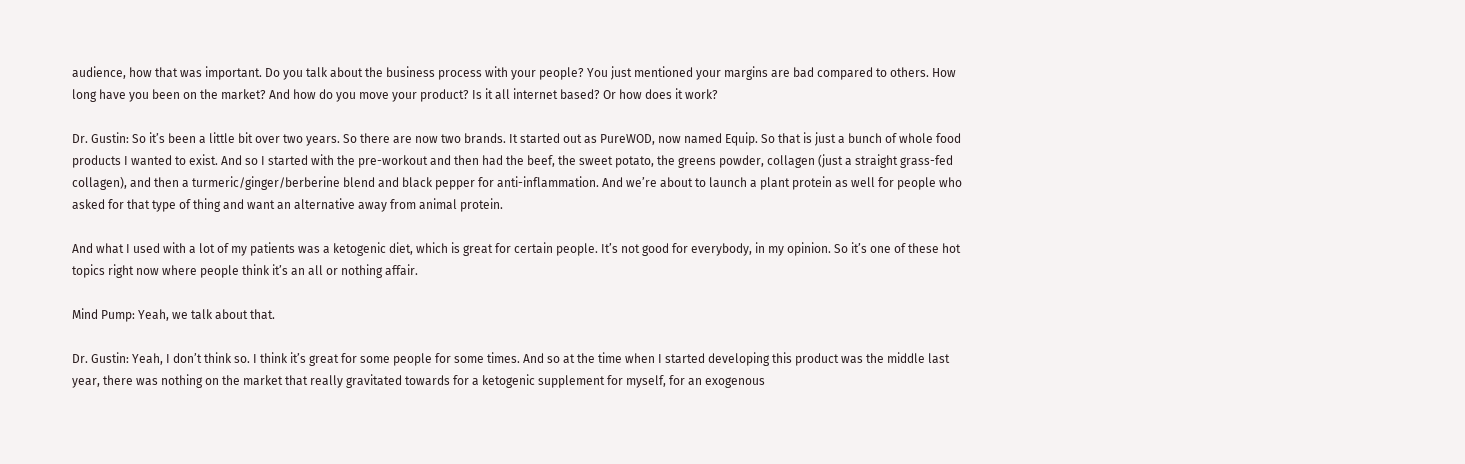audience, how that was important. Do you talk about the business process with your people? You just mentioned your margins are bad compared to others. How long have you been on the market? And how do you move your product? Is it all internet based? Or how does it work?

Dr. Gustin: So it’s been a little bit over two years. So there are now two brands. It started out as PureWOD, now named Equip. So that is just a bunch of whole food products I wanted to exist. And so I started with the pre-workout and then had the beef, the sweet potato, the greens powder, collagen (just a straight grass-fed collagen), and then a turmeric/ginger/berberine blend and black pepper for anti-inflammation. And we’re about to launch a plant protein as well for people who asked for that type of thing and want an alternative away from animal protein.

And what I used with a lot of my patients was a ketogenic diet, which is great for certain people. It’s not good for everybody, in my opinion. So it’s one of these hot topics right now where people think it’s an all or nothing affair.

Mind Pump: Yeah, we talk about that.

Dr. Gustin: Yeah, I don’t think so. I think it’s great for some people for some times. And so at the time when I started developing this product was the middle last year, there was nothing on the market that really gravitated towards for a ketogenic supplement for myself, for an exogenous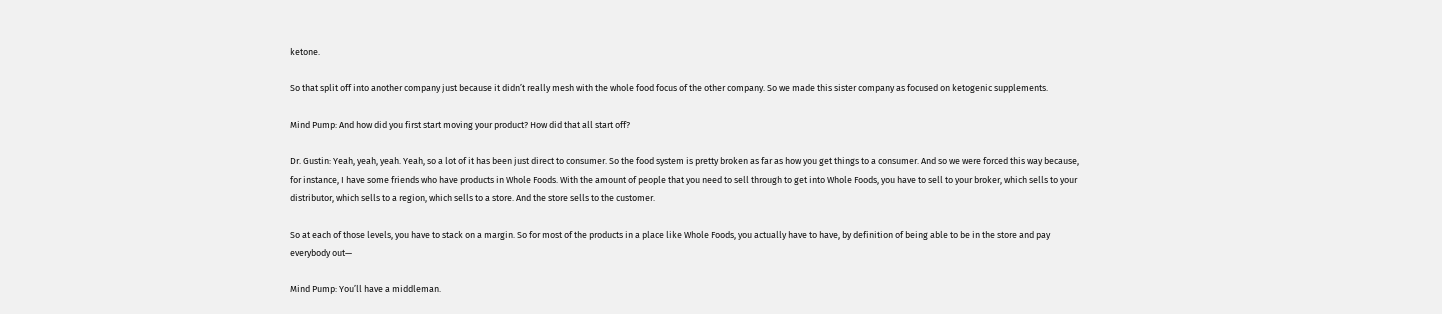ketone.

So that split off into another company just because it didn’t really mesh with the whole food focus of the other company. So we made this sister company as focused on ketogenic supplements.

Mind Pump: And how did you first start moving your product? How did that all start off?

Dr. Gustin: Yeah, yeah, yeah. Yeah, so a lot of it has been just direct to consumer. So the food system is pretty broken as far as how you get things to a consumer. And so we were forced this way because, for instance, I have some friends who have products in Whole Foods. With the amount of people that you need to sell through to get into Whole Foods, you have to sell to your broker, which sells to your distributor, which sells to a region, which sells to a store. And the store sells to the customer.

So at each of those levels, you have to stack on a margin. So for most of the products in a place like Whole Foods, you actually have to have, by definition of being able to be in the store and pay everybody out—

Mind Pump: You’ll have a middleman.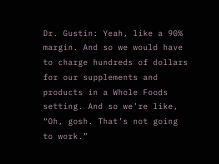Dr. Gustin: Yeah, like a 90% margin. And so we would have to charge hundreds of dollars for our supplements and products in a Whole Foods setting. And so we’re like, “Oh, gosh. That’s not going to work.”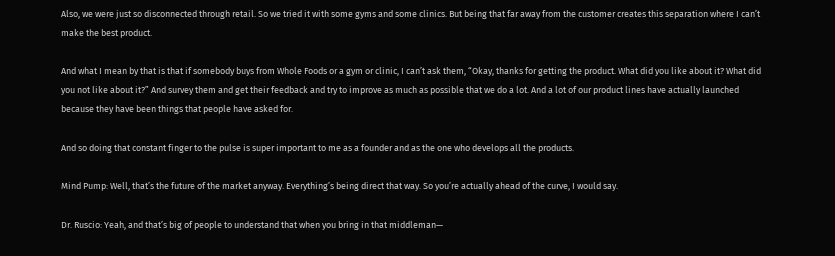Also, we were just so disconnected through retail. So we tried it with some gyms and some clinics. But being that far away from the customer creates this separation where I can’t make the best product.

And what I mean by that is that if somebody buys from Whole Foods or a gym or clinic, I can’t ask them, “Okay, thanks for getting the product. What did you like about it? What did you not like about it?” And survey them and get their feedback and try to improve as much as possible that we do a lot. And a lot of our product lines have actually launched because they have been things that people have asked for.

And so doing that constant finger to the pulse is super important to me as a founder and as the one who develops all the products.

Mind Pump: Well, that’s the future of the market anyway. Everything’s being direct that way. So you’re actually ahead of the curve, I would say.

Dr. Ruscio: Yeah, and that’s big of people to understand that when you bring in that middleman—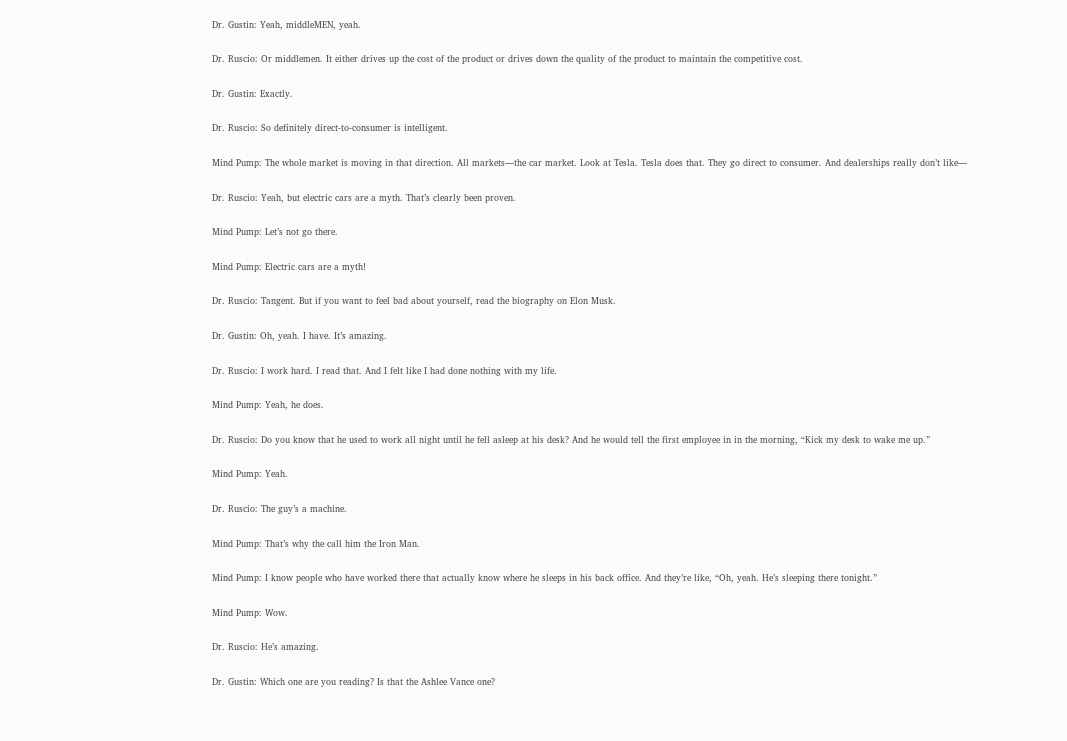Dr. Gustin: Yeah, middleMEN, yeah.

Dr. Ruscio: Or middlemen. It either drives up the cost of the product or drives down the quality of the product to maintain the competitive cost.

Dr. Gustin: Exactly.

Dr. Ruscio: So definitely direct-to-consumer is intelligent.

Mind Pump: The whole market is moving in that direction. All markets—the car market. Look at Tesla. Tesla does that. They go direct to consumer. And dealerships really don’t like—

Dr. Ruscio: Yeah, but electric cars are a myth. That’s clearly been proven.

Mind Pump: Let’s not go there.

Mind Pump: Electric cars are a myth!

Dr. Ruscio: Tangent. But if you want to feel bad about yourself, read the biography on Elon Musk.

Dr. Gustin: Oh, yeah. I have. It’s amazing.

Dr. Ruscio: I work hard. I read that. And I felt like I had done nothing with my life.

Mind Pump: Yeah, he does.

Dr. Ruscio: Do you know that he used to work all night until he fell asleep at his desk? And he would tell the first employee in in the morning, “Kick my desk to wake me up.”

Mind Pump: Yeah.

Dr. Ruscio: The guy’s a machine.

Mind Pump: That’s why the call him the Iron Man.

Mind Pump: I know people who have worked there that actually know where he sleeps in his back office. And they’re like, “Oh, yeah. He’s sleeping there tonight.”

Mind Pump: Wow.

Dr. Ruscio: He’s amazing.

Dr. Gustin: Which one are you reading? Is that the Ashlee Vance one?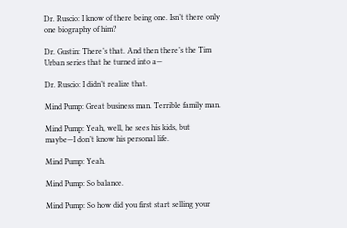Dr. Ruscio: I know of there being one. Isn’t there only one biography of him?

Dr. Gustin: There’s that. And then there’s the Tim Urban series that he turned into a—

Dr. Ruscio: I didn’t realize that.

Mind Pump: Great business man. Terrible family man.

Mind Pump: Yeah, well, he sees his kids, but maybe—I don’t know his personal life.

Mind Pump: Yeah.

Mind Pump: So balance.

Mind Pump: So how did you first start selling your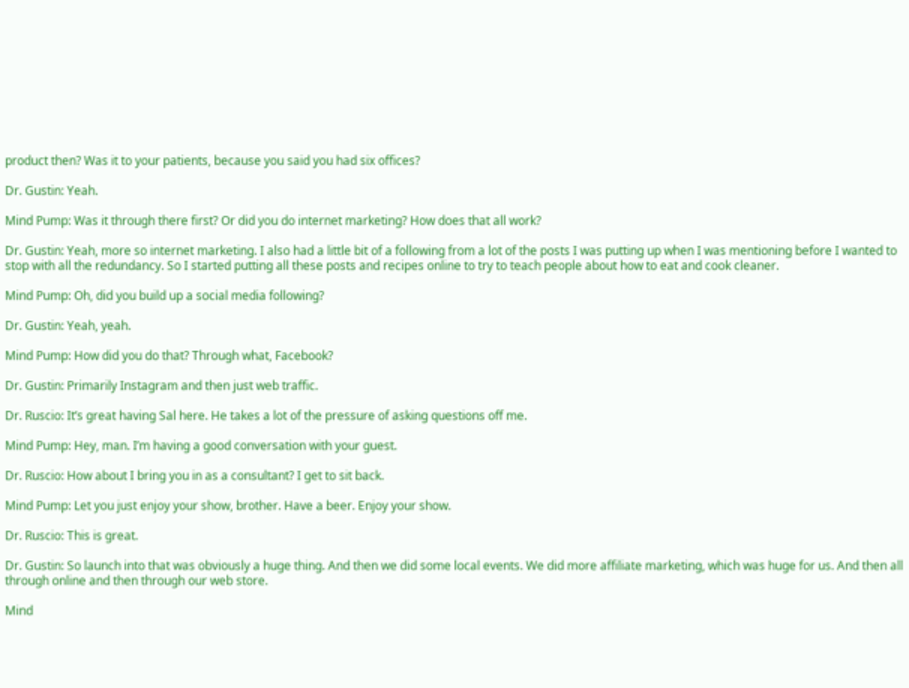product then? Was it to your patients, because you said you had six offices?

Dr. Gustin: Yeah.

Mind Pump: Was it through there first? Or did you do internet marketing? How does that all work?

Dr. Gustin: Yeah, more so internet marketing. I also had a little bit of a following from a lot of the posts I was putting up when I was mentioning before I wanted to stop with all the redundancy. So I started putting all these posts and recipes online to try to teach people about how to eat and cook cleaner.

Mind Pump: Oh, did you build up a social media following?

Dr. Gustin: Yeah, yeah.

Mind Pump: How did you do that? Through what, Facebook?

Dr. Gustin: Primarily Instagram and then just web traffic.

Dr. Ruscio: It’s great having Sal here. He takes a lot of the pressure of asking questions off me.

Mind Pump: Hey, man. I’m having a good conversation with your guest.

Dr. Ruscio: How about I bring you in as a consultant? I get to sit back.

Mind Pump: Let you just enjoy your show, brother. Have a beer. Enjoy your show.

Dr. Ruscio: This is great.

Dr. Gustin: So launch into that was obviously a huge thing. And then we did some local events. We did more affiliate marketing, which was huge for us. And then all through online and then through our web store.

Mind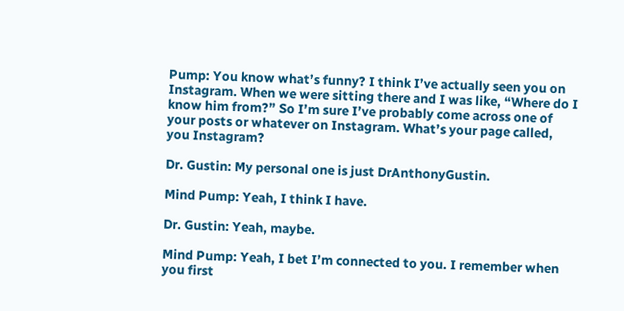Pump: You know what’s funny? I think I’ve actually seen you on Instagram. When we were sitting there and I was like, “Where do I know him from?” So I’m sure I’ve probably come across one of your posts or whatever on Instagram. What’s your page called, you Instagram?

Dr. Gustin: My personal one is just DrAnthonyGustin.

Mind Pump: Yeah, I think I have.

Dr. Gustin: Yeah, maybe.

Mind Pump: Yeah, I bet I’m connected to you. I remember when you first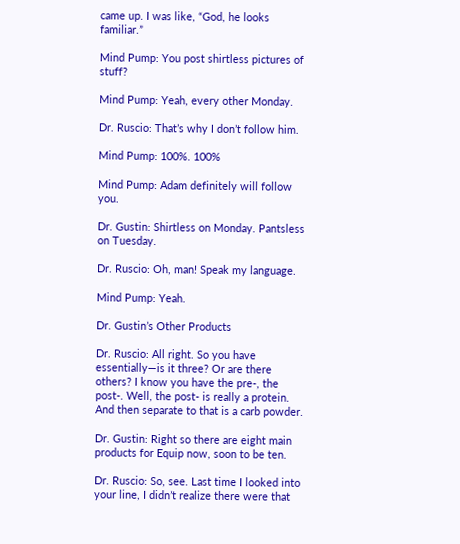came up. I was like, “God, he looks familiar.”

Mind Pump: You post shirtless pictures of stuff?

Mind Pump: Yeah, every other Monday.

Dr. Ruscio: That’s why I don’t follow him.

Mind Pump: 100%. 100%

Mind Pump: Adam definitely will follow you.

Dr. Gustin: Shirtless on Monday. Pantsless on Tuesday.

Dr. Ruscio: Oh, man! Speak my language.

Mind Pump: Yeah.

Dr. Gustin’s Other Products

Dr. Ruscio: All right. So you have essentially—is it three? Or are there others? I know you have the pre-, the post-. Well, the post- is really a protein. And then separate to that is a carb powder.

Dr. Gustin: Right so there are eight main products for Equip now, soon to be ten.

Dr. Ruscio: So, see. Last time I looked into your line, I didn’t realize there were that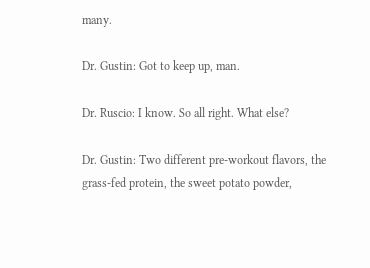many.

Dr. Gustin: Got to keep up, man.

Dr. Ruscio: I know. So all right. What else?

Dr. Gustin: Two different pre-workout flavors, the grass-fed protein, the sweet potato powder,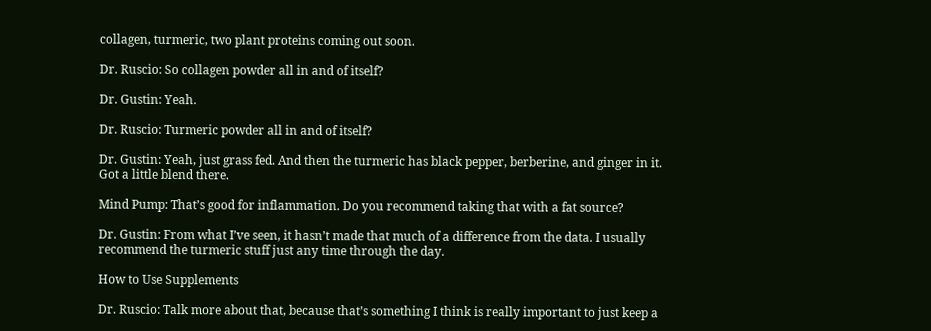collagen, turmeric, two plant proteins coming out soon.

Dr. Ruscio: So collagen powder all in and of itself?

Dr. Gustin: Yeah.

Dr. Ruscio: Turmeric powder all in and of itself?

Dr. Gustin: Yeah, just grass fed. And then the turmeric has black pepper, berberine, and ginger in it. Got a little blend there.

Mind Pump: That’s good for inflammation. Do you recommend taking that with a fat source?

Dr. Gustin: From what I’ve seen, it hasn’t made that much of a difference from the data. I usually recommend the turmeric stuff just any time through the day.

How to Use Supplements

Dr. Ruscio: Talk more about that, because that’s something I think is really important to just keep a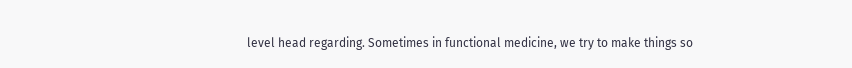level head regarding. Sometimes in functional medicine, we try to make things so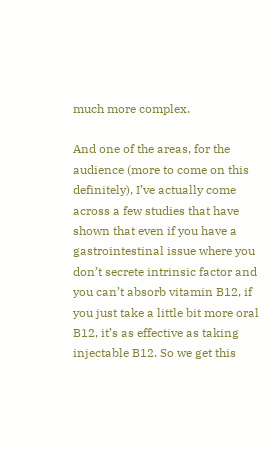much more complex.

And one of the areas, for the audience (more to come on this definitely), I’ve actually come across a few studies that have shown that even if you have a gastrointestinal issue where you don’t secrete intrinsic factor and you can’t absorb vitamin B12, if you just take a little bit more oral B12, it’s as effective as taking injectable B12. So we get this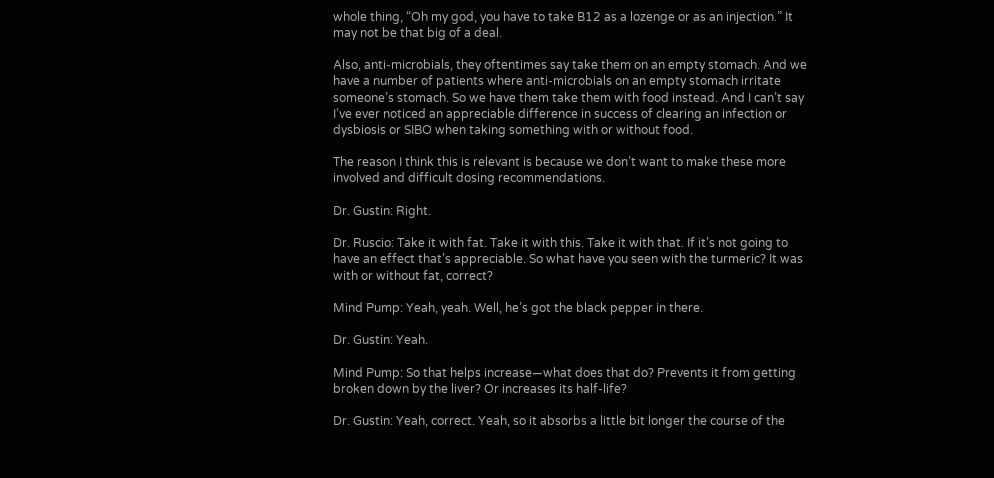whole thing, “Oh my god, you have to take B12 as a lozenge or as an injection.” It may not be that big of a deal.

Also, anti-microbials, they oftentimes say take them on an empty stomach. And we have a number of patients where anti-microbials on an empty stomach irritate someone’s stomach. So we have them take them with food instead. And I can’t say I’ve ever noticed an appreciable difference in success of clearing an infection or dysbiosis or SIBO when taking something with or without food.

The reason I think this is relevant is because we don’t want to make these more involved and difficult dosing recommendations.

Dr. Gustin: Right.

Dr. Ruscio: Take it with fat. Take it with this. Take it with that. If it’s not going to have an effect that’s appreciable. So what have you seen with the turmeric? It was with or without fat, correct?

Mind Pump: Yeah, yeah. Well, he’s got the black pepper in there.

Dr. Gustin: Yeah.

Mind Pump: So that helps increase—what does that do? Prevents it from getting broken down by the liver? Or increases its half-life?

Dr. Gustin: Yeah, correct. Yeah, so it absorbs a little bit longer the course of the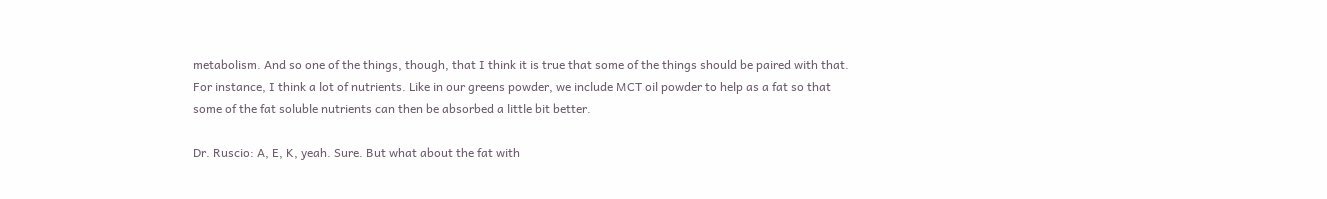metabolism. And so one of the things, though, that I think it is true that some of the things should be paired with that. For instance, I think a lot of nutrients. Like in our greens powder, we include MCT oil powder to help as a fat so that some of the fat soluble nutrients can then be absorbed a little bit better.

Dr. Ruscio: A, E, K, yeah. Sure. But what about the fat with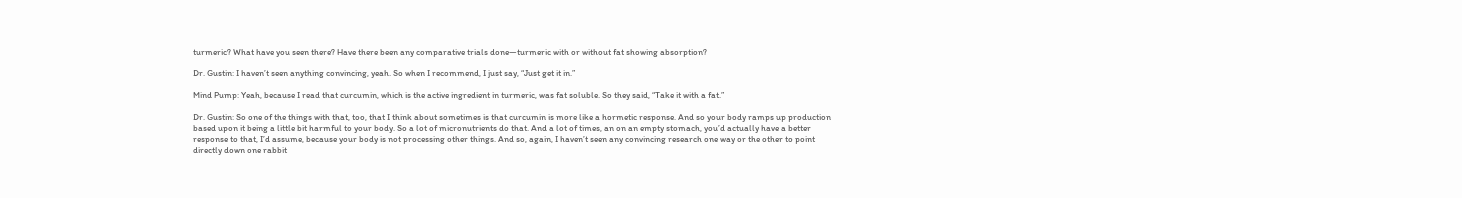turmeric? What have you seen there? Have there been any comparative trials done—turmeric with or without fat showing absorption?

Dr. Gustin: I haven’t seen anything convincing, yeah. So when I recommend, I just say, “Just get it in.”

Mind Pump: Yeah, because I read that curcumin, which is the active ingredient in turmeric, was fat soluble. So they said, “Take it with a fat.”

Dr. Gustin: So one of the things with that, too, that I think about sometimes is that curcumin is more like a hormetic response. And so your body ramps up production based upon it being a little bit harmful to your body. So a lot of micronutrients do that. And a lot of times, an on an empty stomach, you’d actually have a better response to that, I’d assume, because your body is not processing other things. And so, again, I haven’t seen any convincing research one way or the other to point directly down one rabbit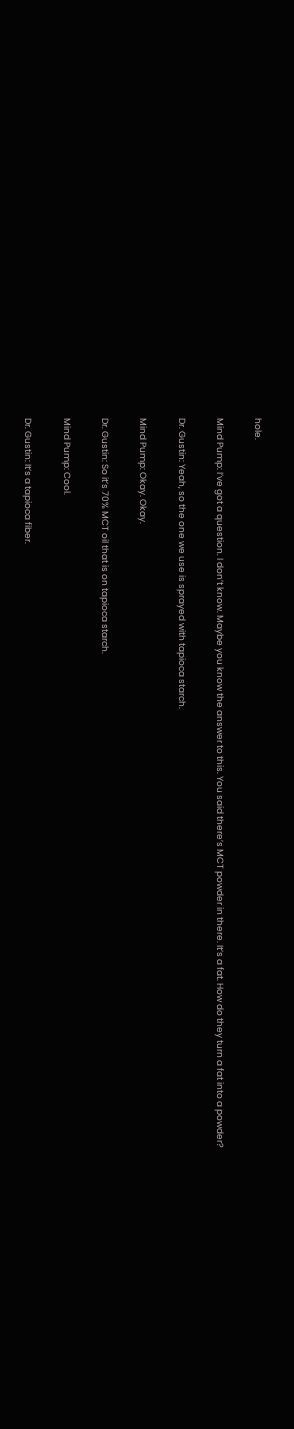hole.

Mind Pump: I’ve got a question. I don’t know. Maybe you know the answer to this. You said there’s MCT powder in there. It’s a fat. How do they turn a fat into a powder?

Dr. Gustin: Yeah, so the one we use is sprayed with tapioca starch.

Mind Pump: Okay. Okay.

Dr. Gustin: So it’s 70% MCT oil that is on tapioca starch.

Mind Pump: Cool.

Dr. Gustin: It’s a tapioca fiber.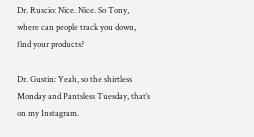Dr. Ruscio: Nice. Nice. So Tony, where can people track you down, find your products?

Dr. Gustin: Yeah, so the shirtless Monday and Pantsless Tuesday, that’s on my Instagram.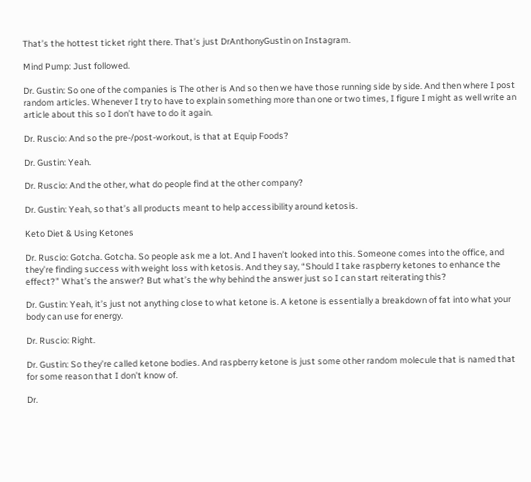That’s the hottest ticket right there. That’s just DrAnthonyGustin on Instagram.

Mind Pump: Just followed.

Dr. Gustin: So one of the companies is The other is And so then we have those running side by side. And then where I post random articles. Whenever I try to have to explain something more than one or two times, I figure I might as well write an article about this so I don’t have to do it again.

Dr. Ruscio: And so the pre-/post-workout, is that at Equip Foods?

Dr. Gustin: Yeah.

Dr. Ruscio: And the other, what do people find at the other company?

Dr. Gustin: Yeah, so that’s all products meant to help accessibility around ketosis.

Keto Diet & Using Ketones

Dr. Ruscio: Gotcha. Gotcha. So people ask me a lot. And I haven’t looked into this. Someone comes into the office, and they’re finding success with weight loss with ketosis. And they say, “Should I take raspberry ketones to enhance the effect?” What’s the answer? But what’s the why behind the answer just so I can start reiterating this?

Dr. Gustin: Yeah, it’s just not anything close to what ketone is. A ketone is essentially a breakdown of fat into what your body can use for energy.

Dr. Ruscio: Right.

Dr. Gustin: So they’re called ketone bodies. And raspberry ketone is just some other random molecule that is named that for some reason that I don’t know of.

Dr.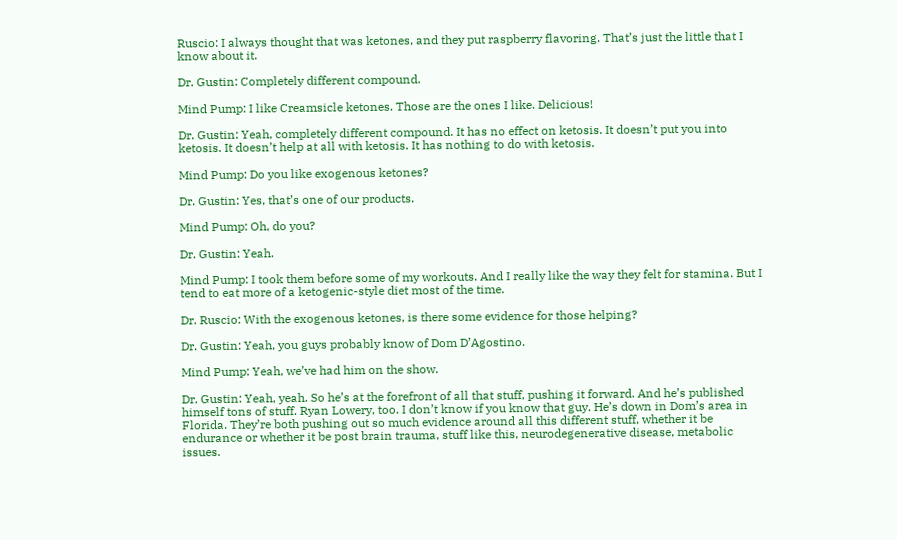Ruscio: I always thought that was ketones, and they put raspberry flavoring. That’s just the little that I know about it.

Dr. Gustin: Completely different compound.

Mind Pump: I like Creamsicle ketones. Those are the ones I like. Delicious!

Dr. Gustin: Yeah, completely different compound. It has no effect on ketosis. It doesn’t put you into ketosis. It doesn’t help at all with ketosis. It has nothing to do with ketosis.

Mind Pump: Do you like exogenous ketones?

Dr. Gustin: Yes, that’s one of our products.

Mind Pump: Oh, do you?

Dr. Gustin: Yeah.

Mind Pump: I took them before some of my workouts. And I really like the way they felt for stamina. But I tend to eat more of a ketogenic-style diet most of the time.

Dr. Ruscio: With the exogenous ketones, is there some evidence for those helping?

Dr. Gustin: Yeah, you guys probably know of Dom D’Agostino.

Mind Pump: Yeah, we’ve had him on the show.

Dr. Gustin: Yeah, yeah. So he’s at the forefront of all that stuff, pushing it forward. And he’s published himself tons of stuff. Ryan Lowery, too. I don’t know if you know that guy. He’s down in Dom’s area in Florida. They’re both pushing out so much evidence around all this different stuff, whether it be endurance or whether it be post brain trauma, stuff like this, neurodegenerative disease, metabolic issues.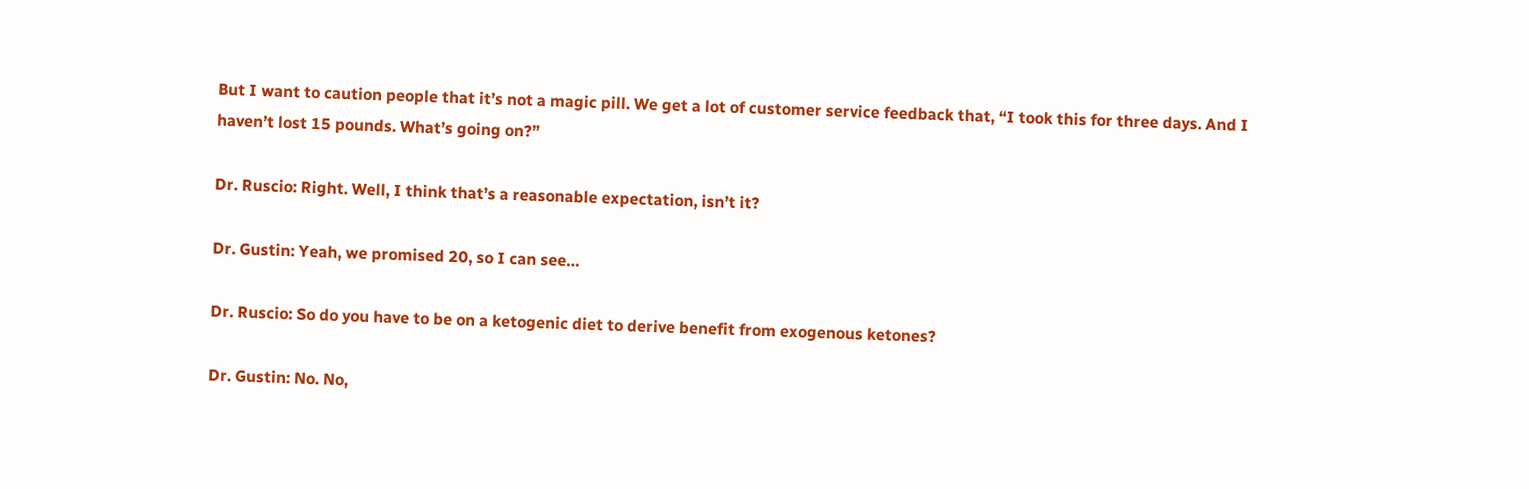But I want to caution people that it’s not a magic pill. We get a lot of customer service feedback that, “I took this for three days. And I haven’t lost 15 pounds. What’s going on?”

Dr. Ruscio: Right. Well, I think that’s a reasonable expectation, isn’t it?

Dr. Gustin: Yeah, we promised 20, so I can see…

Dr. Ruscio: So do you have to be on a ketogenic diet to derive benefit from exogenous ketones?

Dr. Gustin: No. No,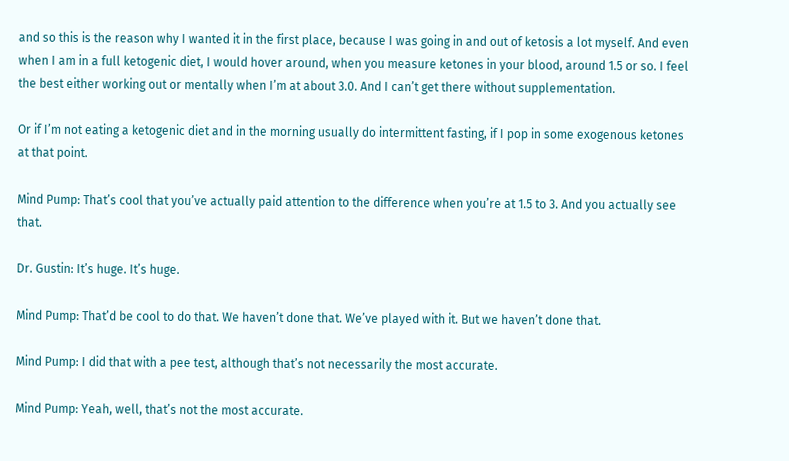and so this is the reason why I wanted it in the first place, because I was going in and out of ketosis a lot myself. And even when I am in a full ketogenic diet, I would hover around, when you measure ketones in your blood, around 1.5 or so. I feel the best either working out or mentally when I’m at about 3.0. And I can’t get there without supplementation.

Or if I’m not eating a ketogenic diet and in the morning usually do intermittent fasting, if I pop in some exogenous ketones at that point.

Mind Pump: That’s cool that you’ve actually paid attention to the difference when you’re at 1.5 to 3. And you actually see that.

Dr. Gustin: It’s huge. It’s huge.

Mind Pump: That’d be cool to do that. We haven’t done that. We’ve played with it. But we haven’t done that.

Mind Pump: I did that with a pee test, although that’s not necessarily the most accurate.

Mind Pump: Yeah, well, that’s not the most accurate.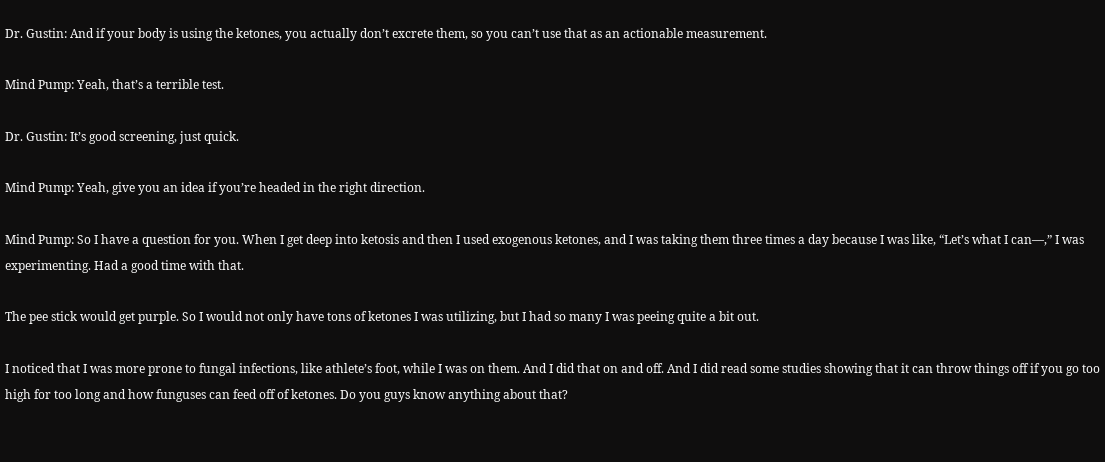Dr. Gustin: And if your body is using the ketones, you actually don’t excrete them, so you can’t use that as an actionable measurement.

Mind Pump: Yeah, that’s a terrible test.

Dr. Gustin: It’s good screening, just quick.

Mind Pump: Yeah, give you an idea if you’re headed in the right direction.

Mind Pump: So I have a question for you. When I get deep into ketosis and then I used exogenous ketones, and I was taking them three times a day because I was like, “Let’s what I can—,” I was experimenting. Had a good time with that.

The pee stick would get purple. So I would not only have tons of ketones I was utilizing, but I had so many I was peeing quite a bit out.

I noticed that I was more prone to fungal infections, like athlete’s foot, while I was on them. And I did that on and off. And I did read some studies showing that it can throw things off if you go too high for too long and how funguses can feed off of ketones. Do you guys know anything about that?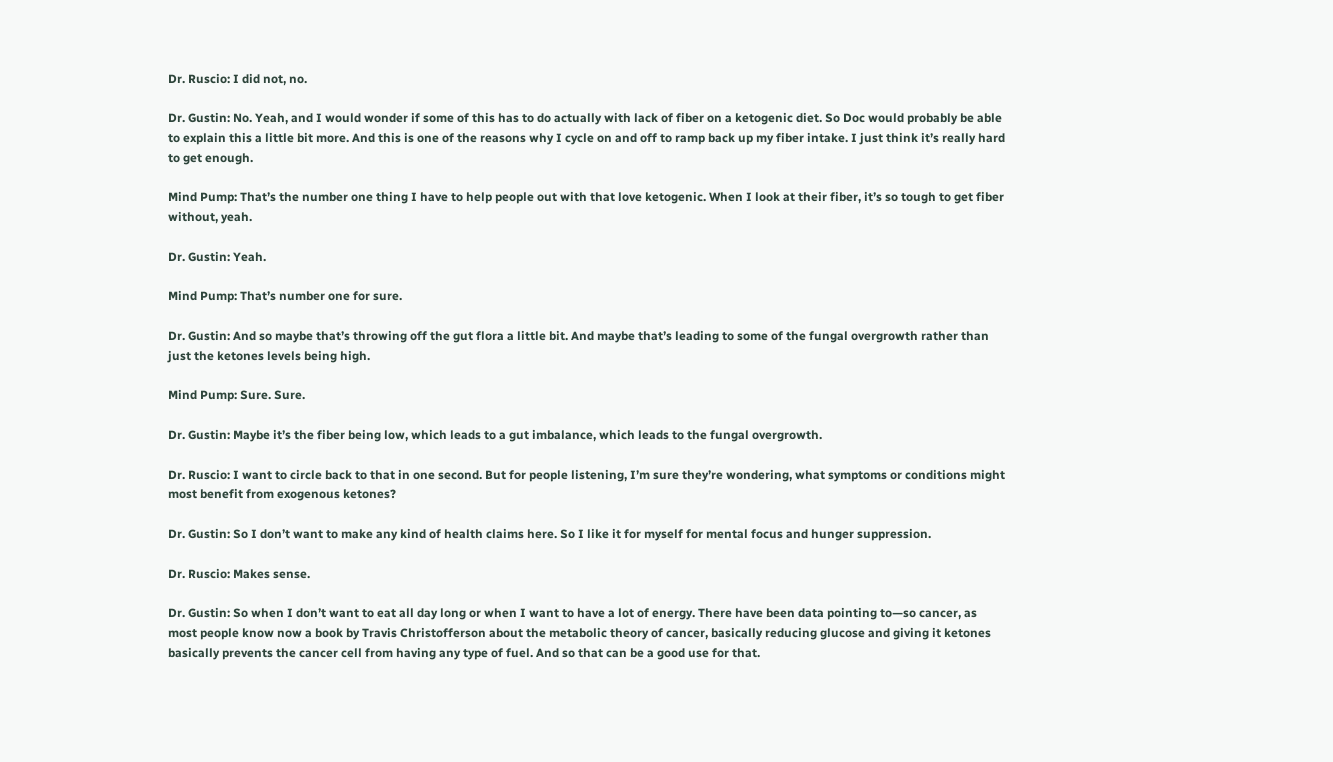Dr. Ruscio: I did not, no.

Dr. Gustin: No. Yeah, and I would wonder if some of this has to do actually with lack of fiber on a ketogenic diet. So Doc would probably be able to explain this a little bit more. And this is one of the reasons why I cycle on and off to ramp back up my fiber intake. I just think it’s really hard to get enough.

Mind Pump: That’s the number one thing I have to help people out with that love ketogenic. When I look at their fiber, it’s so tough to get fiber without, yeah.

Dr. Gustin: Yeah.

Mind Pump: That’s number one for sure.

Dr. Gustin: And so maybe that’s throwing off the gut flora a little bit. And maybe that’s leading to some of the fungal overgrowth rather than just the ketones levels being high.

Mind Pump: Sure. Sure.

Dr. Gustin: Maybe it’s the fiber being low, which leads to a gut imbalance, which leads to the fungal overgrowth.

Dr. Ruscio: I want to circle back to that in one second. But for people listening, I’m sure they’re wondering, what symptoms or conditions might most benefit from exogenous ketones?

Dr. Gustin: So I don’t want to make any kind of health claims here. So I like it for myself for mental focus and hunger suppression.

Dr. Ruscio: Makes sense.

Dr. Gustin: So when I don’t want to eat all day long or when I want to have a lot of energy. There have been data pointing to—so cancer, as most people know now a book by Travis Christofferson about the metabolic theory of cancer, basically reducing glucose and giving it ketones basically prevents the cancer cell from having any type of fuel. And so that can be a good use for that.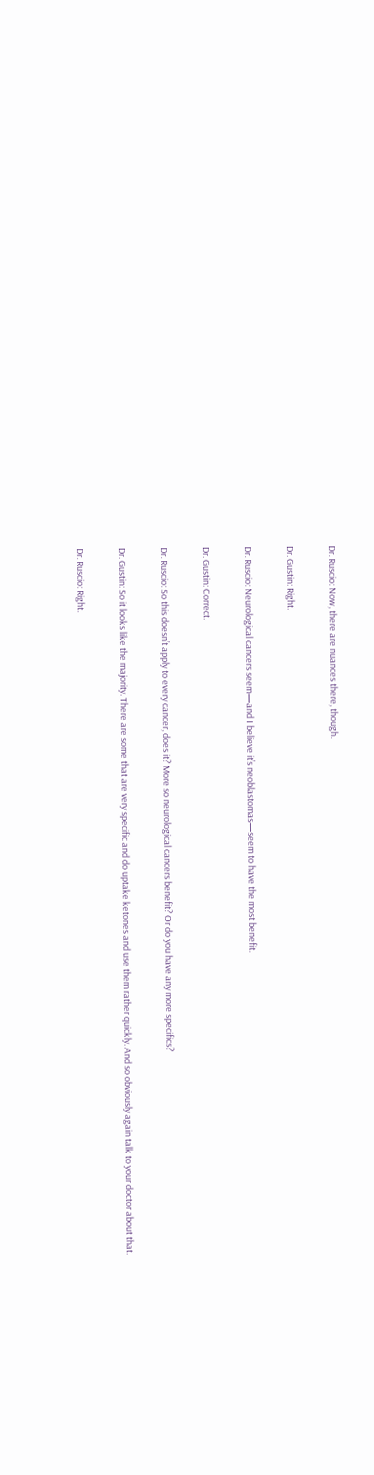Dr. Ruscio: Now, there are nuances there, though.

Dr. Gustin: Right.

Dr. Ruscio: Neurological cancers seem—and I believe it’s neoblastomas—seem to have the most benefit.

Dr. Gustin: Correct.

Dr. Ruscio: So this doesn’t apply to every cancer, does it? More so neurological cancers benefit? Or do you have any more specifics?

Dr. Gustin: So it looks like the majority. There are some that are very specific and do uptake ketones and use them rather quickly. And so obviously again talk to your doctor about that.

Dr. Ruscio: Right.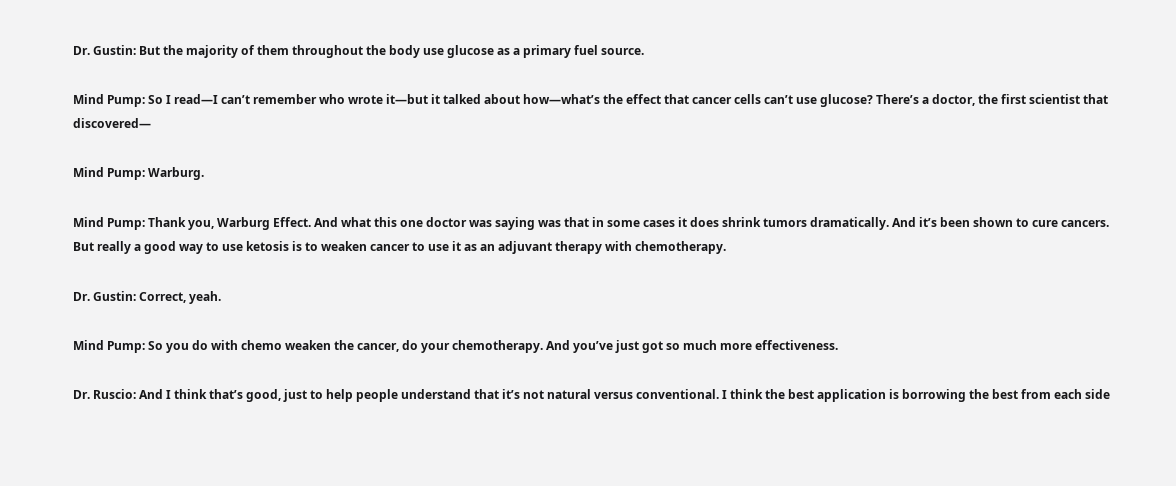Dr. Gustin: But the majority of them throughout the body use glucose as a primary fuel source.

Mind Pump: So I read—I can’t remember who wrote it—but it talked about how—what’s the effect that cancer cells can’t use glucose? There’s a doctor, the first scientist that discovered—

Mind Pump: Warburg.

Mind Pump: Thank you, Warburg Effect. And what this one doctor was saying was that in some cases it does shrink tumors dramatically. And it’s been shown to cure cancers. But really a good way to use ketosis is to weaken cancer to use it as an adjuvant therapy with chemotherapy.

Dr. Gustin: Correct, yeah.

Mind Pump: So you do with chemo weaken the cancer, do your chemotherapy. And you’ve just got so much more effectiveness.

Dr. Ruscio: And I think that’s good, just to help people understand that it’s not natural versus conventional. I think the best application is borrowing the best from each side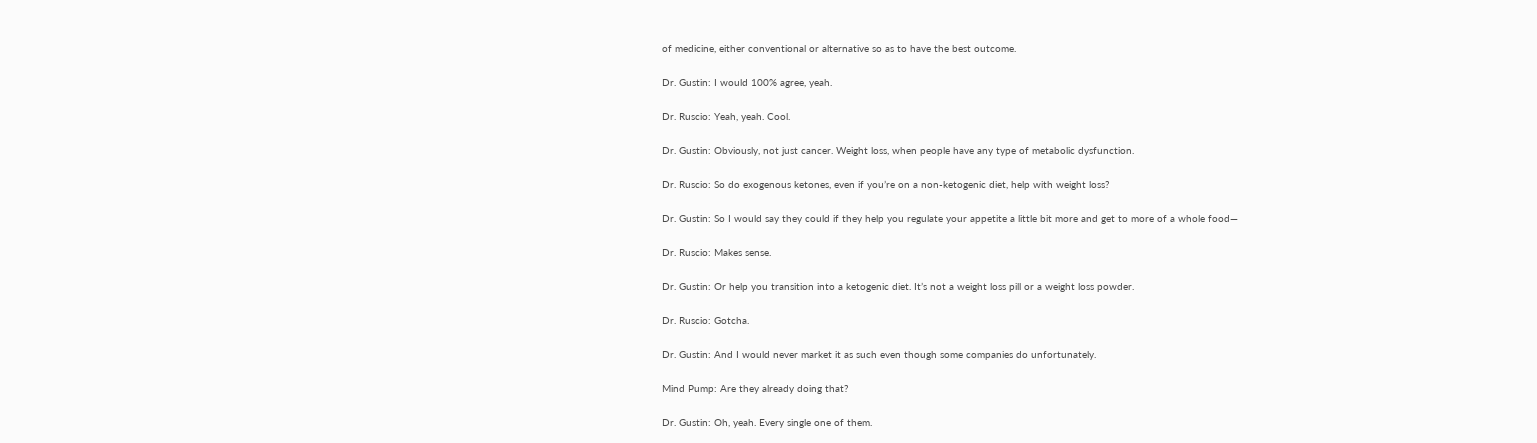of medicine, either conventional or alternative so as to have the best outcome.

Dr. Gustin: I would 100% agree, yeah.

Dr. Ruscio: Yeah, yeah. Cool.

Dr. Gustin: Obviously, not just cancer. Weight loss, when people have any type of metabolic dysfunction.

Dr. Ruscio: So do exogenous ketones, even if you’re on a non-ketogenic diet, help with weight loss?

Dr. Gustin: So I would say they could if they help you regulate your appetite a little bit more and get to more of a whole food—

Dr. Ruscio: Makes sense.

Dr. Gustin: Or help you transition into a ketogenic diet. It’s not a weight loss pill or a weight loss powder.

Dr. Ruscio: Gotcha.

Dr. Gustin: And I would never market it as such even though some companies do unfortunately.

Mind Pump: Are they already doing that?

Dr. Gustin: Oh, yeah. Every single one of them.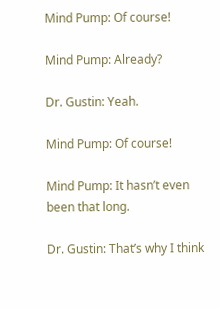Mind Pump: Of course!

Mind Pump: Already?

Dr. Gustin: Yeah.

Mind Pump: Of course!

Mind Pump: It hasn’t even been that long.

Dr. Gustin: That’s why I think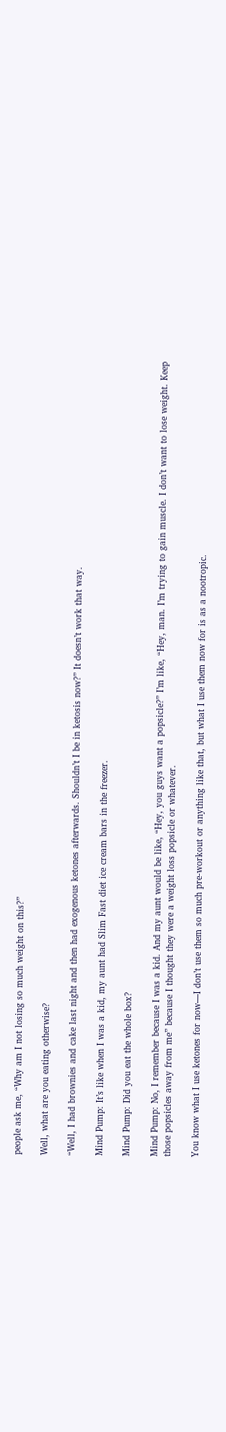people ask me, “Why am I not losing so much weight on this?”

Well, what are you eating otherwise?

“Well, I had brownies and cake last night and then had exogenous ketones afterwards. Shouldn’t I be in ketosis now?” It doesn’t work that way.

Mind Pump: It’s like when I was a kid, my aunt had Slim Fast diet ice cream bars in the freezer.

Mind Pump: Did you eat the whole box?

Mind Pump: No, I remember because I was a kid. And my aunt would be like, “Hey, you guys want a popsicle?” I’m like, “Hey, man. I’m trying to gain muscle. I don’t want to lose weight. Keep those popsicles away from me” because I thought they were a weight loss popsicle or whatever.

You know what I use ketones for now—I don’t use them so much pre-workout or anything like that, but what I use them now for is as a nootropic.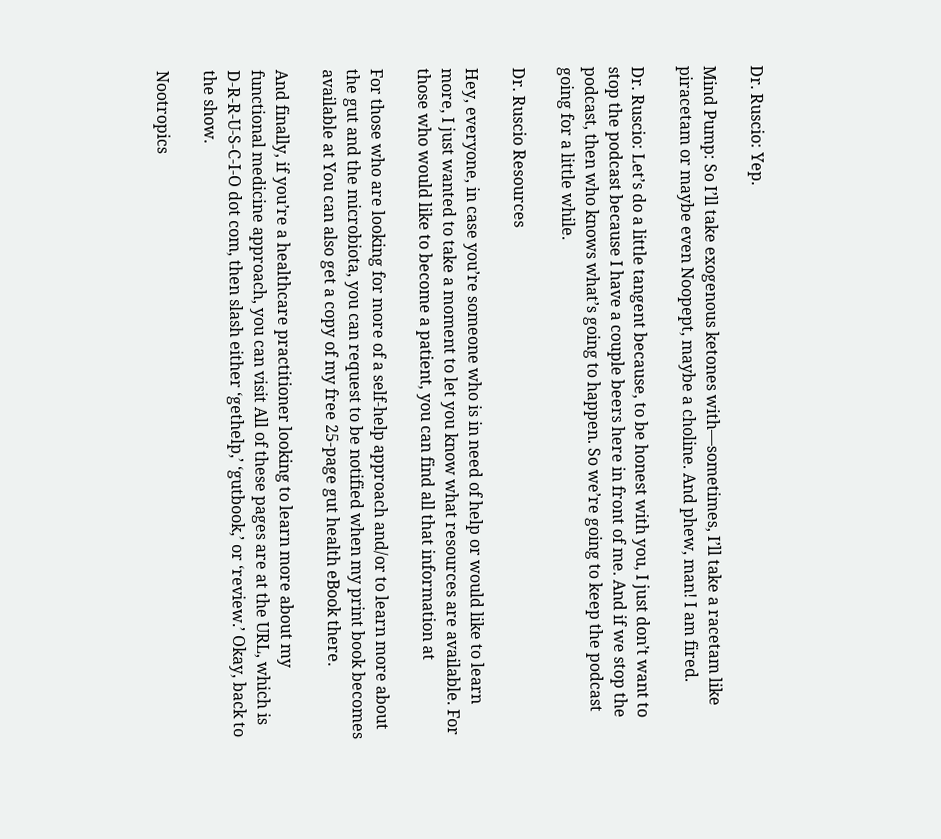Dr. Ruscio: Yep.

Mind Pump: So I’ll take exogenous ketones with—sometimes, I’ll take a racetam like piracetam or maybe even Noopept, maybe a choline. And phew, man! I am fired.

Dr. Ruscio: Let’s do a little tangent because, to be honest with you, I just don’t want to stop the podcast because I have a couple beers here in front of me. And if we stop the podcast, then who knows what’s going to happen. So we’re going to keep the podcast going for a little while.

Dr. Ruscio Resources

Hey, everyone, in case you’re someone who is in need of help or would like to learn more, I just wanted to take a moment to let you know what resources are available. For those who would like to become a patient, you can find all that information at

For those who are looking for more of a self-help approach and/or to learn more about the gut and the microbiota, you can request to be notified when my print book becomes available at You can also get a copy of my free 25-page gut health eBook there.

And finally, if you’re a healthcare practitioner looking to learn more about my functional medicine approach, you can visit All of these pages are at the URL, which is D-R-R-U-S-C-I-O dot com, then slash either ‘gethelp,’ ‘gutbook,’ or ‘review.’ Okay, back to the show.

Nootropics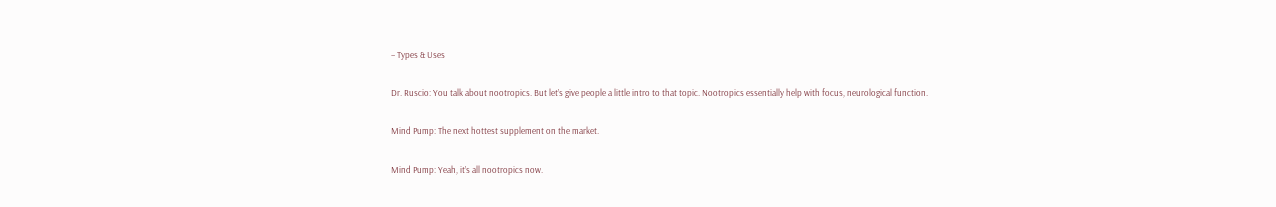– Types & Uses

Dr. Ruscio: You talk about nootropics. But let’s give people a little intro to that topic. Nootropics essentially help with focus, neurological function.

Mind Pump: The next hottest supplement on the market.

Mind Pump: Yeah, it’s all nootropics now.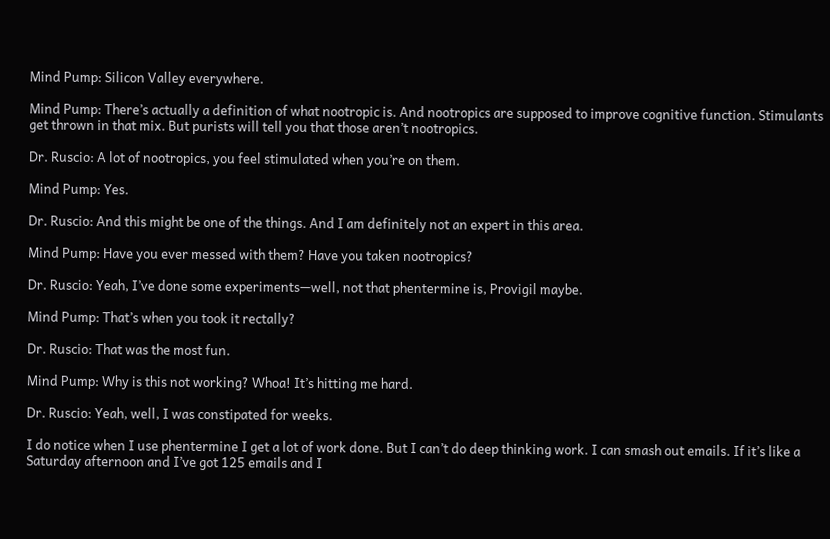Mind Pump: Silicon Valley everywhere.

Mind Pump: There’s actually a definition of what nootropic is. And nootropics are supposed to improve cognitive function. Stimulants get thrown in that mix. But purists will tell you that those aren’t nootropics.

Dr. Ruscio: A lot of nootropics, you feel stimulated when you’re on them.

Mind Pump: Yes.

Dr. Ruscio: And this might be one of the things. And I am definitely not an expert in this area.

Mind Pump: Have you ever messed with them? Have you taken nootropics?

Dr. Ruscio: Yeah, I’ve done some experiments—well, not that phentermine is, Provigil maybe.

Mind Pump: That’s when you took it rectally?

Dr. Ruscio: That was the most fun.

Mind Pump: Why is this not working? Whoa! It’s hitting me hard.

Dr. Ruscio: Yeah, well, I was constipated for weeks.

I do notice when I use phentermine I get a lot of work done. But I can’t do deep thinking work. I can smash out emails. If it’s like a Saturday afternoon and I’ve got 125 emails and I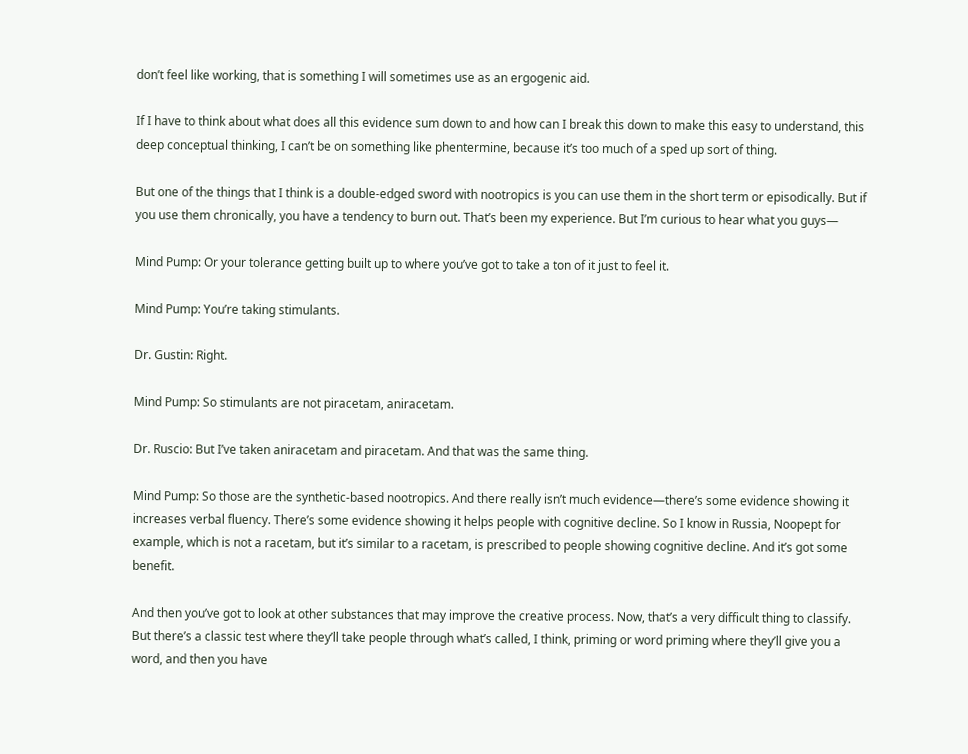don’t feel like working, that is something I will sometimes use as an ergogenic aid.

If I have to think about what does all this evidence sum down to and how can I break this down to make this easy to understand, this deep conceptual thinking, I can’t be on something like phentermine, because it’s too much of a sped up sort of thing.

But one of the things that I think is a double-edged sword with nootropics is you can use them in the short term or episodically. But if you use them chronically, you have a tendency to burn out. That’s been my experience. But I’m curious to hear what you guys—

Mind Pump: Or your tolerance getting built up to where you’ve got to take a ton of it just to feel it.

Mind Pump: You’re taking stimulants.

Dr. Gustin: Right.

Mind Pump: So stimulants are not piracetam, aniracetam.

Dr. Ruscio: But I’ve taken aniracetam and piracetam. And that was the same thing.

Mind Pump: So those are the synthetic-based nootropics. And there really isn’t much evidence—there’s some evidence showing it increases verbal fluency. There’s some evidence showing it helps people with cognitive decline. So I know in Russia, Noopept for example, which is not a racetam, but it’s similar to a racetam, is prescribed to people showing cognitive decline. And it’s got some benefit.

And then you’ve got to look at other substances that may improve the creative process. Now, that’s a very difficult thing to classify. But there’s a classic test where they’ll take people through what’s called, I think, priming or word priming where they’ll give you a word, and then you have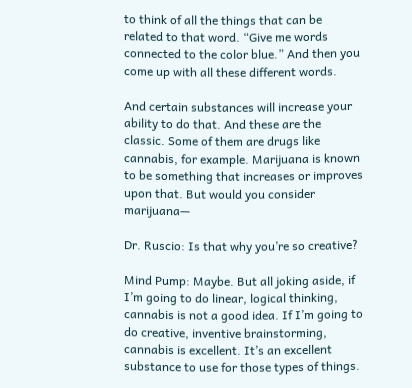to think of all the things that can be related to that word. “Give me words connected to the color blue.” And then you come up with all these different words.

And certain substances will increase your ability to do that. And these are the classic. Some of them are drugs like cannabis, for example. Marijuana is known to be something that increases or improves upon that. But would you consider marijuana—

Dr. Ruscio: Is that why you’re so creative?

Mind Pump: Maybe. But all joking aside, if I’m going to do linear, logical thinking, cannabis is not a good idea. If I’m going to do creative, inventive brainstorming, cannabis is excellent. It’s an excellent substance to use for those types of things.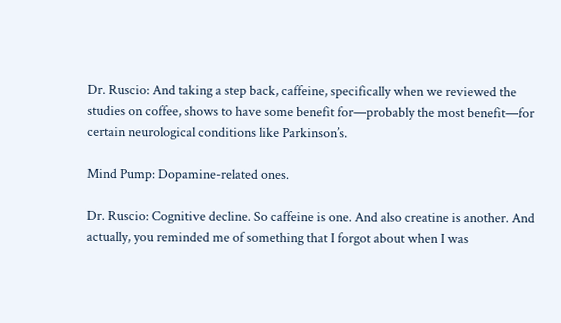Dr. Ruscio: And taking a step back, caffeine, specifically when we reviewed the studies on coffee, shows to have some benefit for—probably the most benefit—for certain neurological conditions like Parkinson’s.

Mind Pump: Dopamine-related ones.

Dr. Ruscio: Cognitive decline. So caffeine is one. And also creatine is another. And actually, you reminded me of something that I forgot about when I was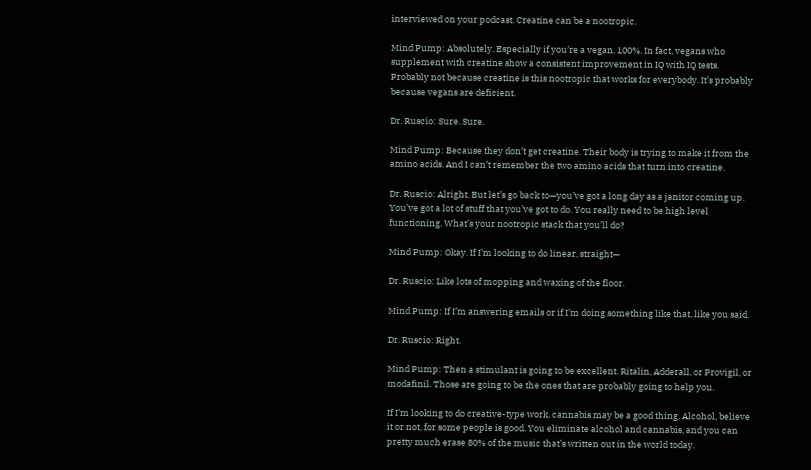interviewed on your podcast. Creatine can be a nootropic.

Mind Pump: Absolutely. Especially if you’re a vegan, 100%. In fact, vegans who supplement with creatine show a consistent improvement in IQ with IQ tests. Probably not because creatine is this nootropic that works for everybody. It’s probably because vegans are deficient.

Dr. Ruscio: Sure. Sure.

Mind Pump: Because they don’t get creatine. Their body is trying to make it from the amino acids. And I can’t remember the two amino acids that turn into creatine.

Dr. Ruscio: Alright. But let’s go back to—you’ve got a long day as a janitor coming up. You’ve got a lot of stuff that you’ve got to do. You really need to be high level functioning. What’s your nootropic stack that you’ll do?

Mind Pump: Okay. If I’m looking to do linear, straight—

Dr. Ruscio: Like lots of mopping and waxing of the floor.

Mind Pump: If I’m answering emails or if I’m doing something like that, like you said.

Dr. Ruscio: Right.

Mind Pump: Then a stimulant is going to be excellent. Ritalin, Adderall, or Provigil, or modafinil. Those are going to be the ones that are probably going to help you.

If I’m looking to do creative-type work, cannabis may be a good thing. Alcohol, believe it or not, for some people is good. You eliminate alcohol and cannabis, and you can pretty much erase 80% of the music that’s written out in the world today.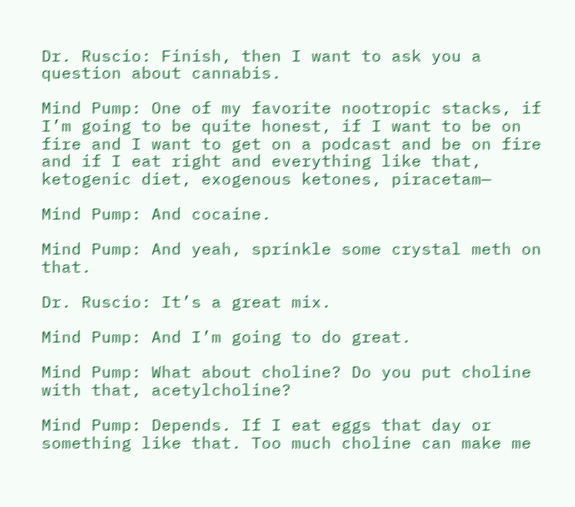Dr. Ruscio: Finish, then I want to ask you a question about cannabis.

Mind Pump: One of my favorite nootropic stacks, if I’m going to be quite honest, if I want to be on fire and I want to get on a podcast and be on fire and if I eat right and everything like that, ketogenic diet, exogenous ketones, piracetam—

Mind Pump: And cocaine.

Mind Pump: And yeah, sprinkle some crystal meth on that.

Dr. Ruscio: It’s a great mix.

Mind Pump: And I’m going to do great.

Mind Pump: What about choline? Do you put choline with that, acetylcholine?

Mind Pump: Depends. If I eat eggs that day or something like that. Too much choline can make me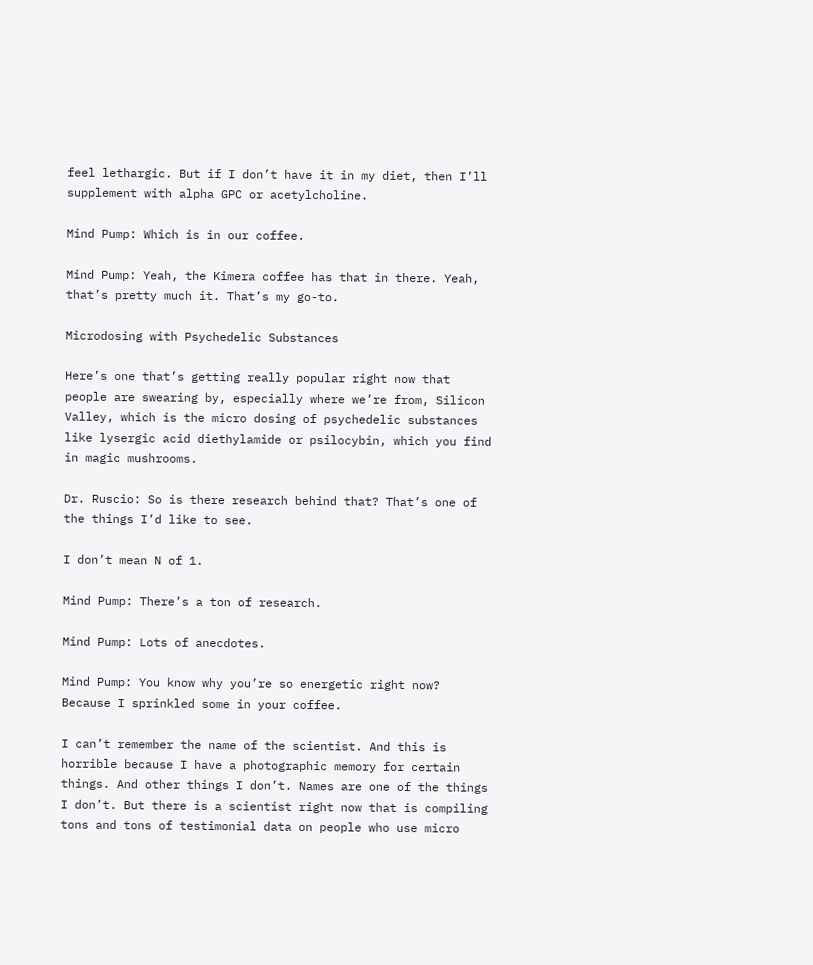feel lethargic. But if I don’t have it in my diet, then I’ll supplement with alpha GPC or acetylcholine.

Mind Pump: Which is in our coffee.

Mind Pump: Yeah, the Kimera coffee has that in there. Yeah, that’s pretty much it. That’s my go-to.

Microdosing with Psychedelic Substances

Here’s one that’s getting really popular right now that people are swearing by, especially where we’re from, Silicon Valley, which is the micro dosing of psychedelic substances like lysergic acid diethylamide or psilocybin, which you find in magic mushrooms.

Dr. Ruscio: So is there research behind that? That’s one of the things I’d like to see.

I don’t mean N of 1.

Mind Pump: There’s a ton of research.

Mind Pump: Lots of anecdotes.

Mind Pump: You know why you’re so energetic right now? Because I sprinkled some in your coffee.

I can’t remember the name of the scientist. And this is horrible because I have a photographic memory for certain things. And other things I don’t. Names are one of the things I don’t. But there is a scientist right now that is compiling tons and tons of testimonial data on people who use micro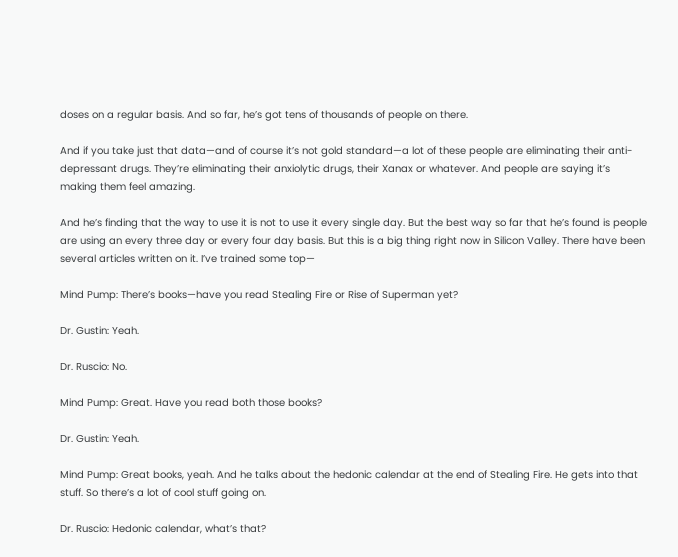doses on a regular basis. And so far, he’s got tens of thousands of people on there.

And if you take just that data—and of course it’s not gold standard—a lot of these people are eliminating their anti-depressant drugs. They’re eliminating their anxiolytic drugs, their Xanax or whatever. And people are saying it’s making them feel amazing.

And he’s finding that the way to use it is not to use it every single day. But the best way so far that he’s found is people are using an every three day or every four day basis. But this is a big thing right now in Silicon Valley. There have been several articles written on it. I’ve trained some top—

Mind Pump: There’s books—have you read Stealing Fire or Rise of Superman yet?

Dr. Gustin: Yeah.

Dr. Ruscio: No.

Mind Pump: Great. Have you read both those books?

Dr. Gustin: Yeah.

Mind Pump: Great books, yeah. And he talks about the hedonic calendar at the end of Stealing Fire. He gets into that stuff. So there’s a lot of cool stuff going on.

Dr. Ruscio: Hedonic calendar, what’s that?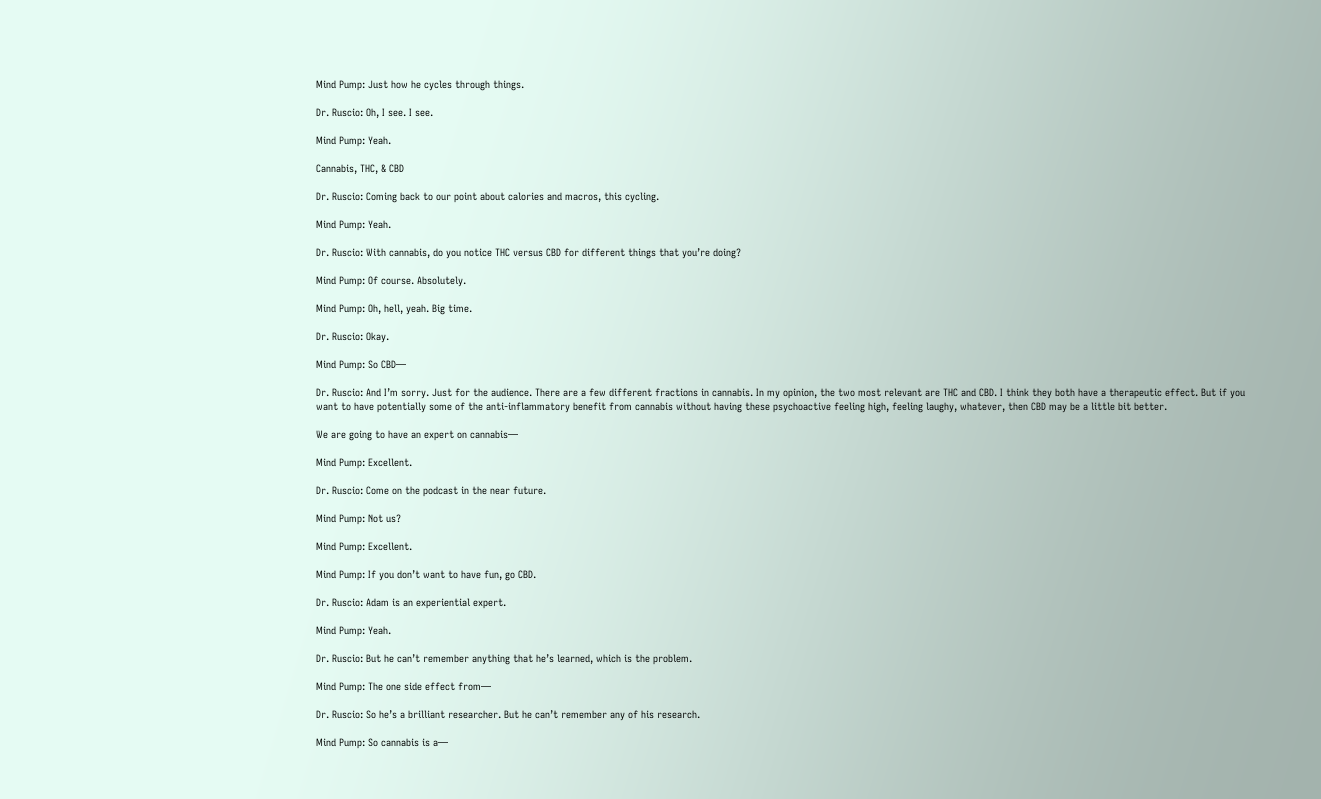Mind Pump: Just how he cycles through things.

Dr. Ruscio: Oh, I see. I see.

Mind Pump: Yeah.

Cannabis, THC, & CBD

Dr. Ruscio: Coming back to our point about calories and macros, this cycling.

Mind Pump: Yeah.

Dr. Ruscio: With cannabis, do you notice THC versus CBD for different things that you’re doing?

Mind Pump: Of course. Absolutely.

Mind Pump: Oh, hell, yeah. Big time.

Dr. Ruscio: Okay.

Mind Pump: So CBD—

Dr. Ruscio: And I’m sorry. Just for the audience. There are a few different fractions in cannabis. In my opinion, the two most relevant are THC and CBD. I think they both have a therapeutic effect. But if you want to have potentially some of the anti-inflammatory benefit from cannabis without having these psychoactive feeling high, feeling laughy, whatever, then CBD may be a little bit better.

We are going to have an expert on cannabis—

Mind Pump: Excellent.

Dr. Ruscio: Come on the podcast in the near future.

Mind Pump: Not us?

Mind Pump: Excellent.

Mind Pump: If you don’t want to have fun, go CBD.

Dr. Ruscio: Adam is an experiential expert.

Mind Pump: Yeah.

Dr. Ruscio: But he can’t remember anything that he’s learned, which is the problem.

Mind Pump: The one side effect from—

Dr. Ruscio: So he’s a brilliant researcher. But he can’t remember any of his research.

Mind Pump: So cannabis is a—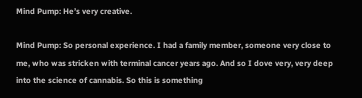Mind Pump: He’s very creative.

Mind Pump: So personal experience. I had a family member, someone very close to me, who was stricken with terminal cancer years ago. And so I dove very, very deep into the science of cannabis. So this is something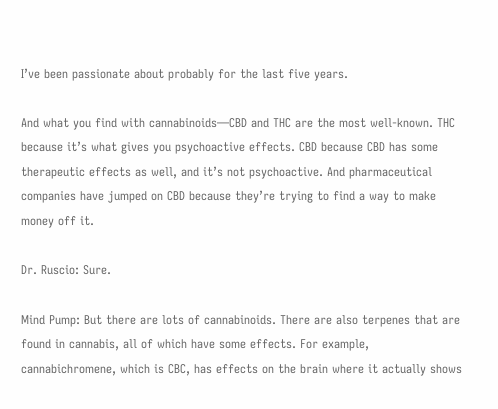I’ve been passionate about probably for the last five years.

And what you find with cannabinoids—CBD and THC are the most well-known. THC because it’s what gives you psychoactive effects. CBD because CBD has some therapeutic effects as well, and it’s not psychoactive. And pharmaceutical companies have jumped on CBD because they’re trying to find a way to make money off it.

Dr. Ruscio: Sure.

Mind Pump: But there are lots of cannabinoids. There are also terpenes that are found in cannabis, all of which have some effects. For example, cannabichromene, which is CBC, has effects on the brain where it actually shows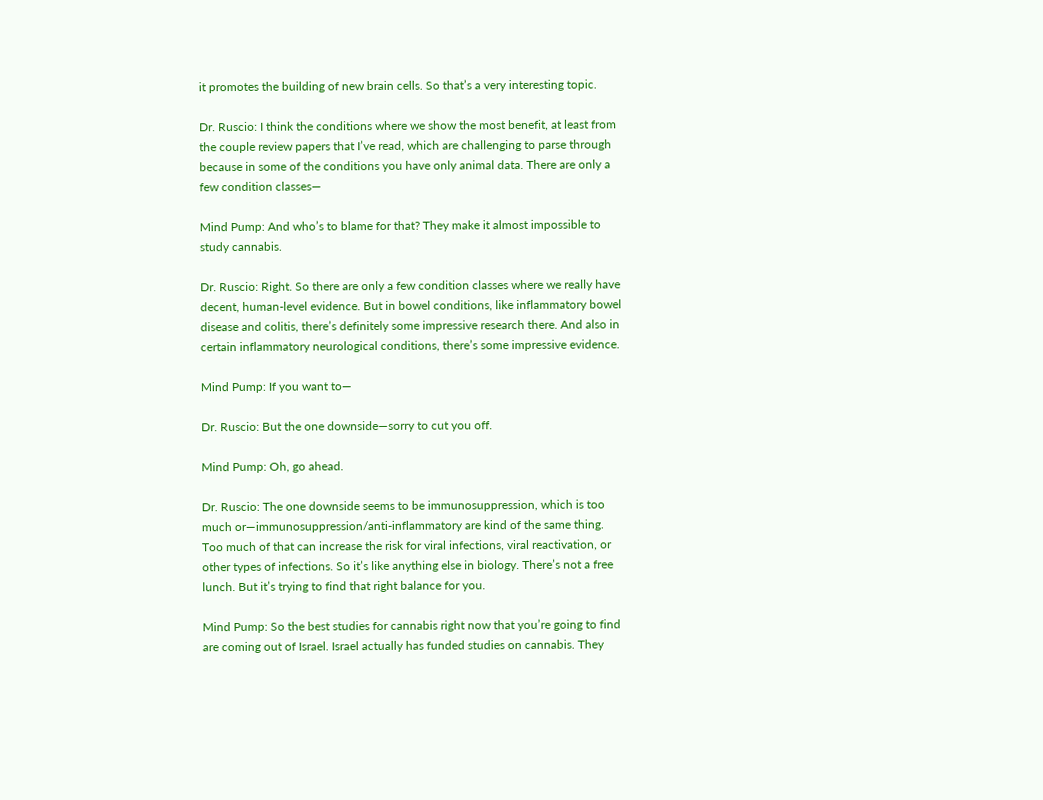it promotes the building of new brain cells. So that’s a very interesting topic.

Dr. Ruscio: I think the conditions where we show the most benefit, at least from the couple review papers that I’ve read, which are challenging to parse through because in some of the conditions you have only animal data. There are only a few condition classes—

Mind Pump: And who’s to blame for that? They make it almost impossible to study cannabis.

Dr. Ruscio: Right. So there are only a few condition classes where we really have decent, human-level evidence. But in bowel conditions, like inflammatory bowel disease and colitis, there’s definitely some impressive research there. And also in certain inflammatory neurological conditions, there’s some impressive evidence.

Mind Pump: If you want to—

Dr. Ruscio: But the one downside—sorry to cut you off.

Mind Pump: Oh, go ahead.

Dr. Ruscio: The one downside seems to be immunosuppression, which is too much or—immunosuppression/anti-inflammatory are kind of the same thing. Too much of that can increase the risk for viral infections, viral reactivation, or other types of infections. So it’s like anything else in biology. There’s not a free lunch. But it’s trying to find that right balance for you.

Mind Pump: So the best studies for cannabis right now that you’re going to find are coming out of Israel. Israel actually has funded studies on cannabis. They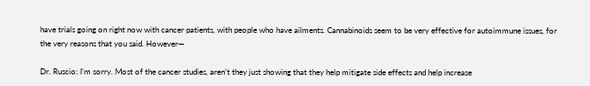have trials going on right now with cancer patients, with people who have ailments. Cannabinoids seem to be very effective for autoimmune issues, for the very reasons that you said. However—

Dr. Ruscio: I’m sorry. Most of the cancer studies, aren’t they just showing that they help mitigate side effects and help increase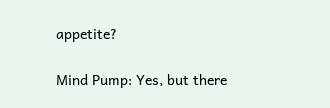appetite?

Mind Pump: Yes, but there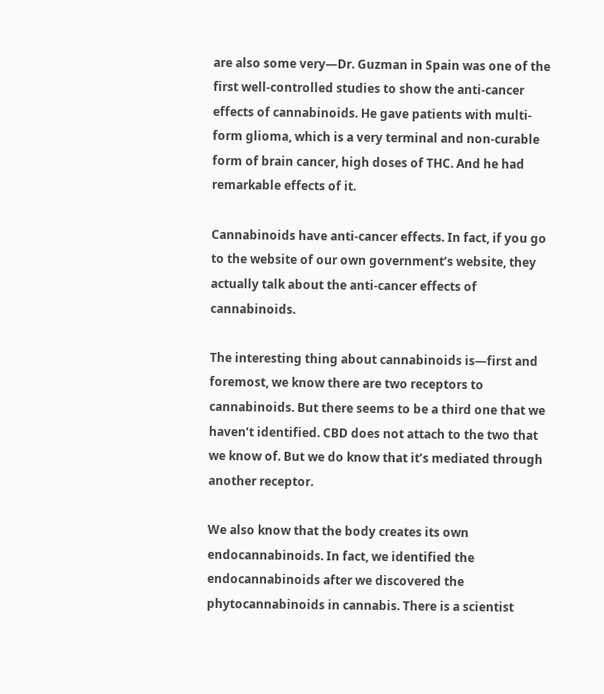are also some very—Dr. Guzman in Spain was one of the first well-controlled studies to show the anti-cancer effects of cannabinoids. He gave patients with multi-form glioma, which is a very terminal and non-curable form of brain cancer, high doses of THC. And he had remarkable effects of it.

Cannabinoids have anti-cancer effects. In fact, if you go to the website of our own government’s website, they actually talk about the anti-cancer effects of cannabinoids.

The interesting thing about cannabinoids is—first and foremost, we know there are two receptors to cannabinoids. But there seems to be a third one that we haven’t identified. CBD does not attach to the two that we know of. But we do know that it’s mediated through another receptor.

We also know that the body creates its own endocannabinoids. In fact, we identified the endocannabinoids after we discovered the phytocannabinoids in cannabis. There is a scientist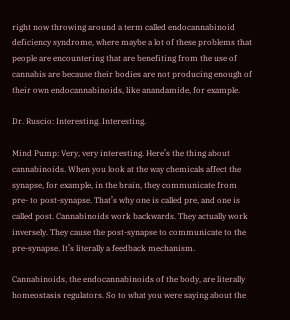right now throwing around a term called endocannabinoid deficiency syndrome, where maybe a lot of these problems that people are encountering that are benefiting from the use of cannabis are because their bodies are not producing enough of their own endocannabinoids, like anandamide, for example.

Dr. Ruscio: Interesting. Interesting.

Mind Pump: Very, very interesting. Here’s the thing about cannabinoids. When you look at the way chemicals affect the synapse, for example, in the brain, they communicate from pre- to post-synapse. That’s why one is called pre, and one is called post. Cannabinoids work backwards. They actually work inversely. They cause the post-synapse to communicate to the pre-synapse. It’s literally a feedback mechanism.

Cannabinoids, the endocannabinoids of the body, are literally homeostasis regulators. So to what you were saying about the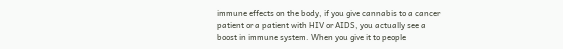immune effects on the body, if you give cannabis to a cancer patient or a patient with HIV or AIDS, you actually see a boost in immune system. When you give it to people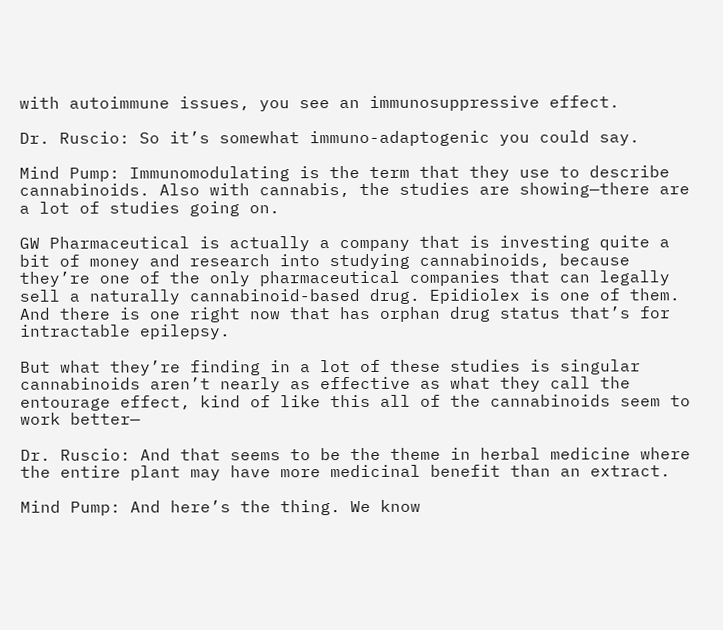with autoimmune issues, you see an immunosuppressive effect.

Dr. Ruscio: So it’s somewhat immuno-adaptogenic you could say.

Mind Pump: Immunomodulating is the term that they use to describe cannabinoids. Also with cannabis, the studies are showing—there are a lot of studies going on.

GW Pharmaceutical is actually a company that is investing quite a bit of money and research into studying cannabinoids, because they’re one of the only pharmaceutical companies that can legally sell a naturally cannabinoid-based drug. Epidiolex is one of them. And there is one right now that has orphan drug status that’s for intractable epilepsy.

But what they’re finding in a lot of these studies is singular cannabinoids aren’t nearly as effective as what they call the entourage effect, kind of like this all of the cannabinoids seem to work better—

Dr. Ruscio: And that seems to be the theme in herbal medicine where the entire plant may have more medicinal benefit than an extract.

Mind Pump: And here’s the thing. We know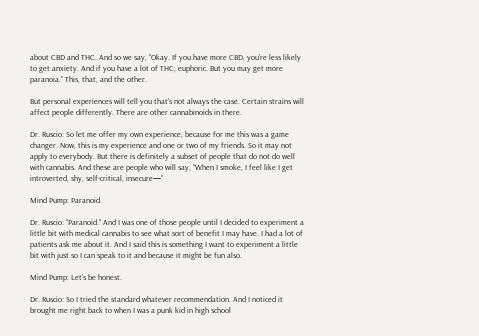about CBD and THC. And so we say, “Okay. If you have more CBD, you’re less likely to get anxiety. And if you have a lot of THC, euphoric. But you may get more paranoia.” This, that, and the other.

But personal experiences will tell you that’s not always the case. Certain strains will affect people differently. There are other cannabinoids in there.

Dr. Ruscio: So let me offer my own experience, because for me this was a game changer. Now, this is my experience and one or two of my friends. So it may not apply to everybody. But there is definitely a subset of people that do not do well with cannabis. And these are people who will say, “When I smoke, I feel like I get introverted, shy, self-critical, insecure—”

Mind Pump: Paranoid.

Dr. Ruscio: “Paranoid.” And I was one of those people until I decided to experiment a little bit with medical cannabis to see what sort of benefit I may have. I had a lot of patients ask me about it. And I said this is something I want to experiment a little bit with just so I can speak to it and because it might be fun also.

Mind Pump: Let’s be honest.

Dr. Ruscio: So I tried the standard whatever recommendation. And I noticed it brought me right back to when I was a punk kid in high school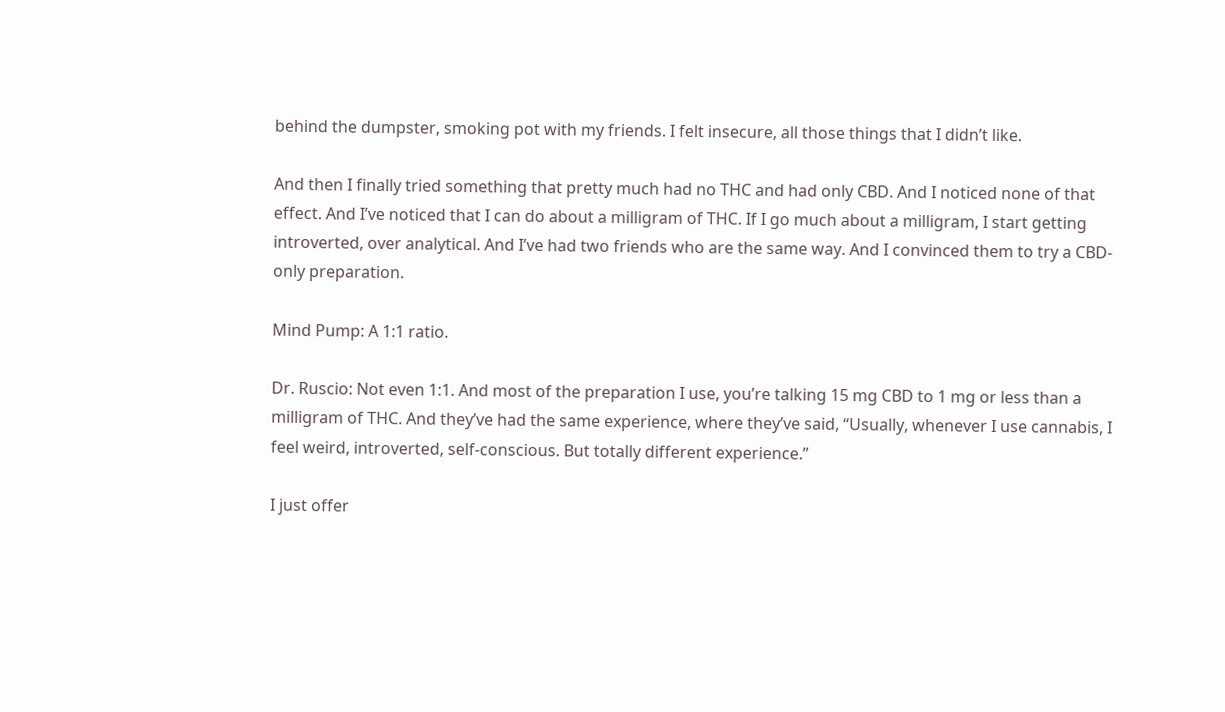behind the dumpster, smoking pot with my friends. I felt insecure, all those things that I didn’t like.

And then I finally tried something that pretty much had no THC and had only CBD. And I noticed none of that effect. And I’ve noticed that I can do about a milligram of THC. If I go much about a milligram, I start getting introverted, over analytical. And I’ve had two friends who are the same way. And I convinced them to try a CBD-only preparation.

Mind Pump: A 1:1 ratio.

Dr. Ruscio: Not even 1:1. And most of the preparation I use, you’re talking 15 mg CBD to 1 mg or less than a milligram of THC. And they’ve had the same experience, where they’ve said, “Usually, whenever I use cannabis, I feel weird, introverted, self-conscious. But totally different experience.”

I just offer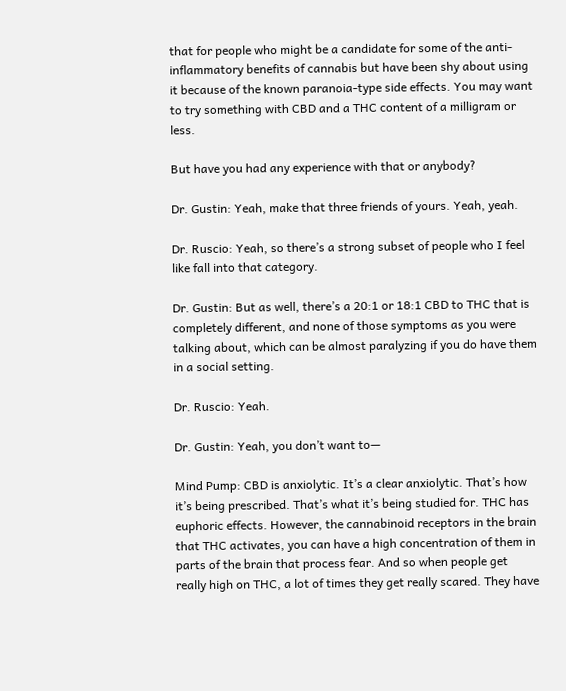that for people who might be a candidate for some of the anti-inflammatory benefits of cannabis but have been shy about using it because of the known paranoia-type side effects. You may want to try something with CBD and a THC content of a milligram or less.

But have you had any experience with that or anybody?

Dr. Gustin: Yeah, make that three friends of yours. Yeah, yeah.

Dr. Ruscio: Yeah, so there’s a strong subset of people who I feel like fall into that category.

Dr. Gustin: But as well, there’s a 20:1 or 18:1 CBD to THC that is completely different, and none of those symptoms as you were talking about, which can be almost paralyzing if you do have them in a social setting.

Dr. Ruscio: Yeah.

Dr. Gustin: Yeah, you don’t want to—

Mind Pump: CBD is anxiolytic. It’s a clear anxiolytic. That’s how it’s being prescribed. That’s what it’s being studied for. THC has euphoric effects. However, the cannabinoid receptors in the brain that THC activates, you can have a high concentration of them in parts of the brain that process fear. And so when people get really high on THC, a lot of times they get really scared. They have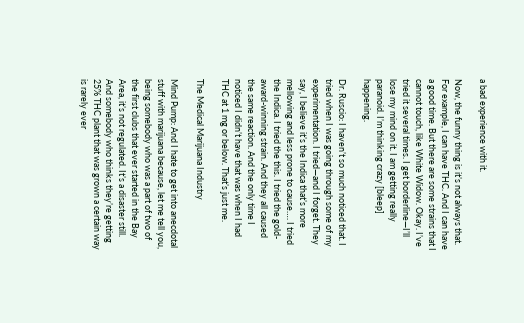a bad experience with it.

Now, the funny thing is it’s not always that. For example, I can have THC. And I can have a good time. But there are some strains that I cannot touch, like White Widow. Okay. I’ve tried it several times. I get borderline—I’ll lose my mind on it. I am getting really paranoid. I’m thinking crazy [bleep] happening.

Dr. Ruscio: I haven’t so much noticed that. I tried when I was going through some of my experimentation. I tried—and I forget. They say, I believe it’s the Indica that’s more mellowing and less prone to cause…. I tried the Indica. I tried the this. I tried the gold-award-winning strain. And they all caused the same reaction. And the only time I noticed I didn’t have that was when I had THC at 1 mg or below. That’s just me.

The Medical Marijuana Industry

Mind Pump: And I hate to get into anecdotal stuff with marijuana because, let me tell you, being somebody who was a part of two of the first clubs that ever started in the Bay Area, it’s not regulated. It’s a disaster still. And somebody who thinks they’re getting 25% THC plant that was grown a certain way is rarely ever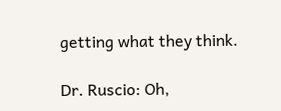getting what they think.

Dr. Ruscio: Oh,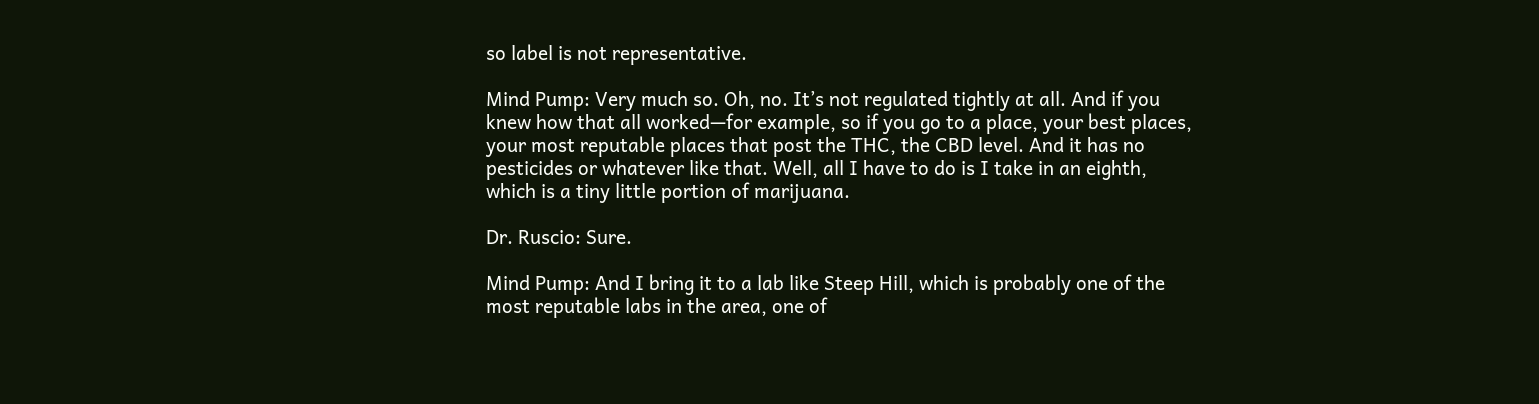so label is not representative.

Mind Pump: Very much so. Oh, no. It’s not regulated tightly at all. And if you knew how that all worked—for example, so if you go to a place, your best places, your most reputable places that post the THC, the CBD level. And it has no pesticides or whatever like that. Well, all I have to do is I take in an eighth, which is a tiny little portion of marijuana.

Dr. Ruscio: Sure.

Mind Pump: And I bring it to a lab like Steep Hill, which is probably one of the most reputable labs in the area, one of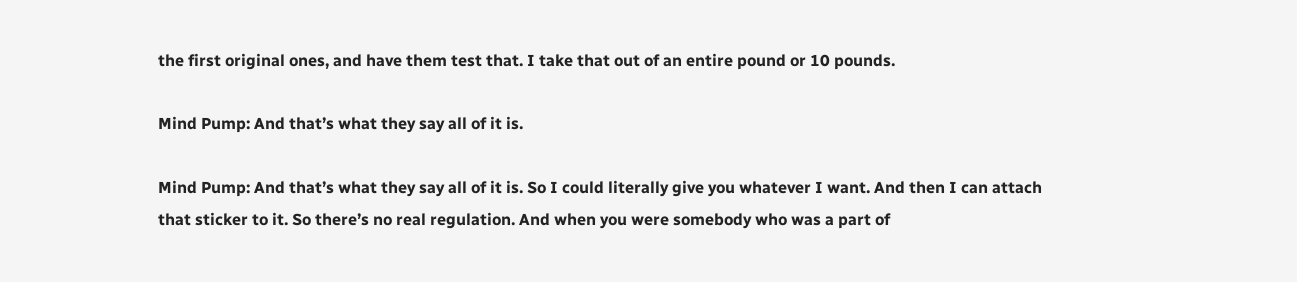the first original ones, and have them test that. I take that out of an entire pound or 10 pounds.

Mind Pump: And that’s what they say all of it is.

Mind Pump: And that’s what they say all of it is. So I could literally give you whatever I want. And then I can attach that sticker to it. So there’s no real regulation. And when you were somebody who was a part of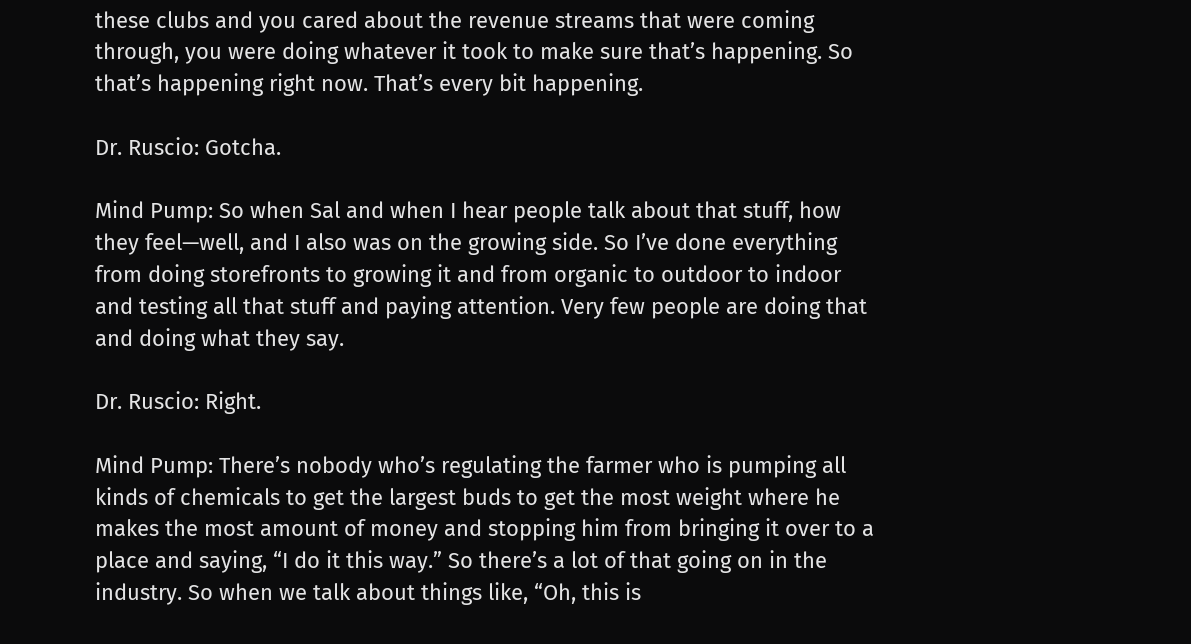these clubs and you cared about the revenue streams that were coming through, you were doing whatever it took to make sure that’s happening. So that’s happening right now. That’s every bit happening.

Dr. Ruscio: Gotcha.

Mind Pump: So when Sal and when I hear people talk about that stuff, how they feel—well, and I also was on the growing side. So I’ve done everything from doing storefronts to growing it and from organic to outdoor to indoor and testing all that stuff and paying attention. Very few people are doing that and doing what they say.

Dr. Ruscio: Right.

Mind Pump: There’s nobody who’s regulating the farmer who is pumping all kinds of chemicals to get the largest buds to get the most weight where he makes the most amount of money and stopping him from bringing it over to a place and saying, “I do it this way.” So there’s a lot of that going on in the industry. So when we talk about things like, “Oh, this is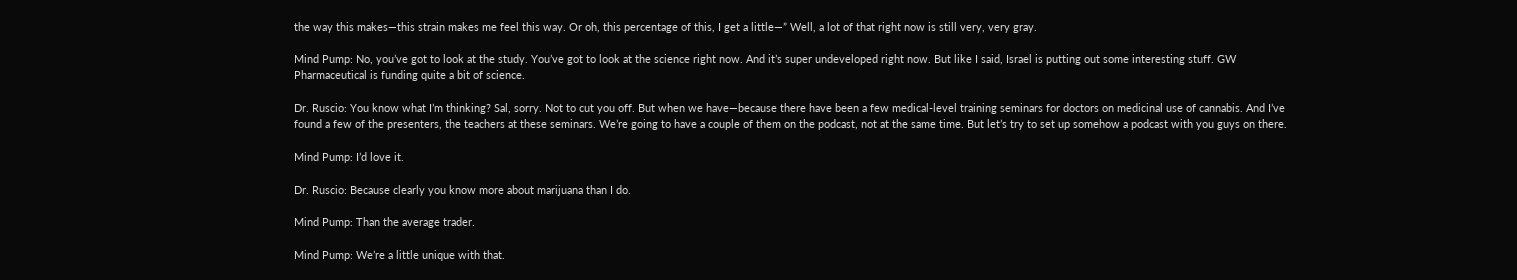the way this makes—this strain makes me feel this way. Or oh, this percentage of this, I get a little—” Well, a lot of that right now is still very, very gray.

Mind Pump: No, you’ve got to look at the study. You’ve got to look at the science right now. And it’s super undeveloped right now. But like I said, Israel is putting out some interesting stuff. GW Pharmaceutical is funding quite a bit of science.

Dr. Ruscio: You know what I’m thinking? Sal, sorry. Not to cut you off. But when we have—because there have been a few medical-level training seminars for doctors on medicinal use of cannabis. And I’ve found a few of the presenters, the teachers at these seminars. We’re going to have a couple of them on the podcast, not at the same time. But let’s try to set up somehow a podcast with you guys on there.

Mind Pump: I’d love it.

Dr. Ruscio: Because clearly you know more about marijuana than I do.

Mind Pump: Than the average trader.

Mind Pump: We’re a little unique with that.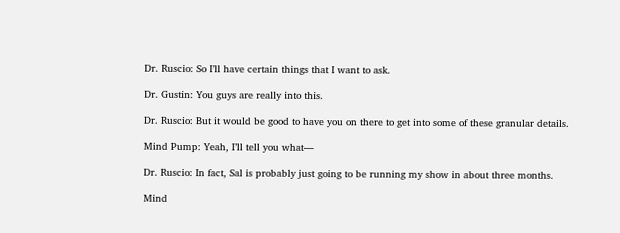Dr. Ruscio: So I’ll have certain things that I want to ask.

Dr. Gustin: You guys are really into this.

Dr. Ruscio: But it would be good to have you on there to get into some of these granular details.

Mind Pump: Yeah, I’ll tell you what—

Dr. Ruscio: In fact, Sal is probably just going to be running my show in about three months.

Mind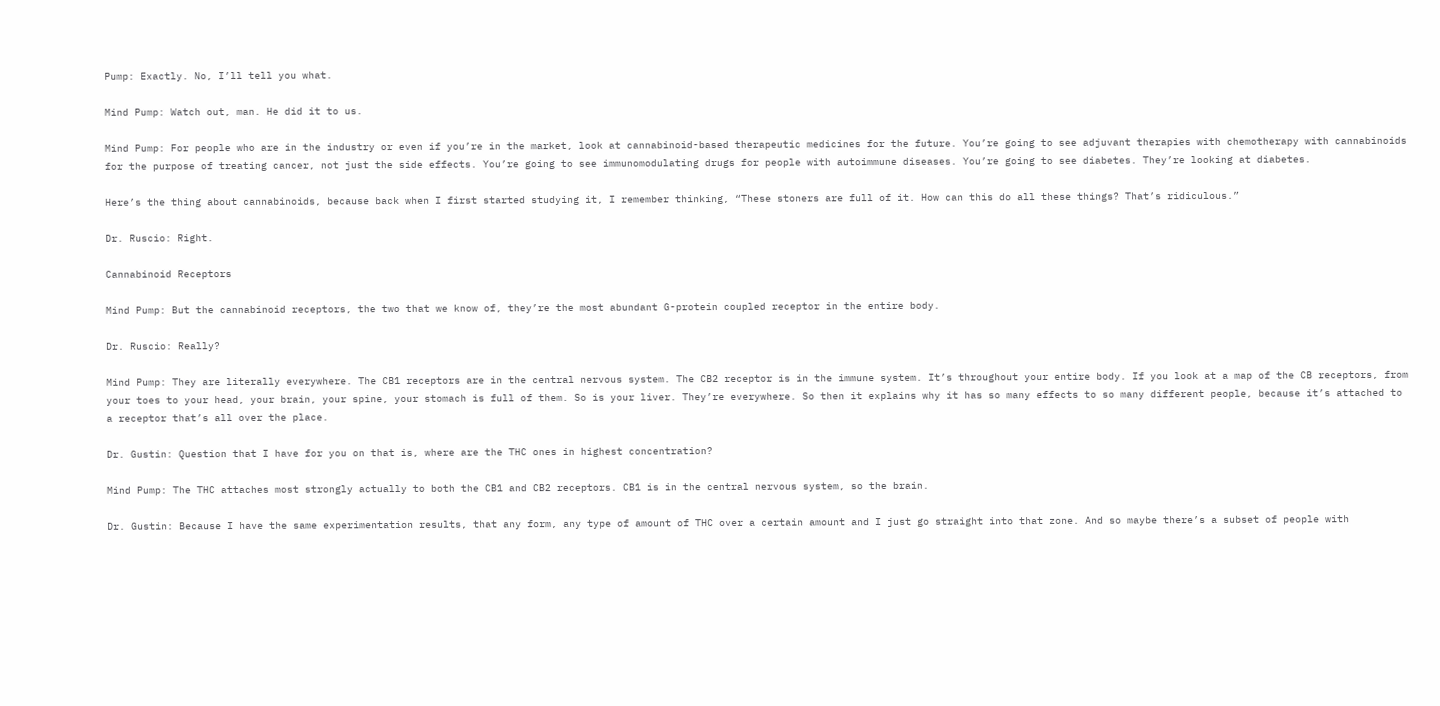Pump: Exactly. No, I’ll tell you what.

Mind Pump: Watch out, man. He did it to us.

Mind Pump: For people who are in the industry or even if you’re in the market, look at cannabinoid-based therapeutic medicines for the future. You’re going to see adjuvant therapies with chemotherapy with cannabinoids for the purpose of treating cancer, not just the side effects. You’re going to see immunomodulating drugs for people with autoimmune diseases. You’re going to see diabetes. They’re looking at diabetes.

Here’s the thing about cannabinoids, because back when I first started studying it, I remember thinking, “These stoners are full of it. How can this do all these things? That’s ridiculous.”

Dr. Ruscio: Right.

Cannabinoid Receptors

Mind Pump: But the cannabinoid receptors, the two that we know of, they’re the most abundant G-protein coupled receptor in the entire body.

Dr. Ruscio: Really?

Mind Pump: They are literally everywhere. The CB1 receptors are in the central nervous system. The CB2 receptor is in the immune system. It’s throughout your entire body. If you look at a map of the CB receptors, from your toes to your head, your brain, your spine, your stomach is full of them. So is your liver. They’re everywhere. So then it explains why it has so many effects to so many different people, because it’s attached to a receptor that’s all over the place.

Dr. Gustin: Question that I have for you on that is, where are the THC ones in highest concentration?

Mind Pump: The THC attaches most strongly actually to both the CB1 and CB2 receptors. CB1 is in the central nervous system, so the brain.

Dr. Gustin: Because I have the same experimentation results, that any form, any type of amount of THC over a certain amount and I just go straight into that zone. And so maybe there’s a subset of people with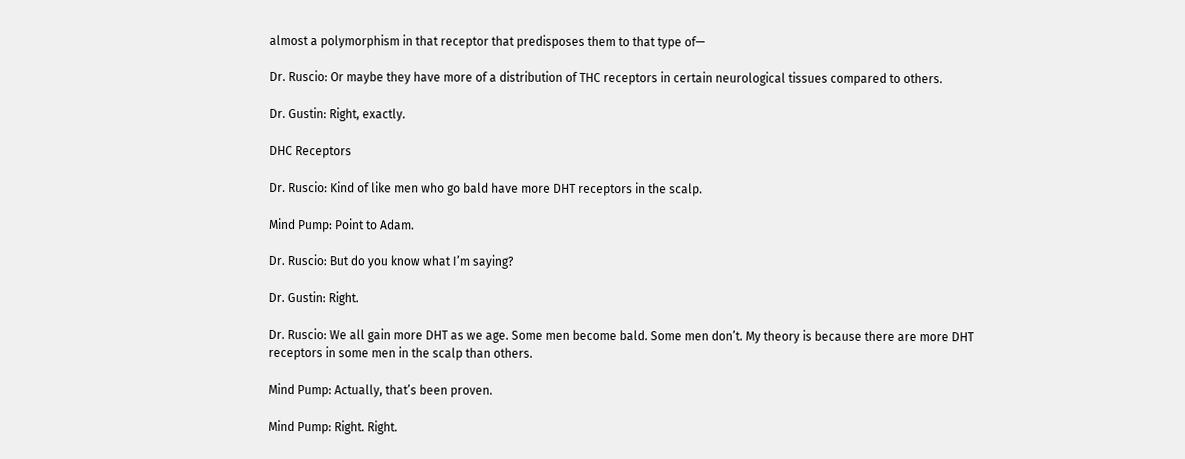almost a polymorphism in that receptor that predisposes them to that type of—

Dr. Ruscio: Or maybe they have more of a distribution of THC receptors in certain neurological tissues compared to others.

Dr. Gustin: Right, exactly.

DHC Receptors

Dr. Ruscio: Kind of like men who go bald have more DHT receptors in the scalp.

Mind Pump: Point to Adam.

Dr. Ruscio: But do you know what I’m saying?

Dr. Gustin: Right.

Dr. Ruscio: We all gain more DHT as we age. Some men become bald. Some men don’t. My theory is because there are more DHT receptors in some men in the scalp than others.

Mind Pump: Actually, that’s been proven.

Mind Pump: Right. Right.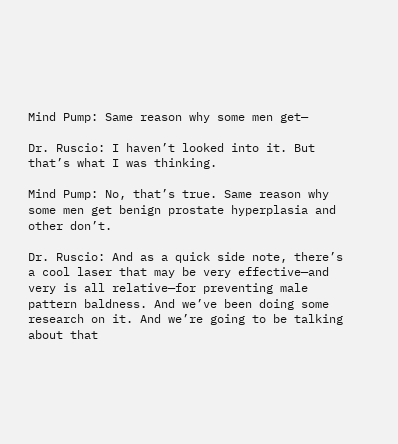Mind Pump: Same reason why some men get—

Dr. Ruscio: I haven’t looked into it. But that’s what I was thinking.

Mind Pump: No, that’s true. Same reason why some men get benign prostate hyperplasia and other don’t.

Dr. Ruscio: And as a quick side note, there’s a cool laser that may be very effective—and very is all relative—for preventing male pattern baldness. And we’ve been doing some research on it. And we’re going to be talking about that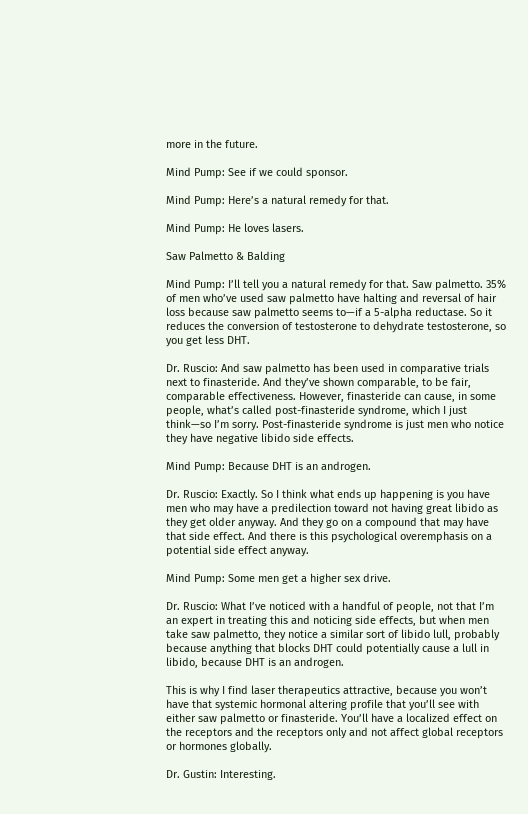more in the future.

Mind Pump: See if we could sponsor.

Mind Pump: Here’s a natural remedy for that.

Mind Pump: He loves lasers.

Saw Palmetto & Balding

Mind Pump: I’ll tell you a natural remedy for that. Saw palmetto. 35% of men who’ve used saw palmetto have halting and reversal of hair loss because saw palmetto seems to—if a 5-alpha reductase. So it reduces the conversion of testosterone to dehydrate testosterone, so you get less DHT.

Dr. Ruscio: And saw palmetto has been used in comparative trials next to finasteride. And they’ve shown comparable, to be fair, comparable effectiveness. However, finasteride can cause, in some people, what’s called post-finasteride syndrome, which I just think—so I’m sorry. Post-finasteride syndrome is just men who notice they have negative libido side effects.

Mind Pump: Because DHT is an androgen.

Dr. Ruscio: Exactly. So I think what ends up happening is you have men who may have a predilection toward not having great libido as they get older anyway. And they go on a compound that may have that side effect. And there is this psychological overemphasis on a potential side effect anyway.

Mind Pump: Some men get a higher sex drive.

Dr. Ruscio: What I’ve noticed with a handful of people, not that I’m an expert in treating this and noticing side effects, but when men take saw palmetto, they notice a similar sort of libido lull, probably because anything that blocks DHT could potentially cause a lull in libido, because DHT is an androgen.

This is why I find laser therapeutics attractive, because you won’t have that systemic hormonal altering profile that you’ll see with either saw palmetto or finasteride. You’ll have a localized effect on the receptors and the receptors only and not affect global receptors or hormones globally.

Dr. Gustin: Interesting.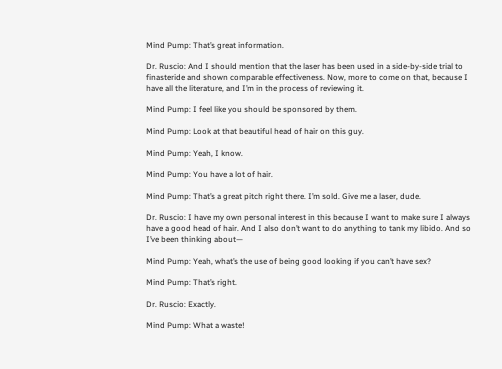Mind Pump: That’s great information.

Dr. Ruscio: And I should mention that the laser has been used in a side-by-side trial to finasteride and shown comparable effectiveness. Now, more to come on that, because I have all the literature, and I’m in the process of reviewing it.

Mind Pump: I feel like you should be sponsored by them.

Mind Pump: Look at that beautiful head of hair on this guy.

Mind Pump: Yeah, I know.

Mind Pump: You have a lot of hair.

Mind Pump: That’s a great pitch right there. I’m sold. Give me a laser, dude.

Dr. Ruscio: I have my own personal interest in this because I want to make sure I always have a good head of hair. And I also don’t want to do anything to tank my libido. And so I’ve been thinking about—

Mind Pump: Yeah, what’s the use of being good looking if you can’t have sex?

Mind Pump: That’s right.

Dr. Ruscio: Exactly.

Mind Pump: What a waste!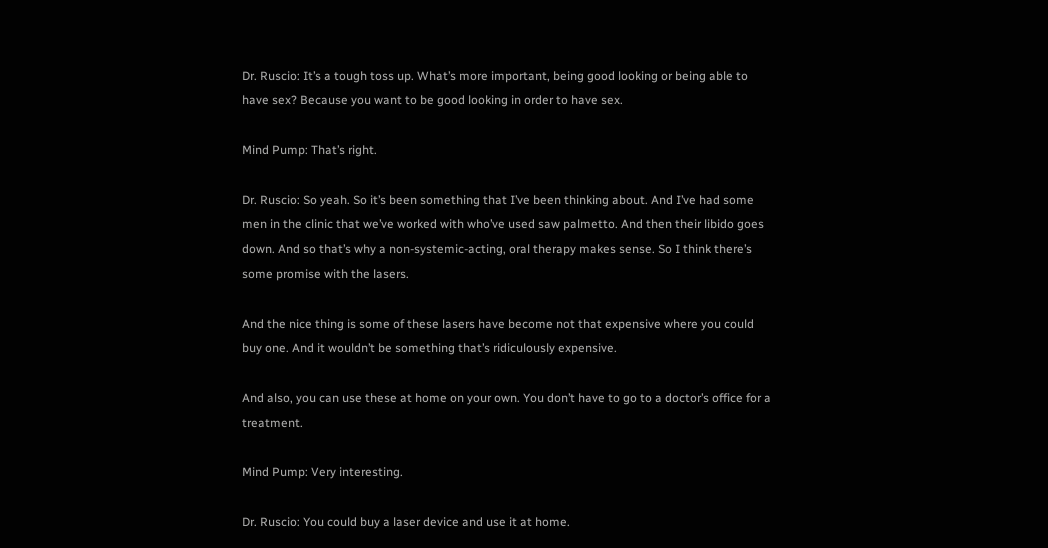Dr. Ruscio: It’s a tough toss up. What’s more important, being good looking or being able to have sex? Because you want to be good looking in order to have sex.

Mind Pump: That’s right.

Dr. Ruscio: So yeah. So it’s been something that I’ve been thinking about. And I’ve had some men in the clinic that we’ve worked with who’ve used saw palmetto. And then their libido goes down. And so that’s why a non-systemic-acting, oral therapy makes sense. So I think there’s some promise with the lasers.

And the nice thing is some of these lasers have become not that expensive where you could buy one. And it wouldn’t be something that’s ridiculously expensive.

And also, you can use these at home on your own. You don’t have to go to a doctor’s office for a treatment.

Mind Pump: Very interesting.

Dr. Ruscio: You could buy a laser device and use it at home.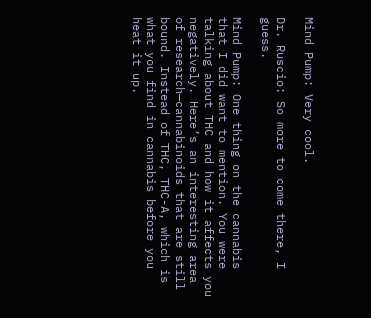Mind Pump: Very cool.

Dr. Ruscio: So more to come there, I guess.

Mind Pump: One thing on the cannabis that I did want to mention. You were talking about THC and how it affects you negatively. Here’s an interesting area of research—cannabinoids that are still bound. Instead of THC, THC-A, which is what you find in cannabis before you heat it up.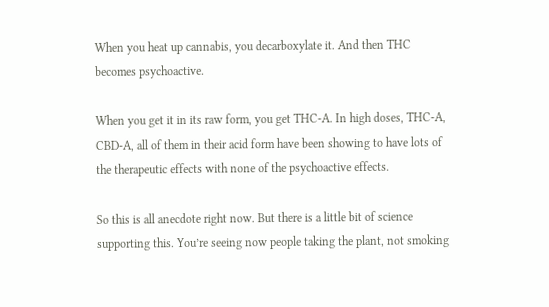When you heat up cannabis, you decarboxylate it. And then THC becomes psychoactive.

When you get it in its raw form, you get THC-A. In high doses, THC-A, CBD-A, all of them in their acid form have been showing to have lots of the therapeutic effects with none of the psychoactive effects.

So this is all anecdote right now. But there is a little bit of science supporting this. You’re seeing now people taking the plant, not smoking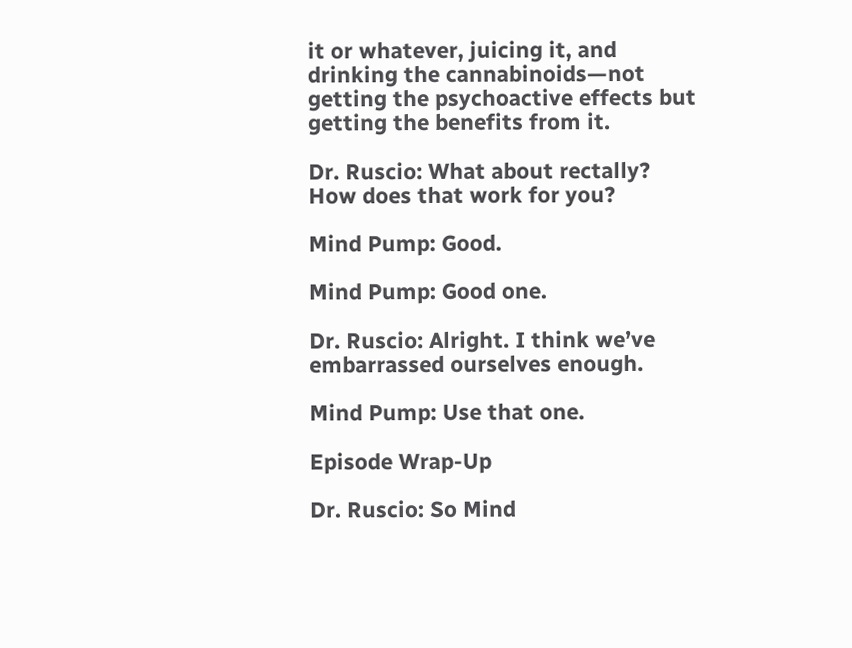it or whatever, juicing it, and drinking the cannabinoids—not getting the psychoactive effects but getting the benefits from it.

Dr. Ruscio: What about rectally? How does that work for you?

Mind Pump: Good.

Mind Pump: Good one.

Dr. Ruscio: Alright. I think we’ve embarrassed ourselves enough.

Mind Pump: Use that one.

Episode Wrap-Up

Dr. Ruscio: So Mind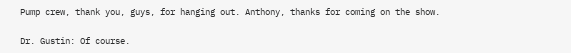Pump crew, thank you, guys, for hanging out. Anthony, thanks for coming on the show.

Dr. Gustin: Of course.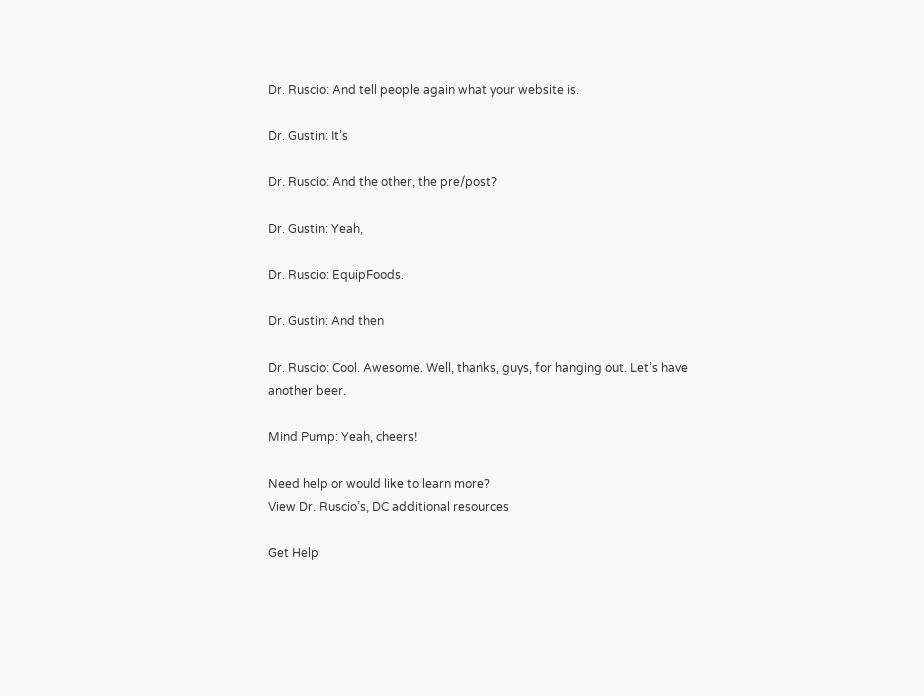Dr. Ruscio: And tell people again what your website is.

Dr. Gustin: It’s

Dr. Ruscio: And the other, the pre/post?

Dr. Gustin: Yeah,

Dr. Ruscio: EquipFoods.

Dr. Gustin: And then

Dr. Ruscio: Cool. Awesome. Well, thanks, guys, for hanging out. Let’s have another beer.

Mind Pump: Yeah, cheers!

Need help or would like to learn more?
View Dr. Ruscio’s, DC additional resources

Get Help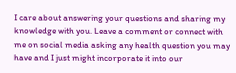I care about answering your questions and sharing my knowledge with you. Leave a comment or connect with me on social media asking any health question you may have and I just might incorporate it into our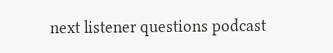next listener questions podcast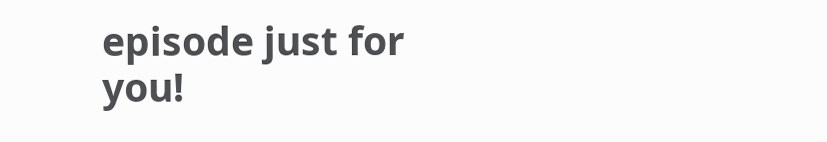episode just for you!